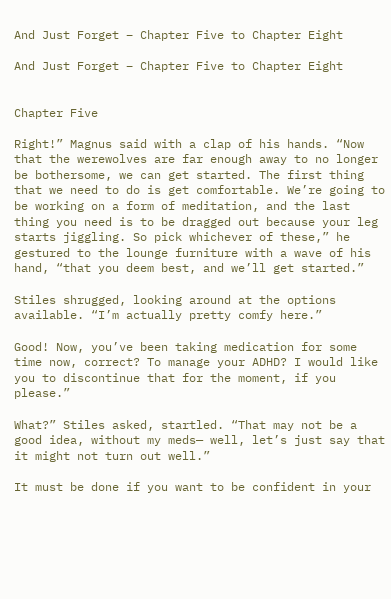And Just Forget – Chapter Five to Chapter Eight

And Just Forget – Chapter Five to Chapter Eight


Chapter Five

Right!” Magnus said with a clap of his hands. “Now that the werewolves are far enough away to no longer be bothersome, we can get started. The first thing that we need to do is get comfortable. We’re going to be working on a form of meditation, and the last thing you need is to be dragged out because your leg starts jiggling. So pick whichever of these,” he gestured to the lounge furniture with a wave of his hand, “that you deem best, and we’ll get started.”

Stiles shrugged, looking around at the options available. “I’m actually pretty comfy here.”

Good! Now, you’ve been taking medication for some time now, correct? To manage your ADHD? I would like you to discontinue that for the moment, if you please.”

What?” Stiles asked, startled. “That may not be a good idea, without my meds— well, let’s just say that it might not turn out well.”

It must be done if you want to be confident in your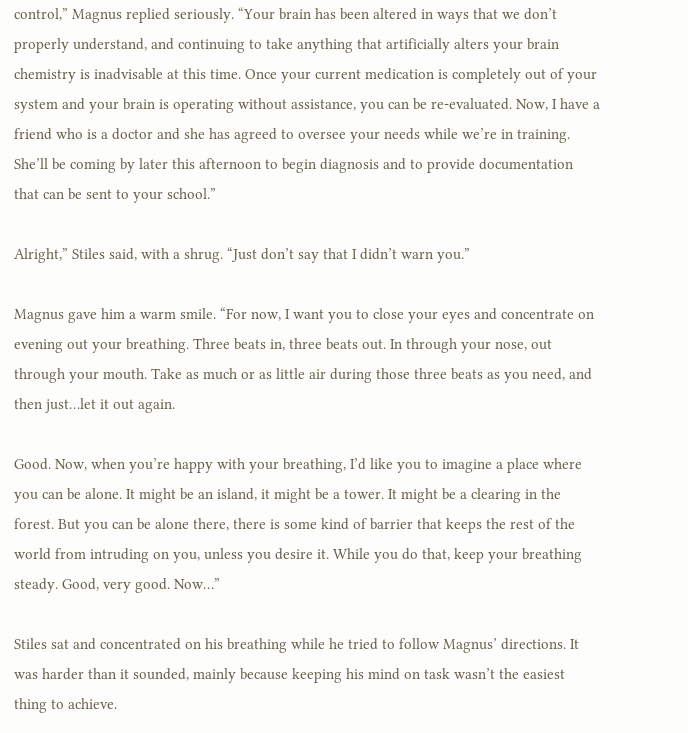control,” Magnus replied seriously. “Your brain has been altered in ways that we don’t properly understand, and continuing to take anything that artificially alters your brain chemistry is inadvisable at this time. Once your current medication is completely out of your system and your brain is operating without assistance, you can be re-evaluated. Now, I have a friend who is a doctor and she has agreed to oversee your needs while we’re in training. She’ll be coming by later this afternoon to begin diagnosis and to provide documentation that can be sent to your school.”

Alright,” Stiles said, with a shrug. “Just don’t say that I didn’t warn you.”

Magnus gave him a warm smile. “For now, I want you to close your eyes and concentrate on evening out your breathing. Three beats in, three beats out. In through your nose, out through your mouth. Take as much or as little air during those three beats as you need, and then just…let it out again.

Good. Now, when you’re happy with your breathing, I’d like you to imagine a place where you can be alone. It might be an island, it might be a tower. It might be a clearing in the forest. But you can be alone there, there is some kind of barrier that keeps the rest of the world from intruding on you, unless you desire it. While you do that, keep your breathing steady. Good, very good. Now…”

Stiles sat and concentrated on his breathing while he tried to follow Magnus’ directions. It was harder than it sounded, mainly because keeping his mind on task wasn’t the easiest thing to achieve.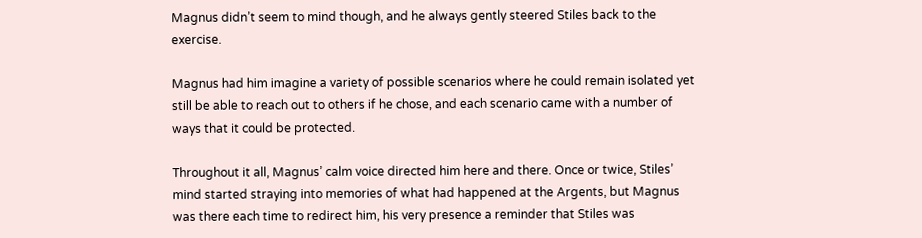Magnus didn’t seem to mind though, and he always gently steered Stiles back to the exercise.

Magnus had him imagine a variety of possible scenarios where he could remain isolated yet still be able to reach out to others if he chose, and each scenario came with a number of ways that it could be protected.

Throughout it all, Magnus’ calm voice directed him here and there. Once or twice, Stiles’ mind started straying into memories of what had happened at the Argents, but Magnus was there each time to redirect him, his very presence a reminder that Stiles was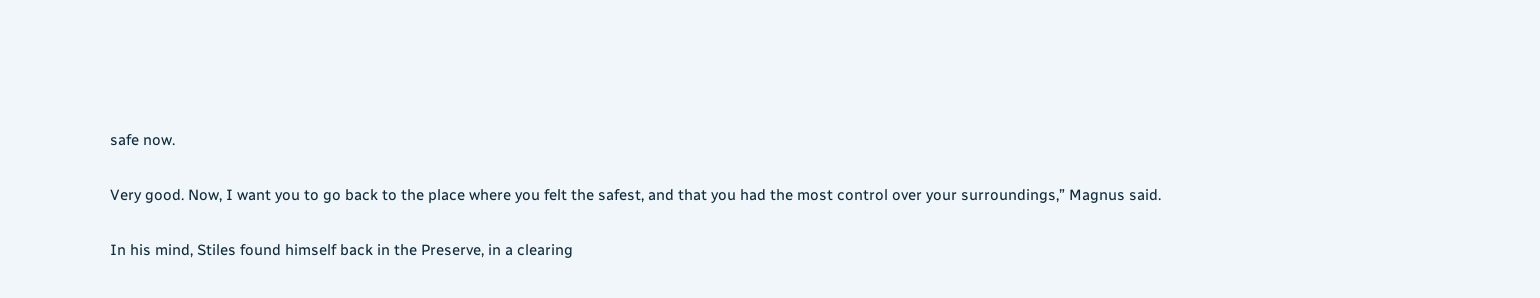safe now.

Very good. Now, I want you to go back to the place where you felt the safest, and that you had the most control over your surroundings,” Magnus said.

In his mind, Stiles found himself back in the Preserve, in a clearing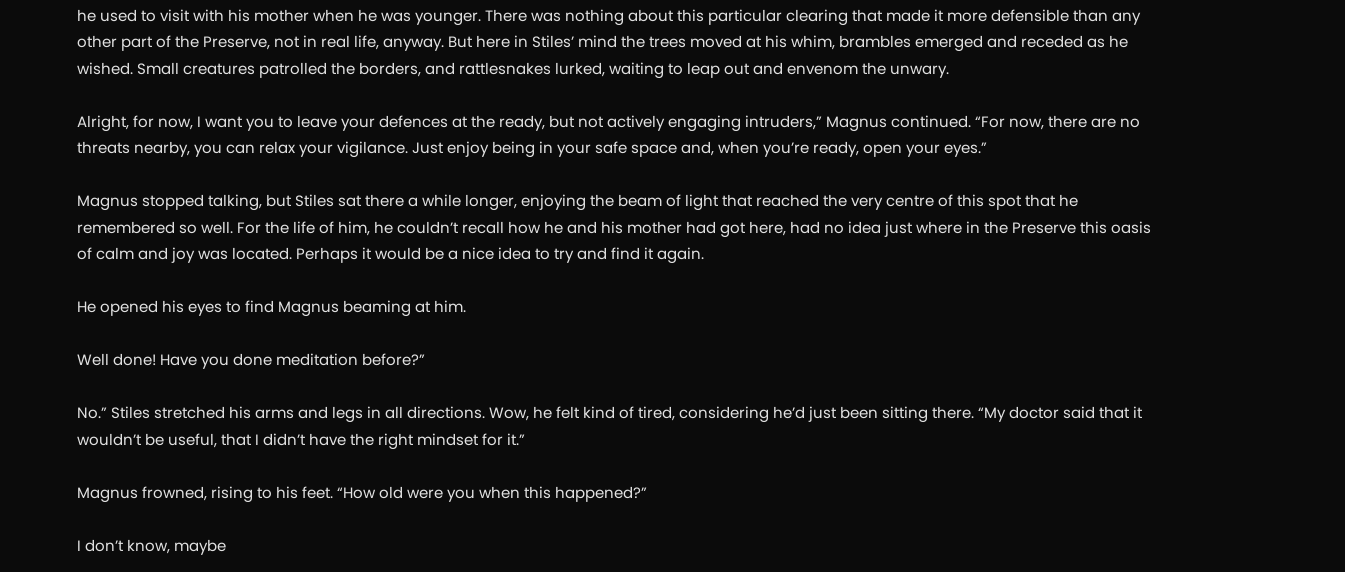he used to visit with his mother when he was younger. There was nothing about this particular clearing that made it more defensible than any other part of the Preserve, not in real life, anyway. But here in Stiles’ mind the trees moved at his whim, brambles emerged and receded as he wished. Small creatures patrolled the borders, and rattlesnakes lurked, waiting to leap out and envenom the unwary.

Alright, for now, I want you to leave your defences at the ready, but not actively engaging intruders,” Magnus continued. “For now, there are no threats nearby, you can relax your vigilance. Just enjoy being in your safe space and, when you’re ready, open your eyes.”

Magnus stopped talking, but Stiles sat there a while longer, enjoying the beam of light that reached the very centre of this spot that he remembered so well. For the life of him, he couldn’t recall how he and his mother had got here, had no idea just where in the Preserve this oasis of calm and joy was located. Perhaps it would be a nice idea to try and find it again.

He opened his eyes to find Magnus beaming at him.

Well done! Have you done meditation before?”

No.” Stiles stretched his arms and legs in all directions. Wow, he felt kind of tired, considering he’d just been sitting there. “My doctor said that it wouldn’t be useful, that I didn’t have the right mindset for it.”

Magnus frowned, rising to his feet. “How old were you when this happened?”

I don’t know, maybe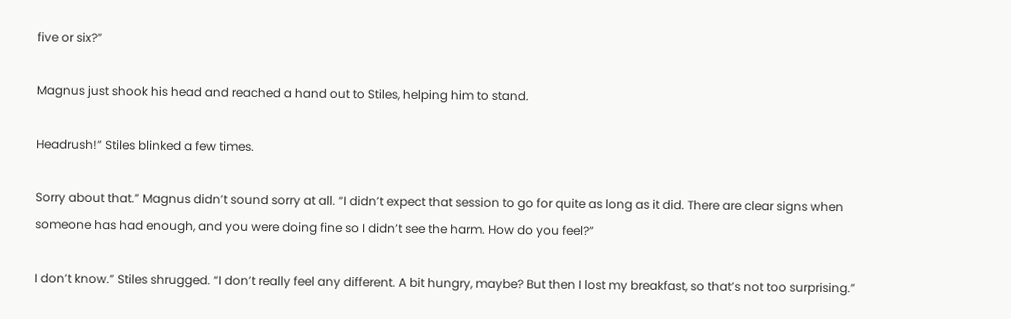five or six?”

Magnus just shook his head and reached a hand out to Stiles, helping him to stand.

Headrush!” Stiles blinked a few times.

Sorry about that.” Magnus didn’t sound sorry at all. “I didn’t expect that session to go for quite as long as it did. There are clear signs when someone has had enough, and you were doing fine so I didn’t see the harm. How do you feel?”

I don’t know.” Stiles shrugged. “I don’t really feel any different. A bit hungry, maybe? But then I lost my breakfast, so that’s not too surprising.”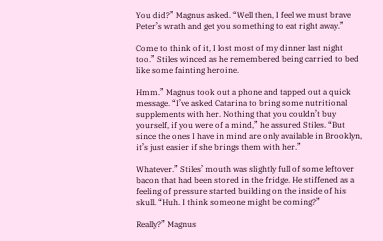You did?” Magnus asked. “Well then, I feel we must brave Peter’s wrath and get you something to eat right away.”

Come to think of it, I lost most of my dinner last night too.” Stiles winced as he remembered being carried to bed like some fainting heroine.

Hmm.” Magnus took out a phone and tapped out a quick message. “I’ve asked Catarina to bring some nutritional supplements with her. Nothing that you couldn’t buy yourself, if you were of a mind,” he assured Stiles. “But since the ones I have in mind are only available in Brooklyn, it’s just easier if she brings them with her.”

Whatever.” Stiles’ mouth was slightly full of some leftover bacon that had been stored in the fridge. He stiffened as a feeling of pressure started building on the inside of his skull. “Huh. I think someone might be coming?”

Really?” Magnus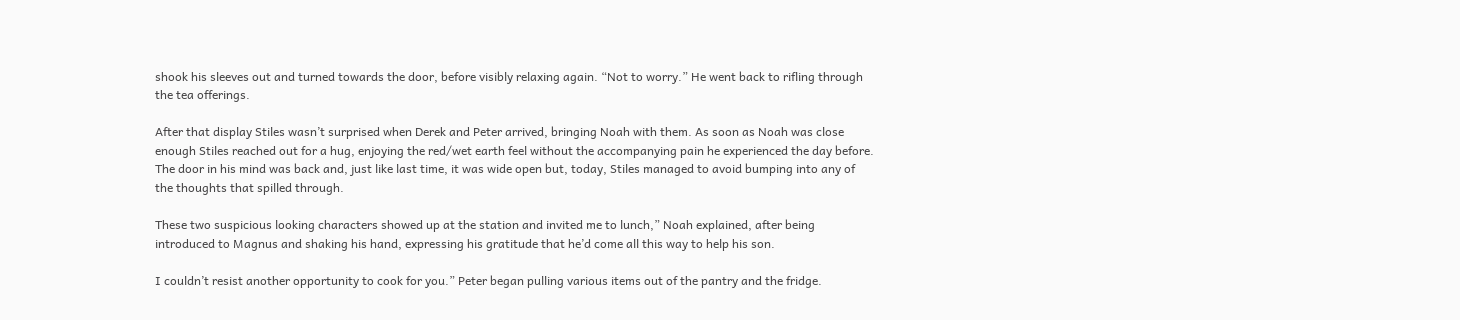shook his sleeves out and turned towards the door, before visibly relaxing again. “Not to worry.” He went back to rifling through the tea offerings.

After that display Stiles wasn’t surprised when Derek and Peter arrived, bringing Noah with them. As soon as Noah was close enough Stiles reached out for a hug, enjoying the red/wet earth feel without the accompanying pain he experienced the day before. The door in his mind was back and, just like last time, it was wide open but, today, Stiles managed to avoid bumping into any of the thoughts that spilled through.

These two suspicious looking characters showed up at the station and invited me to lunch,” Noah explained, after being introduced to Magnus and shaking his hand, expressing his gratitude that he’d come all this way to help his son.

I couldn’t resist another opportunity to cook for you.” Peter began pulling various items out of the pantry and the fridge.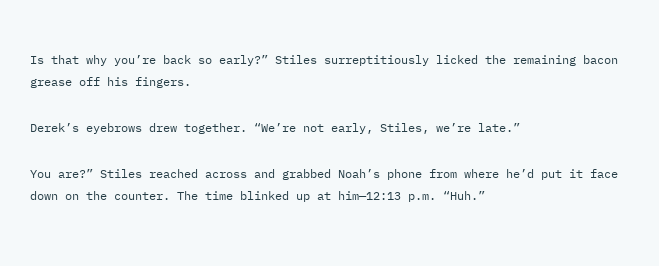Is that why you’re back so early?” Stiles surreptitiously licked the remaining bacon grease off his fingers.

Derek’s eyebrows drew together. “We’re not early, Stiles, we’re late.”

You are?” Stiles reached across and grabbed Noah’s phone from where he’d put it face down on the counter. The time blinked up at him—12:13 p.m. “Huh.”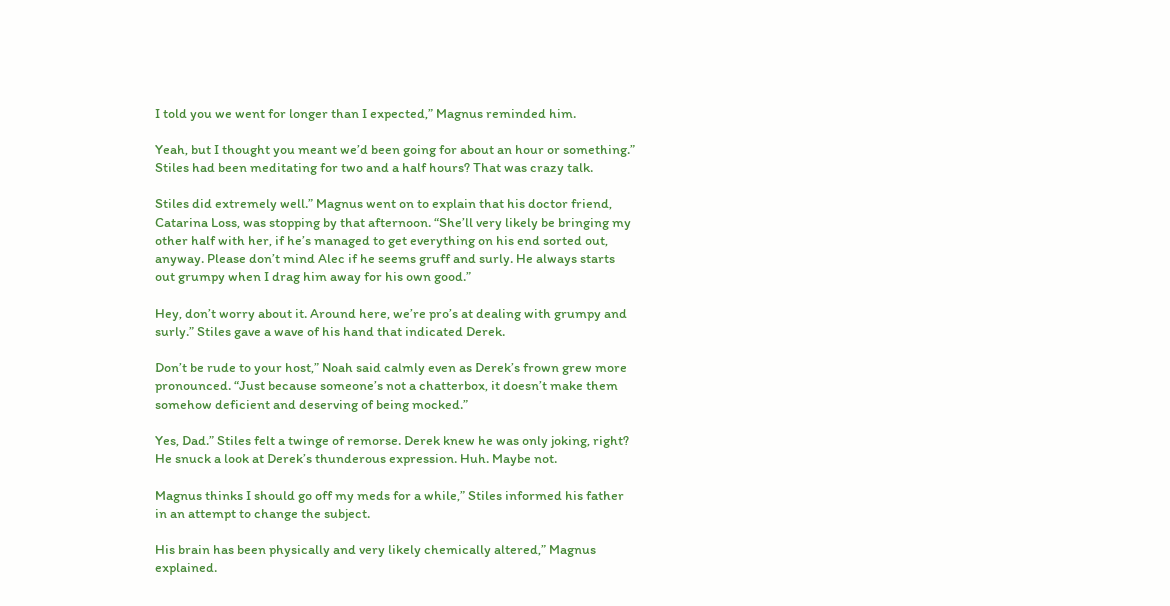I told you we went for longer than I expected,” Magnus reminded him.

Yeah, but I thought you meant we’d been going for about an hour or something.” Stiles had been meditating for two and a half hours? That was crazy talk.

Stiles did extremely well.” Magnus went on to explain that his doctor friend, Catarina Loss, was stopping by that afternoon. “She’ll very likely be bringing my other half with her, if he’s managed to get everything on his end sorted out, anyway. Please don’t mind Alec if he seems gruff and surly. He always starts out grumpy when I drag him away for his own good.”

Hey, don’t worry about it. Around here, we’re pro’s at dealing with grumpy and surly.” Stiles gave a wave of his hand that indicated Derek.

Don’t be rude to your host,” Noah said calmly even as Derek’s frown grew more pronounced. “Just because someone’s not a chatterbox, it doesn’t make them somehow deficient and deserving of being mocked.”

Yes, Dad.” Stiles felt a twinge of remorse. Derek knew he was only joking, right? He snuck a look at Derek’s thunderous expression. Huh. Maybe not.

Magnus thinks I should go off my meds for a while,” Stiles informed his father in an attempt to change the subject.

His brain has been physically and very likely chemically altered,” Magnus explained.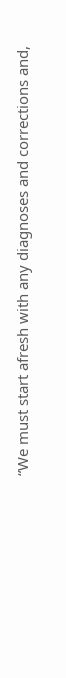“We must start afresh with any diagnoses and corrections and,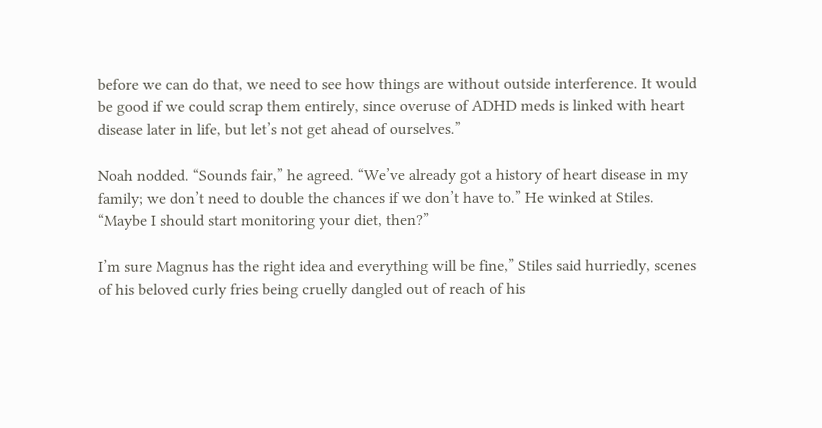before we can do that, we need to see how things are without outside interference. It would be good if we could scrap them entirely, since overuse of ADHD meds is linked with heart disease later in life, but let’s not get ahead of ourselves.”

Noah nodded. “Sounds fair,” he agreed. “We’ve already got a history of heart disease in my family; we don’t need to double the chances if we don’t have to.” He winked at Stiles. “Maybe I should start monitoring your diet, then?”

I’m sure Magnus has the right idea and everything will be fine,” Stiles said hurriedly, scenes of his beloved curly fries being cruelly dangled out of reach of his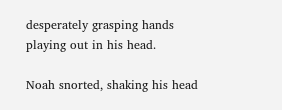desperately grasping hands playing out in his head.

Noah snorted, shaking his head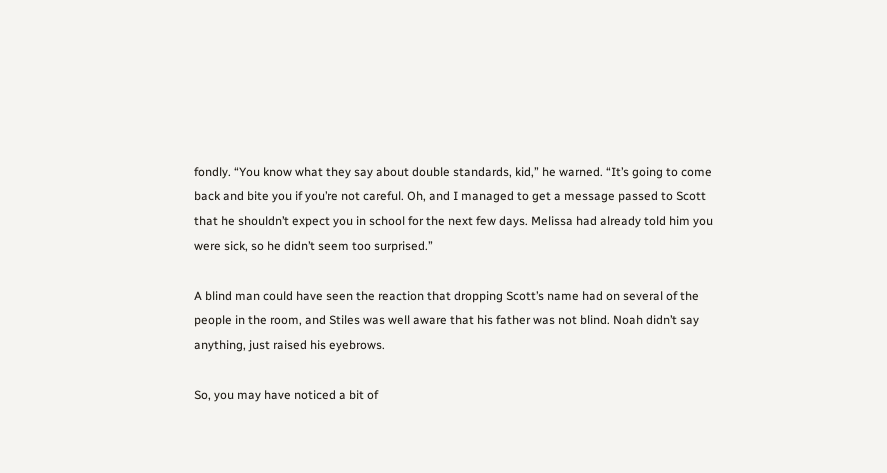fondly. “You know what they say about double standards, kid,” he warned. “It’s going to come back and bite you if you’re not careful. Oh, and I managed to get a message passed to Scott that he shouldn’t expect you in school for the next few days. Melissa had already told him you were sick, so he didn’t seem too surprised.”

A blind man could have seen the reaction that dropping Scott’s name had on several of the people in the room, and Stiles was well aware that his father was not blind. Noah didn’t say anything, just raised his eyebrows.

So, you may have noticed a bit of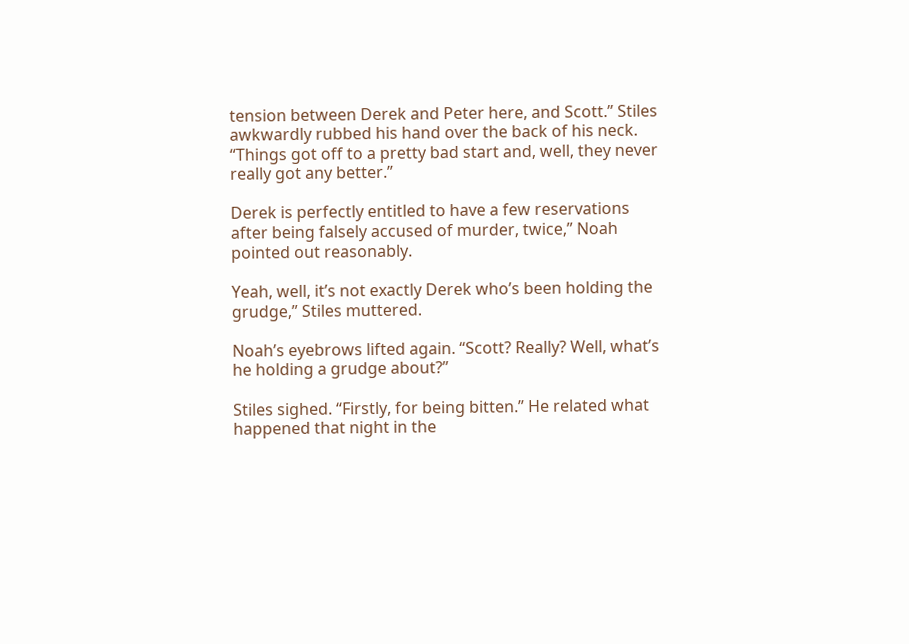tension between Derek and Peter here, and Scott.” Stiles awkwardly rubbed his hand over the back of his neck. “Things got off to a pretty bad start and, well, they never really got any better.”

Derek is perfectly entitled to have a few reservations after being falsely accused of murder, twice,” Noah pointed out reasonably.

Yeah, well, it’s not exactly Derek who’s been holding the grudge,” Stiles muttered.

Noah’s eyebrows lifted again. “Scott? Really? Well, what’s he holding a grudge about?”

Stiles sighed. “Firstly, for being bitten.” He related what happened that night in the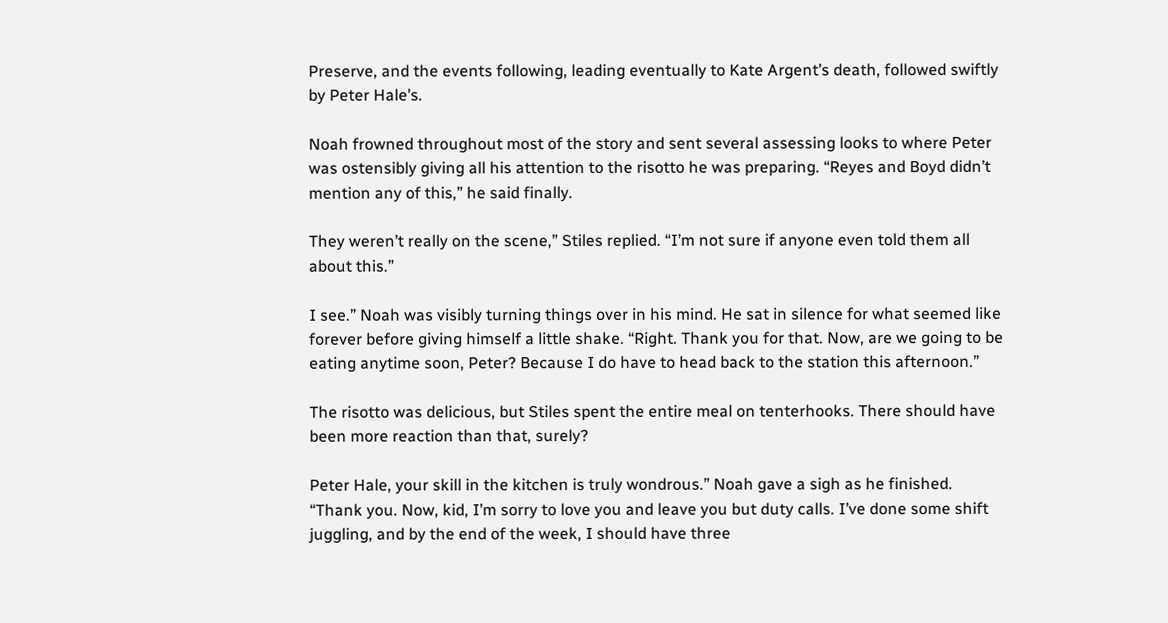Preserve, and the events following, leading eventually to Kate Argent’s death, followed swiftly by Peter Hale’s.

Noah frowned throughout most of the story and sent several assessing looks to where Peter was ostensibly giving all his attention to the risotto he was preparing. “Reyes and Boyd didn’t mention any of this,” he said finally.

They weren’t really on the scene,” Stiles replied. “I’m not sure if anyone even told them all about this.”

I see.” Noah was visibly turning things over in his mind. He sat in silence for what seemed like forever before giving himself a little shake. “Right. Thank you for that. Now, are we going to be eating anytime soon, Peter? Because I do have to head back to the station this afternoon.”

The risotto was delicious, but Stiles spent the entire meal on tenterhooks. There should have been more reaction than that, surely?

Peter Hale, your skill in the kitchen is truly wondrous.” Noah gave a sigh as he finished. “Thank you. Now, kid, I’m sorry to love you and leave you but duty calls. I’ve done some shift juggling, and by the end of the week, I should have three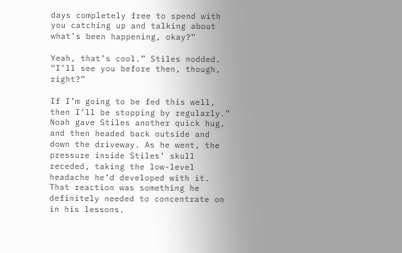days completely free to spend with you catching up and talking about what’s been happening, okay?”

Yeah, that’s cool.” Stiles nodded. “I’ll see you before then, though, right?”

If I’m going to be fed this well, then I’ll be stopping by regularly.” Noah gave Stiles another quick hug, and then headed back outside and down the driveway. As he went, the pressure inside Stiles’ skull receded, taking the low-level headache he’d developed with it. That reaction was something he definitely needed to concentrate on in his lessons.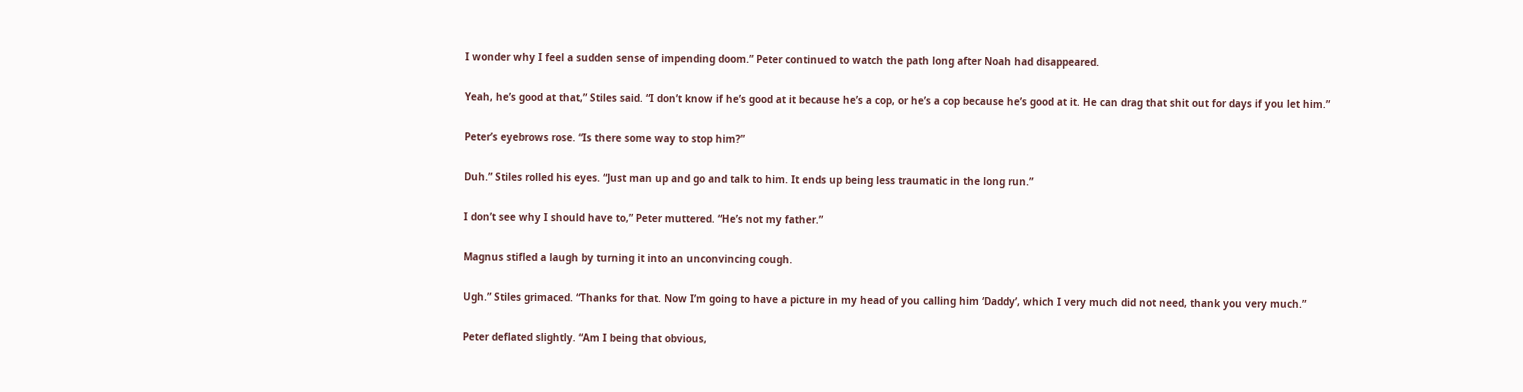I wonder why I feel a sudden sense of impending doom.” Peter continued to watch the path long after Noah had disappeared.

Yeah, he’s good at that,” Stiles said. “I don’t know if he’s good at it because he’s a cop, or he’s a cop because he’s good at it. He can drag that shit out for days if you let him.”

Peter’s eyebrows rose. “Is there some way to stop him?”

Duh.” Stiles rolled his eyes. “Just man up and go and talk to him. It ends up being less traumatic in the long run.”

I don’t see why I should have to,” Peter muttered. “He’s not my father.”

Magnus stifled a laugh by turning it into an unconvincing cough.

Ugh.” Stiles grimaced. “Thanks for that. Now I’m going to have a picture in my head of you calling him ‘Daddy’, which I very much did not need, thank you very much.”

Peter deflated slightly. “Am I being that obvious,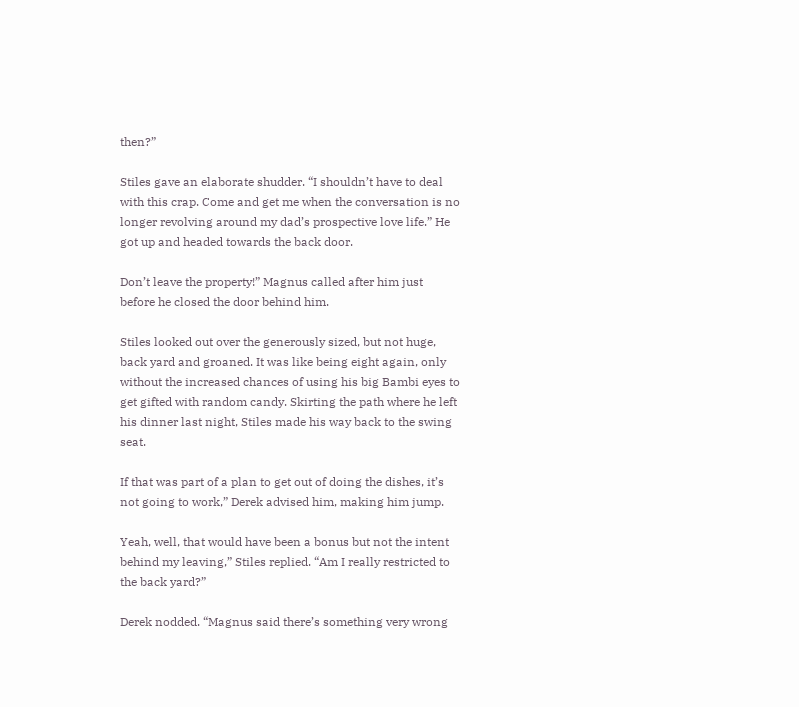then?”

Stiles gave an elaborate shudder. “I shouldn’t have to deal with this crap. Come and get me when the conversation is no longer revolving around my dad’s prospective love life.” He got up and headed towards the back door.

Don’t leave the property!” Magnus called after him just before he closed the door behind him.

Stiles looked out over the generously sized, but not huge, back yard and groaned. It was like being eight again, only without the increased chances of using his big Bambi eyes to get gifted with random candy. Skirting the path where he left his dinner last night, Stiles made his way back to the swing seat.

If that was part of a plan to get out of doing the dishes, it’s not going to work,” Derek advised him, making him jump.

Yeah, well, that would have been a bonus but not the intent behind my leaving,” Stiles replied. “Am I really restricted to the back yard?”

Derek nodded. “Magnus said there’s something very wrong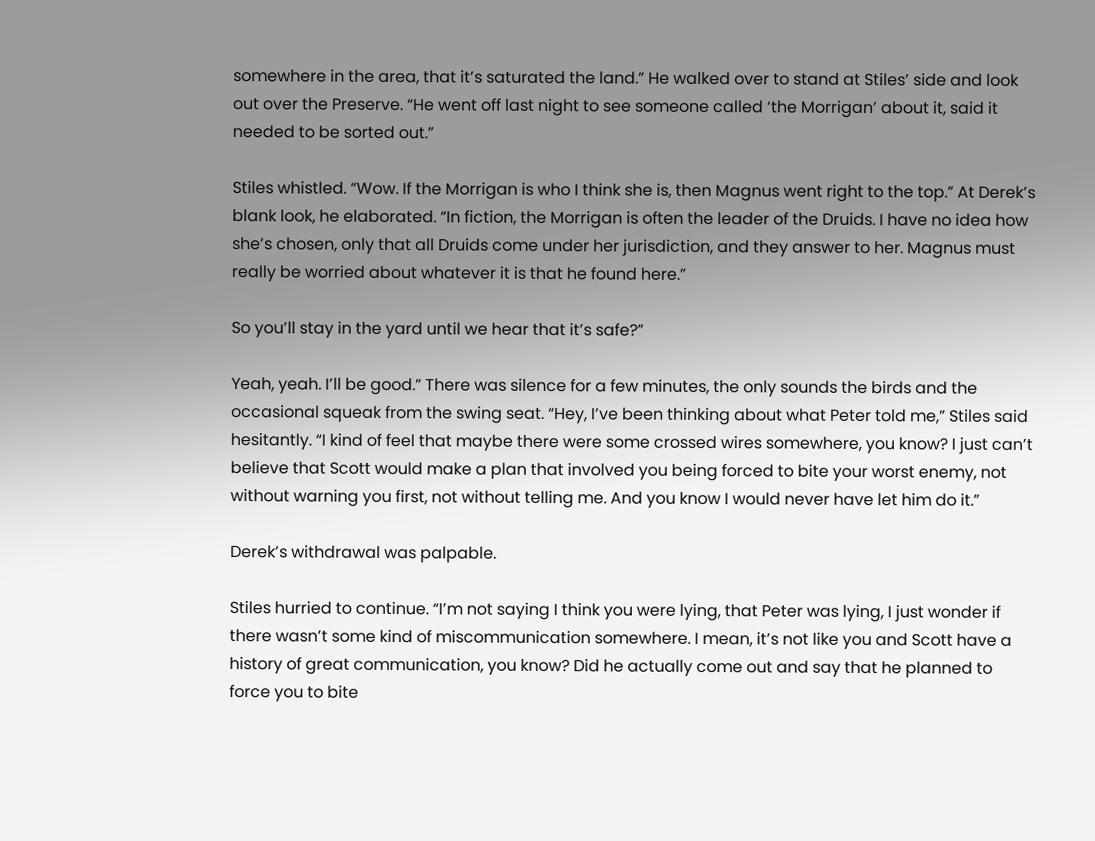somewhere in the area, that it’s saturated the land.” He walked over to stand at Stiles’ side and look out over the Preserve. “He went off last night to see someone called ‘the Morrigan’ about it, said it needed to be sorted out.”

Stiles whistled. “Wow. If the Morrigan is who I think she is, then Magnus went right to the top.” At Derek’s blank look, he elaborated. “In fiction, the Morrigan is often the leader of the Druids. I have no idea how she’s chosen, only that all Druids come under her jurisdiction, and they answer to her. Magnus must really be worried about whatever it is that he found here.”

So you’ll stay in the yard until we hear that it’s safe?”

Yeah, yeah. I’ll be good.” There was silence for a few minutes, the only sounds the birds and the occasional squeak from the swing seat. “Hey, I’ve been thinking about what Peter told me,” Stiles said hesitantly. “I kind of feel that maybe there were some crossed wires somewhere, you know? I just can’t believe that Scott would make a plan that involved you being forced to bite your worst enemy, not without warning you first, not without telling me. And you know I would never have let him do it.”

Derek’s withdrawal was palpable.

Stiles hurried to continue. “I’m not saying I think you were lying, that Peter was lying, I just wonder if there wasn’t some kind of miscommunication somewhere. I mean, it’s not like you and Scott have a history of great communication, you know? Did he actually come out and say that he planned to force you to bite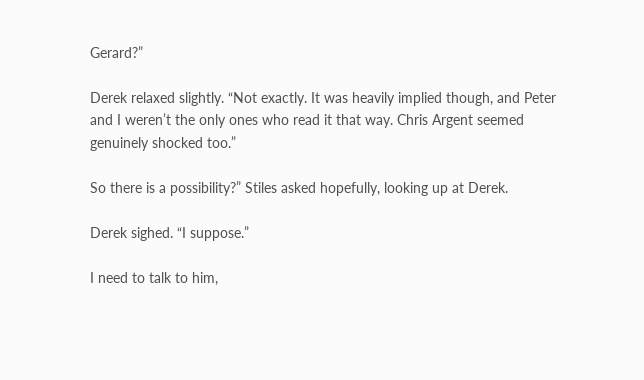Gerard?”

Derek relaxed slightly. “Not exactly. It was heavily implied though, and Peter and I weren’t the only ones who read it that way. Chris Argent seemed genuinely shocked too.”

So there is a possibility?” Stiles asked hopefully, looking up at Derek.

Derek sighed. “I suppose.”

I need to talk to him,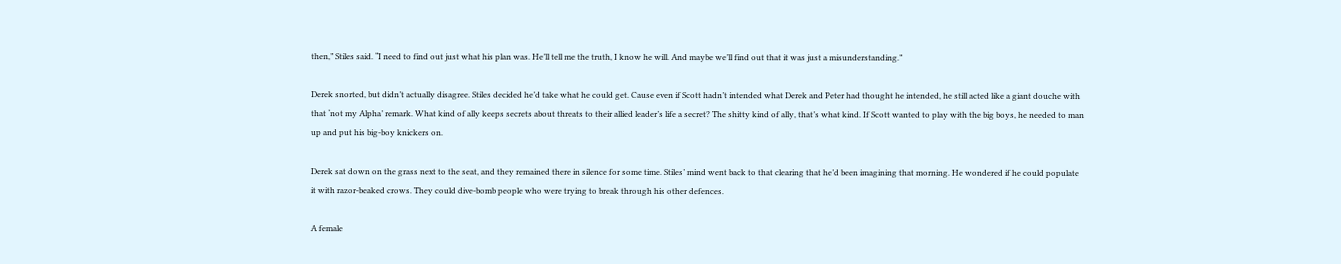then,” Stiles said. “I need to find out just what his plan was. He’ll tell me the truth, I know he will. And maybe we’ll find out that it was just a misunderstanding.”

Derek snorted, but didn’t actually disagree. Stiles decided he’d take what he could get. Cause even if Scott hadn’t intended what Derek and Peter had thought he intended, he still acted like a giant douche with that ‘not my Alpha’ remark. What kind of ally keeps secrets about threats to their allied leader’s life a secret? The shitty kind of ally, that’s what kind. If Scott wanted to play with the big boys, he needed to man up and put his big-boy knickers on.

Derek sat down on the grass next to the seat, and they remained there in silence for some time. Stiles’ mind went back to that clearing that he’d been imagining that morning. He wondered if he could populate it with razor-beaked crows. They could dive-bomb people who were trying to break through his other defences.

A female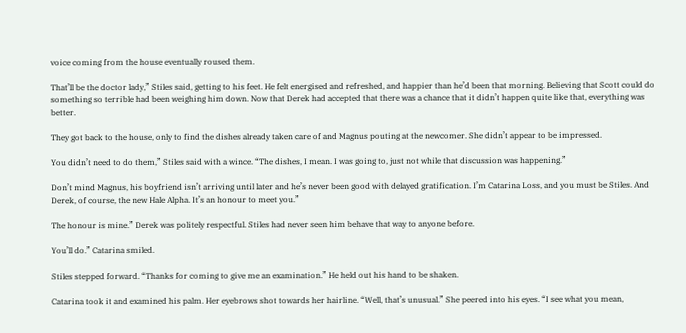voice coming from the house eventually roused them.

That’ll be the doctor lady,” Stiles said, getting to his feet. He felt energised and refreshed, and happier than he’d been that morning. Believing that Scott could do something so terrible had been weighing him down. Now that Derek had accepted that there was a chance that it didn’t happen quite like that, everything was better.

They got back to the house, only to find the dishes already taken care of and Magnus pouting at the newcomer. She didn’t appear to be impressed.

You didn’t need to do them,” Stiles said with a wince. “The dishes, I mean. I was going to, just not while that discussion was happening.”

Don’t mind Magnus, his boyfriend isn’t arriving until later and he’s never been good with delayed gratification. I’m Catarina Loss, and you must be Stiles. And Derek, of course, the new Hale Alpha. It’s an honour to meet you.”

The honour is mine.” Derek was politely respectful. Stiles had never seen him behave that way to anyone before.

You’ll do.” Catarina smiled.

Stiles stepped forward. “Thanks for coming to give me an examination.” He held out his hand to be shaken.

Catarina took it and examined his palm. Her eyebrows shot towards her hairline. “Well, that’s unusual.” She peered into his eyes. “I see what you mean,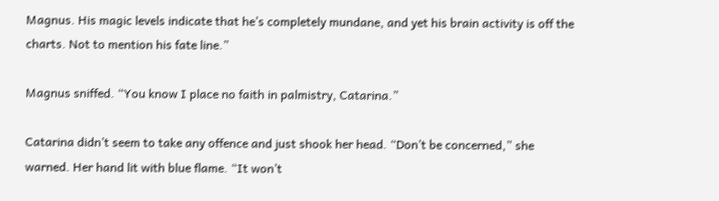Magnus. His magic levels indicate that he’s completely mundane, and yet his brain activity is off the charts. Not to mention his fate line.”

Magnus sniffed. “You know I place no faith in palmistry, Catarina.”

Catarina didn’t seem to take any offence and just shook her head. “Don’t be concerned,” she warned. Her hand lit with blue flame. “It won’t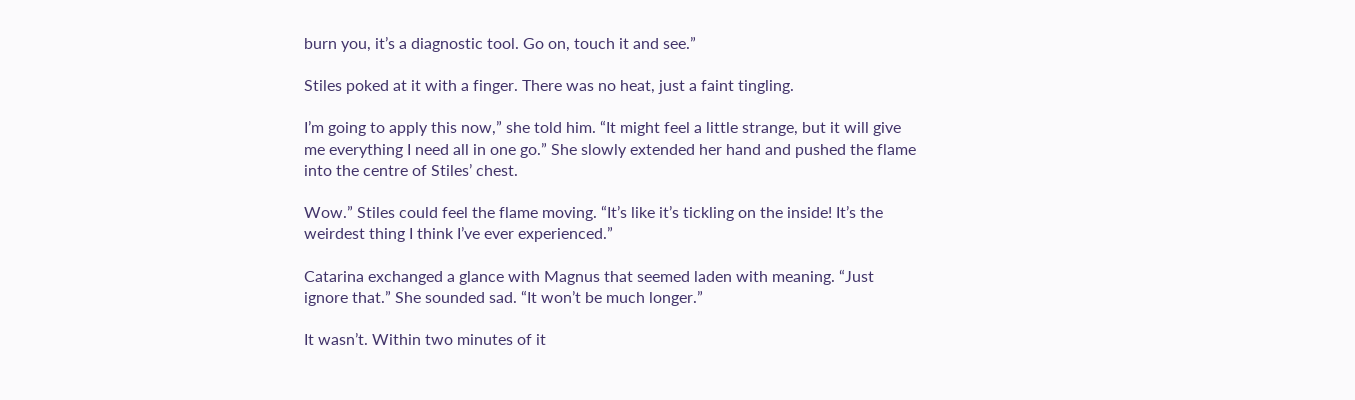burn you, it’s a diagnostic tool. Go on, touch it and see.”

Stiles poked at it with a finger. There was no heat, just a faint tingling.

I’m going to apply this now,” she told him. “It might feel a little strange, but it will give me everything I need all in one go.” She slowly extended her hand and pushed the flame into the centre of Stiles’ chest.

Wow.” Stiles could feel the flame moving. “It’s like it’s tickling on the inside! It’s the weirdest thing I think I’ve ever experienced.”

Catarina exchanged a glance with Magnus that seemed laden with meaning. “Just ignore that.” She sounded sad. “It won’t be much longer.”

It wasn’t. Within two minutes of it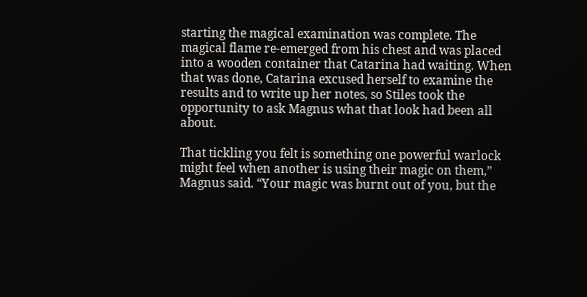starting the magical examination was complete. The magical flame re-emerged from his chest and was placed into a wooden container that Catarina had waiting. When that was done, Catarina excused herself to examine the results and to write up her notes, so Stiles took the opportunity to ask Magnus what that look had been all about.

That tickling you felt is something one powerful warlock might feel when another is using their magic on them,” Magnus said. “Your magic was burnt out of you, but the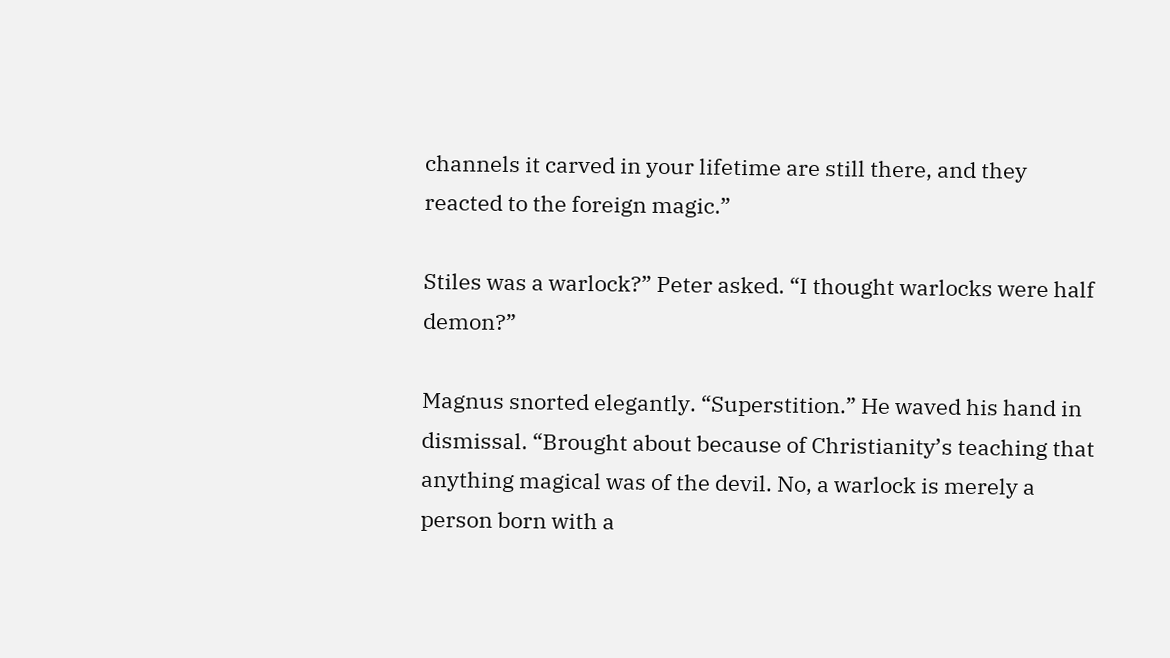channels it carved in your lifetime are still there, and they reacted to the foreign magic.”

Stiles was a warlock?” Peter asked. “I thought warlocks were half demon?”

Magnus snorted elegantly. “Superstition.” He waved his hand in dismissal. “Brought about because of Christianity’s teaching that anything magical was of the devil. No, a warlock is merely a person born with a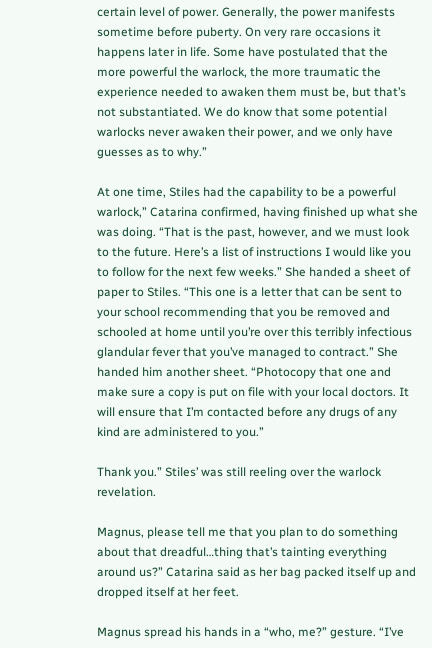certain level of power. Generally, the power manifests sometime before puberty. On very rare occasions it happens later in life. Some have postulated that the more powerful the warlock, the more traumatic the experience needed to awaken them must be, but that’s not substantiated. We do know that some potential warlocks never awaken their power, and we only have guesses as to why.”

At one time, Stiles had the capability to be a powerful warlock,” Catarina confirmed, having finished up what she was doing. “That is the past, however, and we must look to the future. Here’s a list of instructions I would like you to follow for the next few weeks.” She handed a sheet of paper to Stiles. “This one is a letter that can be sent to your school recommending that you be removed and schooled at home until you’re over this terribly infectious glandular fever that you’ve managed to contract.” She handed him another sheet. “Photocopy that one and make sure a copy is put on file with your local doctors. It will ensure that I’m contacted before any drugs of any kind are administered to you.”

Thank you.” Stiles’ was still reeling over the warlock revelation.

Magnus, please tell me that you plan to do something about that dreadful…thing that’s tainting everything around us?” Catarina said as her bag packed itself up and dropped itself at her feet.

Magnus spread his hands in a “who, me?” gesture. “I’ve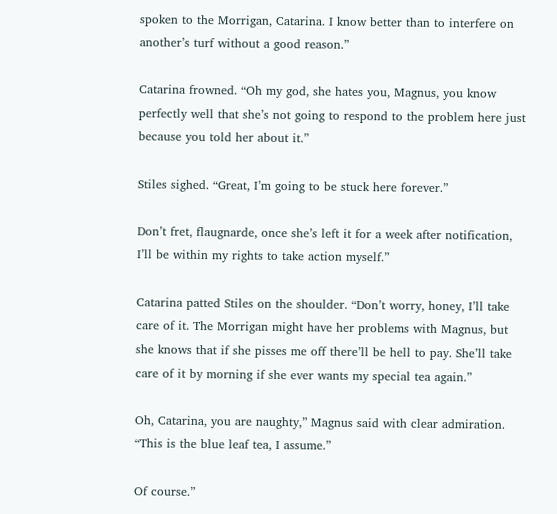spoken to the Morrigan, Catarina. I know better than to interfere on another’s turf without a good reason.”

Catarina frowned. “Oh my god, she hates you, Magnus, you know perfectly well that she’s not going to respond to the problem here just because you told her about it.”

Stiles sighed. “Great, I’m going to be stuck here forever.”

Don’t fret, flaugnarde, once she’s left it for a week after notification, I’ll be within my rights to take action myself.”

Catarina patted Stiles on the shoulder. “Don’t worry, honey, I’ll take care of it. The Morrigan might have her problems with Magnus, but she knows that if she pisses me off there’ll be hell to pay. She’ll take care of it by morning if she ever wants my special tea again.”

Oh, Catarina, you are naughty,” Magnus said with clear admiration. “This is the blue leaf tea, I assume.”

Of course.”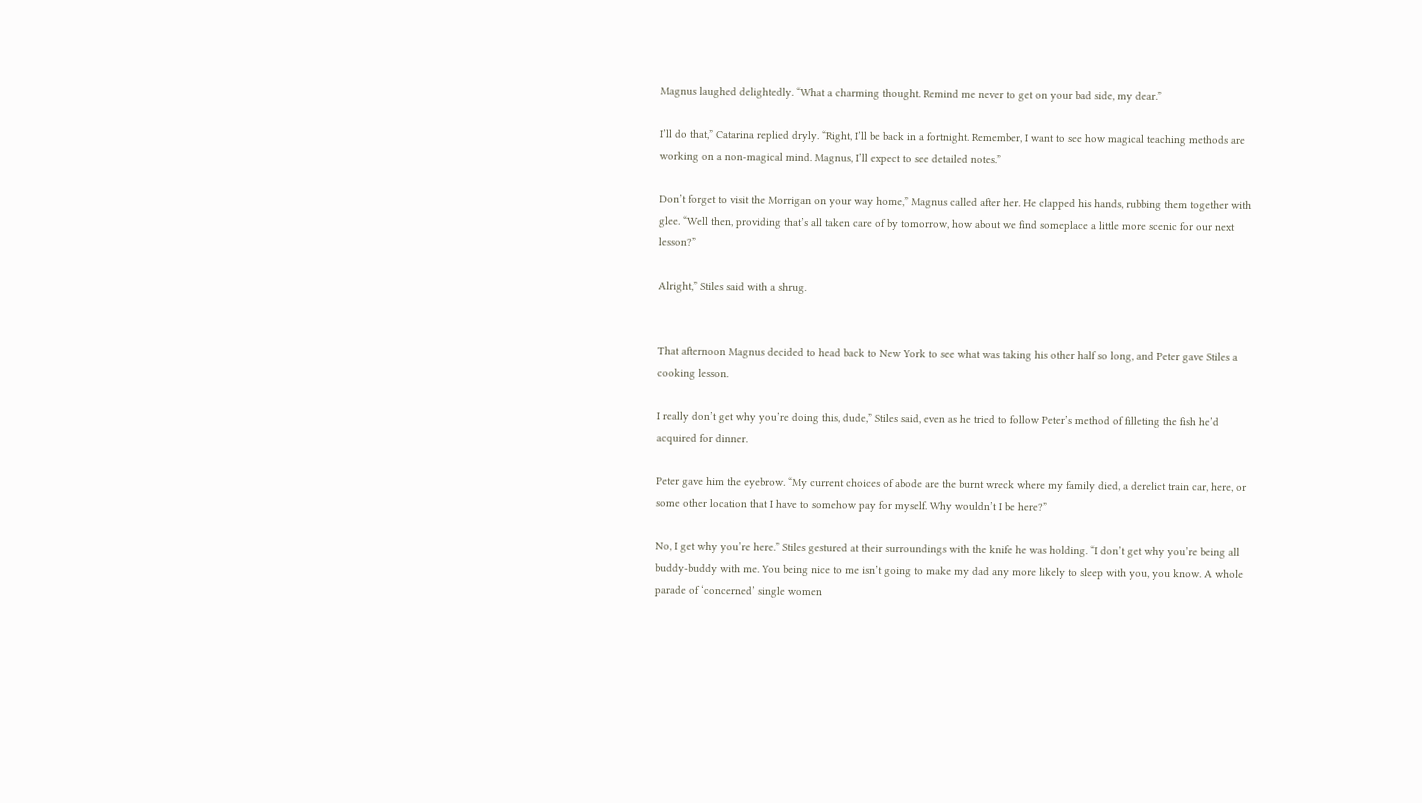Magnus laughed delightedly. “What a charming thought. Remind me never to get on your bad side, my dear.”

I’ll do that,” Catarina replied dryly. “Right, I’ll be back in a fortnight. Remember, I want to see how magical teaching methods are working on a non-magical mind. Magnus, I’ll expect to see detailed notes.”

Don’t forget to visit the Morrigan on your way home,” Magnus called after her. He clapped his hands, rubbing them together with glee. “Well then, providing that’s all taken care of by tomorrow, how about we find someplace a little more scenic for our next lesson?”

Alright,” Stiles said with a shrug.


That afternoon Magnus decided to head back to New York to see what was taking his other half so long, and Peter gave Stiles a cooking lesson.

I really don’t get why you’re doing this, dude,” Stiles said, even as he tried to follow Peter’s method of filleting the fish he’d acquired for dinner.

Peter gave him the eyebrow. “My current choices of abode are the burnt wreck where my family died, a derelict train car, here, or some other location that I have to somehow pay for myself. Why wouldn’t I be here?”

No, I get why you’re here.” Stiles gestured at their surroundings with the knife he was holding. “I don’t get why you’re being all buddy-buddy with me. You being nice to me isn’t going to make my dad any more likely to sleep with you, you know. A whole parade of ‘concerned’ single women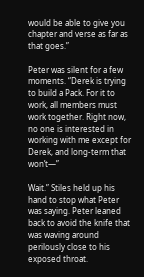would be able to give you chapter and verse as far as that goes.”

Peter was silent for a few moments. “Derek is trying to build a Pack. For it to work, all members must work together. Right now, no one is interested in working with me except for Derek, and long-term that won’t—”

Wait.” Stiles held up his hand to stop what Peter was saying. Peter leaned back to avoid the knife that was waving around perilously close to his exposed throat.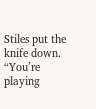Stiles put the knife down. “You’re playing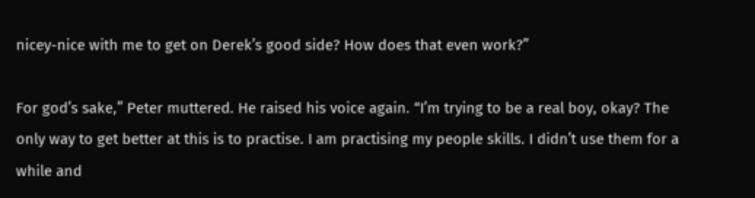nicey-nice with me to get on Derek’s good side? How does that even work?”

For god’s sake,” Peter muttered. He raised his voice again. “I’m trying to be a real boy, okay? The only way to get better at this is to practise. I am practising my people skills. I didn’t use them for a while and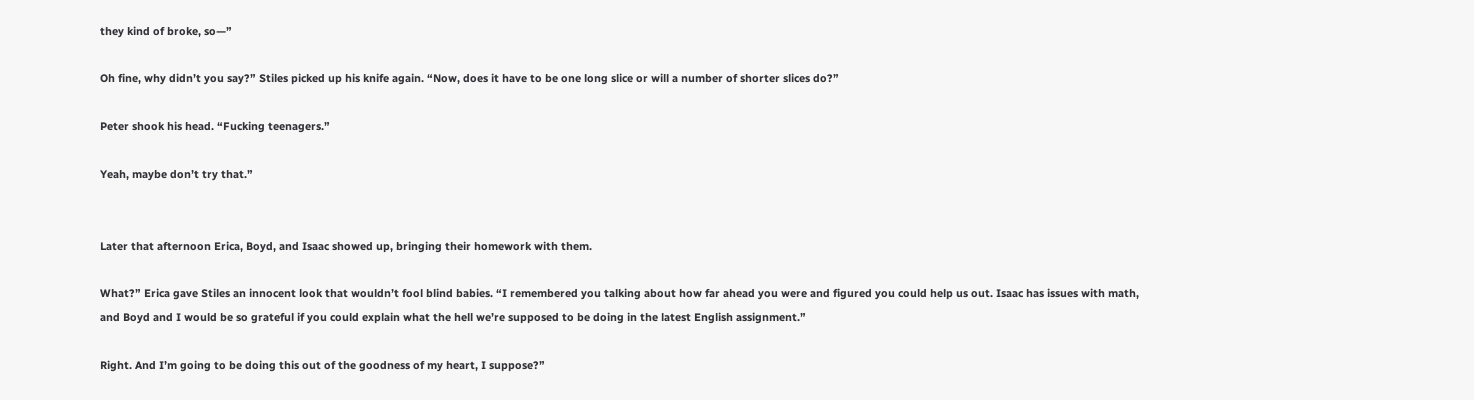they kind of broke, so—”

Oh fine, why didn’t you say?” Stiles picked up his knife again. “Now, does it have to be one long slice or will a number of shorter slices do?”

Peter shook his head. “Fucking teenagers.”

Yeah, maybe don’t try that.”


Later that afternoon Erica, Boyd, and Isaac showed up, bringing their homework with them.

What?” Erica gave Stiles an innocent look that wouldn’t fool blind babies. “I remembered you talking about how far ahead you were and figured you could help us out. Isaac has issues with math, and Boyd and I would be so grateful if you could explain what the hell we’re supposed to be doing in the latest English assignment.”

Right. And I’m going to be doing this out of the goodness of my heart, I suppose?”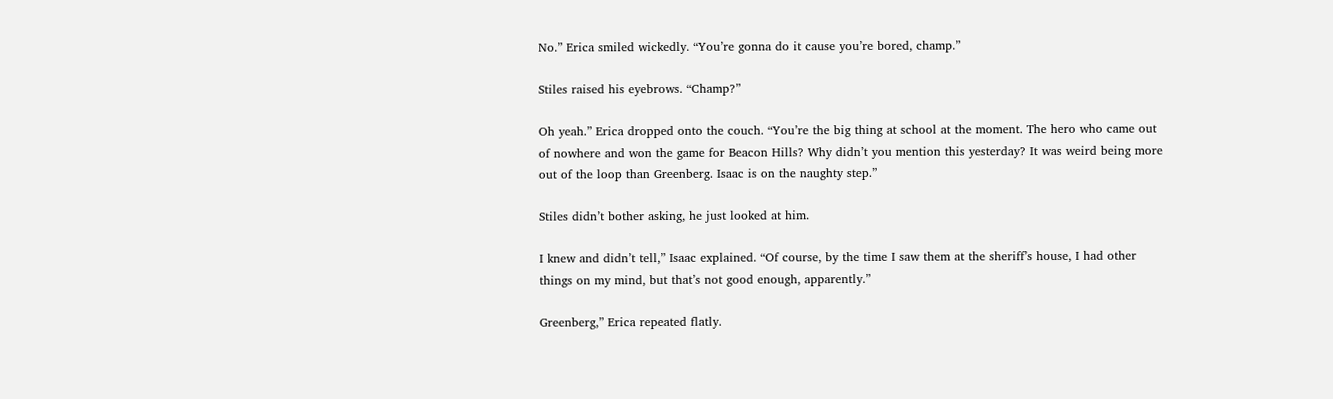No.” Erica smiled wickedly. “You’re gonna do it cause you’re bored, champ.”

Stiles raised his eyebrows. “Champ?”

Oh yeah.” Erica dropped onto the couch. “You’re the big thing at school at the moment. The hero who came out of nowhere and won the game for Beacon Hills? Why didn’t you mention this yesterday? It was weird being more out of the loop than Greenberg. Isaac is on the naughty step.”

Stiles didn’t bother asking, he just looked at him.

I knew and didn’t tell,” Isaac explained. “Of course, by the time I saw them at the sheriff’s house, I had other things on my mind, but that’s not good enough, apparently.”

Greenberg,” Erica repeated flatly.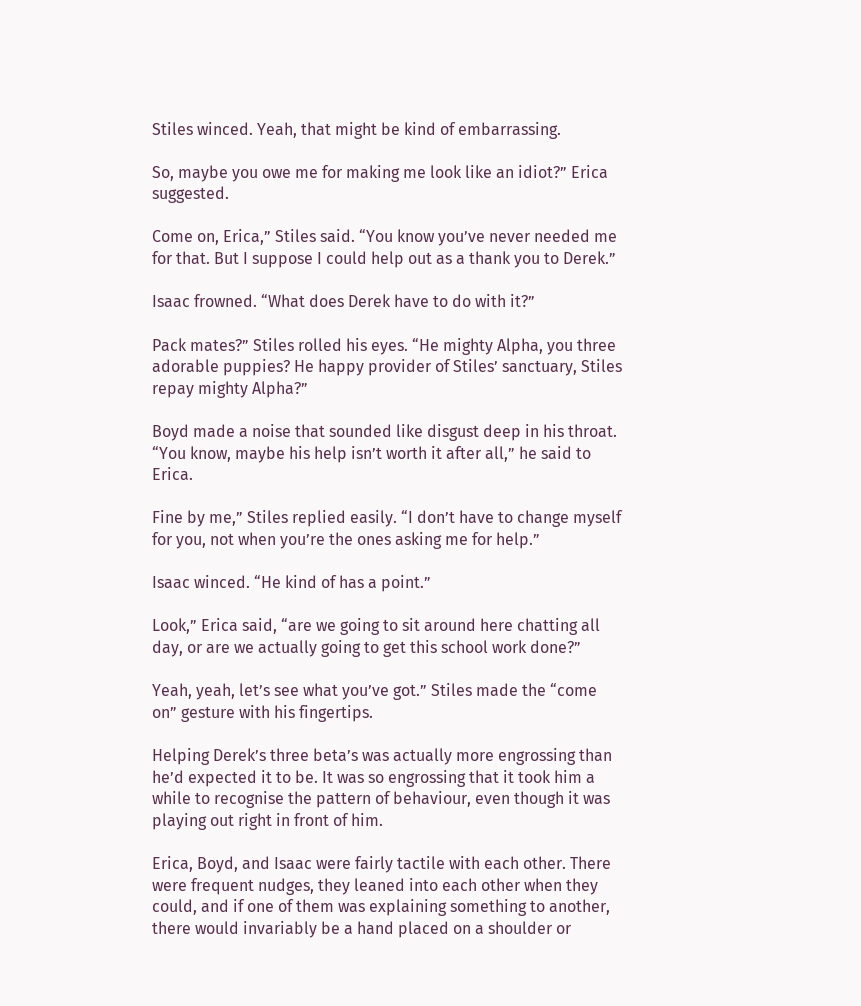Stiles winced. Yeah, that might be kind of embarrassing.

So, maybe you owe me for making me look like an idiot?” Erica suggested.

Come on, Erica,” Stiles said. “You know you’ve never needed me for that. But I suppose I could help out as a thank you to Derek.”

Isaac frowned. “What does Derek have to do with it?”

Pack mates?” Stiles rolled his eyes. “He mighty Alpha, you three adorable puppies? He happy provider of Stiles’ sanctuary, Stiles repay mighty Alpha?”

Boyd made a noise that sounded like disgust deep in his throat. “You know, maybe his help isn’t worth it after all,” he said to Erica.

Fine by me,” Stiles replied easily. “I don’t have to change myself for you, not when you’re the ones asking me for help.”

Isaac winced. “He kind of has a point.”

Look,” Erica said, “are we going to sit around here chatting all day, or are we actually going to get this school work done?”

Yeah, yeah, let’s see what you’ve got.” Stiles made the “come on” gesture with his fingertips.

Helping Derek’s three beta’s was actually more engrossing than he’d expected it to be. It was so engrossing that it took him a while to recognise the pattern of behaviour, even though it was playing out right in front of him.

Erica, Boyd, and Isaac were fairly tactile with each other. There were frequent nudges, they leaned into each other when they could, and if one of them was explaining something to another, there would invariably be a hand placed on a shoulder or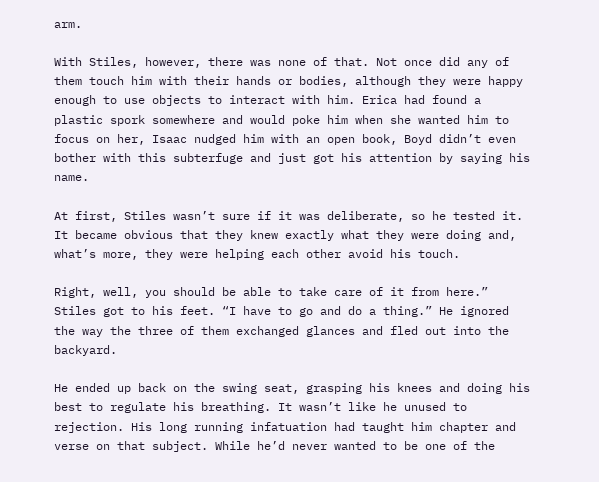arm.

With Stiles, however, there was none of that. Not once did any of them touch him with their hands or bodies, although they were happy enough to use objects to interact with him. Erica had found a plastic spork somewhere and would poke him when she wanted him to focus on her, Isaac nudged him with an open book, Boyd didn’t even bother with this subterfuge and just got his attention by saying his name.

At first, Stiles wasn’t sure if it was deliberate, so he tested it. It became obvious that they knew exactly what they were doing and, what’s more, they were helping each other avoid his touch.

Right, well, you should be able to take care of it from here.” Stiles got to his feet. “I have to go and do a thing.” He ignored the way the three of them exchanged glances and fled out into the backyard.

He ended up back on the swing seat, grasping his knees and doing his best to regulate his breathing. It wasn’t like he unused to rejection. His long running infatuation had taught him chapter and verse on that subject. While he’d never wanted to be one of the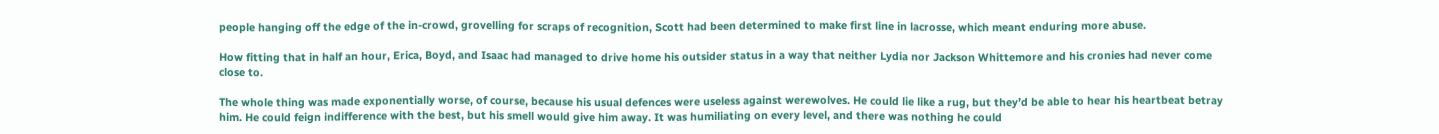people hanging off the edge of the in-crowd, grovelling for scraps of recognition, Scott had been determined to make first line in lacrosse, which meant enduring more abuse.

How fitting that in half an hour, Erica, Boyd, and Isaac had managed to drive home his outsider status in a way that neither Lydia nor Jackson Whittemore and his cronies had never come close to.

The whole thing was made exponentially worse, of course, because his usual defences were useless against werewolves. He could lie like a rug, but they’d be able to hear his heartbeat betray him. He could feign indifference with the best, but his smell would give him away. It was humiliating on every level, and there was nothing he could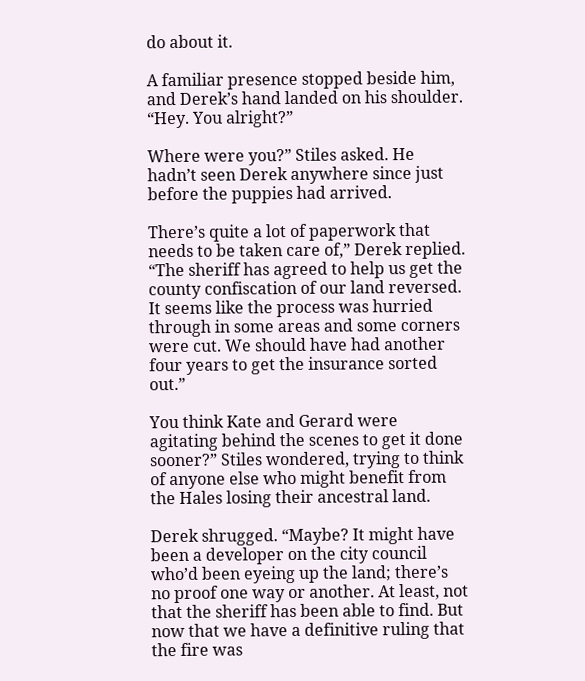do about it.

A familiar presence stopped beside him, and Derek’s hand landed on his shoulder. “Hey. You alright?”

Where were you?” Stiles asked. He hadn’t seen Derek anywhere since just before the puppies had arrived.

There’s quite a lot of paperwork that needs to be taken care of,” Derek replied. “The sheriff has agreed to help us get the county confiscation of our land reversed. It seems like the process was hurried through in some areas and some corners were cut. We should have had another four years to get the insurance sorted out.”

You think Kate and Gerard were agitating behind the scenes to get it done sooner?” Stiles wondered, trying to think of anyone else who might benefit from the Hales losing their ancestral land.

Derek shrugged. “Maybe? It might have been a developer on the city council who’d been eyeing up the land; there’s no proof one way or another. At least, not that the sheriff has been able to find. But now that we have a definitive ruling that the fire was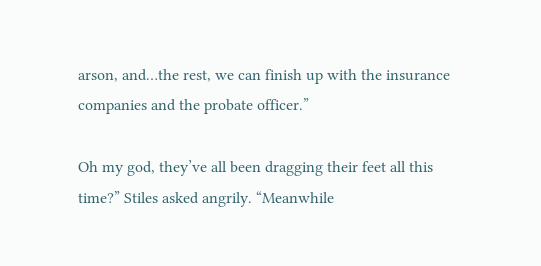arson, and…the rest, we can finish up with the insurance companies and the probate officer.”

Oh my god, they’ve all been dragging their feet all this time?” Stiles asked angrily. “Meanwhile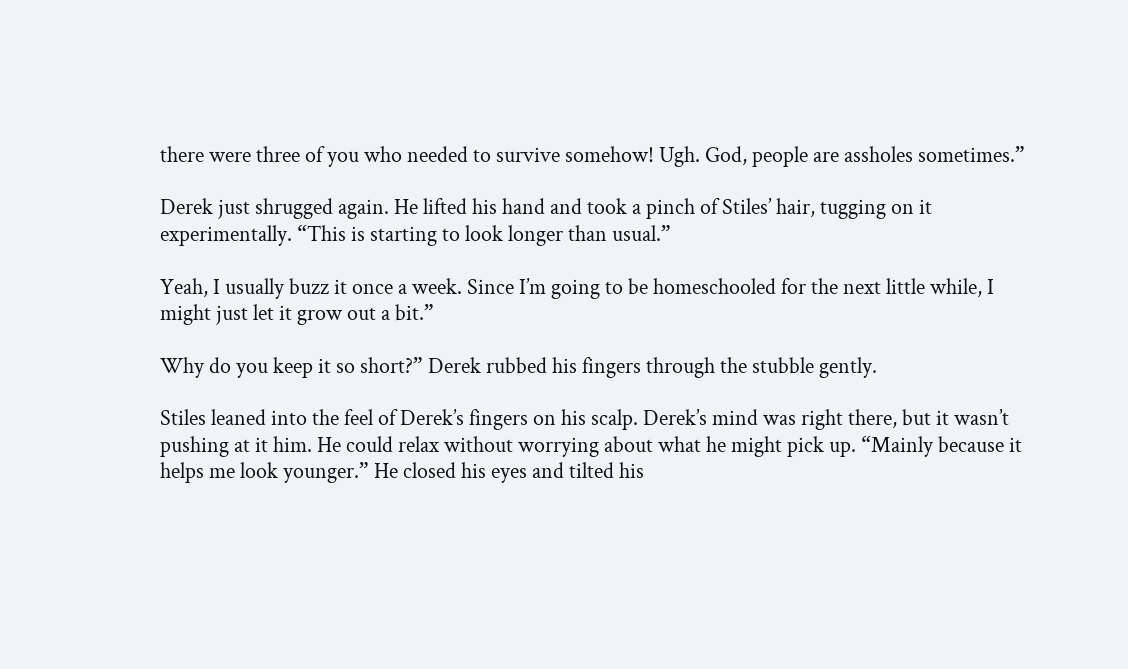there were three of you who needed to survive somehow! Ugh. God, people are assholes sometimes.”

Derek just shrugged again. He lifted his hand and took a pinch of Stiles’ hair, tugging on it experimentally. “This is starting to look longer than usual.”

Yeah, I usually buzz it once a week. Since I’m going to be homeschooled for the next little while, I might just let it grow out a bit.”

Why do you keep it so short?” Derek rubbed his fingers through the stubble gently.

Stiles leaned into the feel of Derek’s fingers on his scalp. Derek’s mind was right there, but it wasn’t pushing at it him. He could relax without worrying about what he might pick up. “Mainly because it helps me look younger.” He closed his eyes and tilted his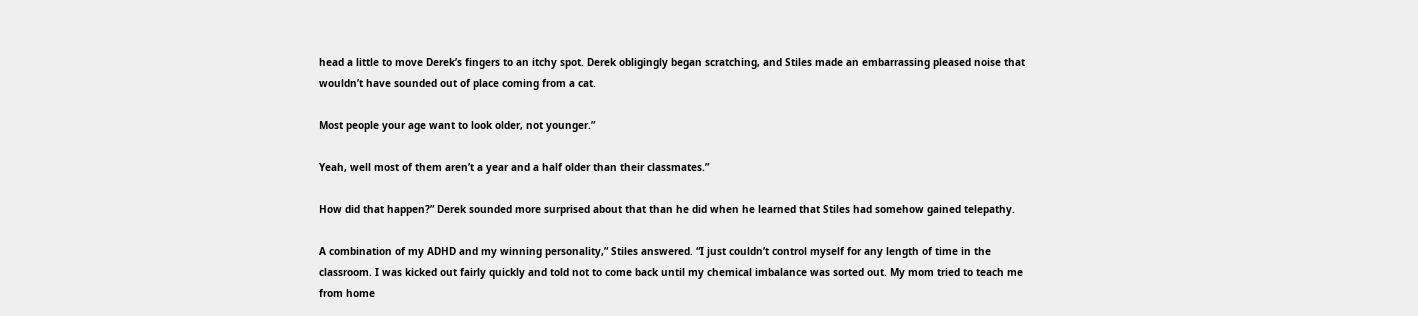head a little to move Derek’s fingers to an itchy spot. Derek obligingly began scratching, and Stiles made an embarrassing pleased noise that wouldn’t have sounded out of place coming from a cat.

Most people your age want to look older, not younger.”

Yeah, well most of them aren’t a year and a half older than their classmates.”

How did that happen?” Derek sounded more surprised about that than he did when he learned that Stiles had somehow gained telepathy.

A combination of my ADHD and my winning personality,” Stiles answered. “I just couldn’t control myself for any length of time in the classroom. I was kicked out fairly quickly and told not to come back until my chemical imbalance was sorted out. My mom tried to teach me from home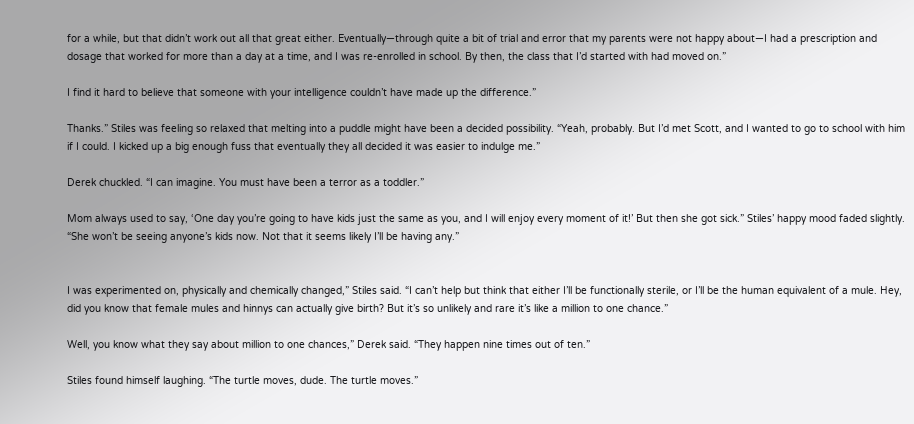for a while, but that didn’t work out all that great either. Eventually—through quite a bit of trial and error that my parents were not happy about—I had a prescription and dosage that worked for more than a day at a time, and I was re-enrolled in school. By then, the class that I’d started with had moved on.”

I find it hard to believe that someone with your intelligence couldn’t have made up the difference.”

Thanks.” Stiles was feeling so relaxed that melting into a puddle might have been a decided possibility. “Yeah, probably. But I’d met Scott, and I wanted to go to school with him if I could. I kicked up a big enough fuss that eventually they all decided it was easier to indulge me.”

Derek chuckled. “I can imagine. You must have been a terror as a toddler.”

Mom always used to say, ‘One day you’re going to have kids just the same as you, and I will enjoy every moment of it!’ But then she got sick.” Stiles’ happy mood faded slightly. “She won’t be seeing anyone’s kids now. Not that it seems likely I’ll be having any.”


I was experimented on, physically and chemically changed,” Stiles said. “I can’t help but think that either I’ll be functionally sterile, or I’ll be the human equivalent of a mule. Hey, did you know that female mules and hinnys can actually give birth? But it’s so unlikely and rare it’s like a million to one chance.”

Well, you know what they say about million to one chances,” Derek said. “They happen nine times out of ten.”

Stiles found himself laughing. “The turtle moves, dude. The turtle moves.”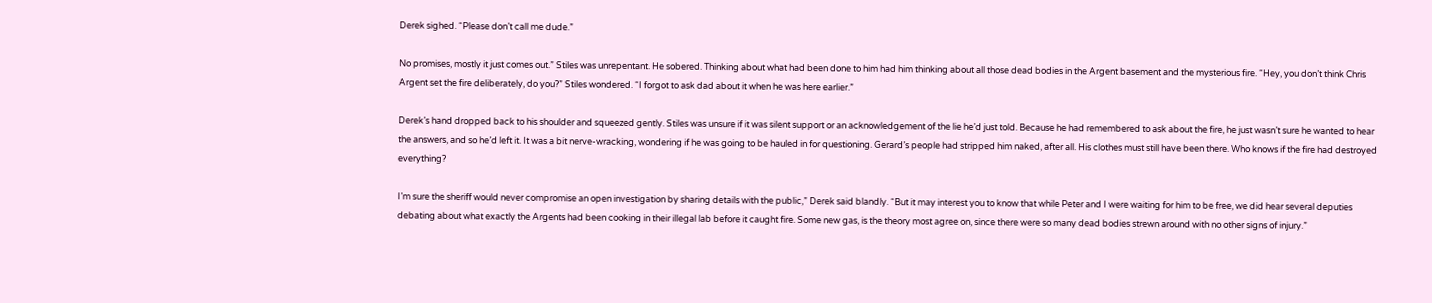Derek sighed. “Please don’t call me dude.”

No promises, mostly it just comes out.” Stiles was unrepentant. He sobered. Thinking about what had been done to him had him thinking about all those dead bodies in the Argent basement and the mysterious fire. “Hey, you don’t think Chris Argent set the fire deliberately, do you?” Stiles wondered. “I forgot to ask dad about it when he was here earlier.”

Derek’s hand dropped back to his shoulder and squeezed gently. Stiles was unsure if it was silent support or an acknowledgement of the lie he’d just told. Because he had remembered to ask about the fire, he just wasn’t sure he wanted to hear the answers, and so he’d left it. It was a bit nerve-wracking, wondering if he was going to be hauled in for questioning. Gerard’s people had stripped him naked, after all. His clothes must still have been there. Who knows if the fire had destroyed everything?

I’m sure the sheriff would never compromise an open investigation by sharing details with the public,” Derek said blandly. “But it may interest you to know that while Peter and I were waiting for him to be free, we did hear several deputies debating about what exactly the Argents had been cooking in their illegal lab before it caught fire. Some new gas, is the theory most agree on, since there were so many dead bodies strewn around with no other signs of injury.”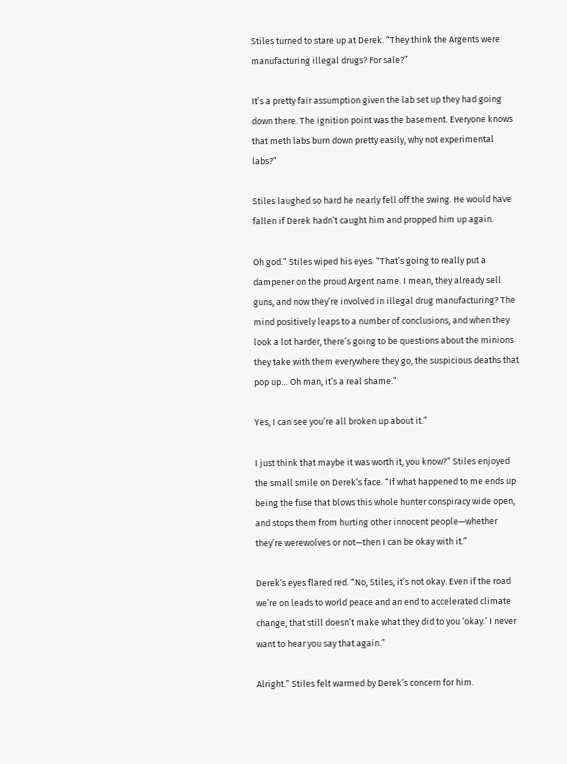Stiles turned to stare up at Derek. “They think the Argents were manufacturing illegal drugs? For sale?”

It’s a pretty fair assumption given the lab set up they had going down there. The ignition point was the basement. Everyone knows that meth labs burn down pretty easily, why not experimental labs?”

Stiles laughed so hard he nearly fell off the swing. He would have fallen if Derek hadn’t caught him and propped him up again.

Oh god.” Stiles wiped his eyes. “That’s going to really put a dampener on the proud Argent name. I mean, they already sell guns, and now they’re involved in illegal drug manufacturing? The mind positively leaps to a number of conclusions, and when they look a lot harder, there’s going to be questions about the minions they take with them everywhere they go, the suspicious deaths that pop up… Oh man, it’s a real shame.”

Yes, I can see you’re all broken up about it.”

I just think that maybe it was worth it, you know?” Stiles enjoyed the small smile on Derek’s face. “If what happened to me ends up being the fuse that blows this whole hunter conspiracy wide open, and stops them from hurting other innocent people—whether they’re werewolves or not—then I can be okay with it.”

Derek’s eyes flared red. “No, Stiles, it’s not okay. Even if the road we’re on leads to world peace and an end to accelerated climate change, that still doesn’t make what they did to you ‘okay.’ I never want to hear you say that again.”

Alright.” Stiles felt warmed by Derek’s concern for him.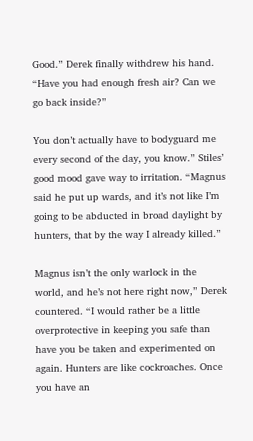Good.” Derek finally withdrew his hand. “Have you had enough fresh air? Can we go back inside?”

You don’t actually have to bodyguard me every second of the day, you know.” Stiles’ good mood gave way to irritation. “Magnus said he put up wards, and it’s not like I’m going to be abducted in broad daylight by hunters, that by the way I already killed.”

Magnus isn’t the only warlock in the world, and he’s not here right now,” Derek countered. “I would rather be a little overprotective in keeping you safe than have you be taken and experimented on again. Hunters are like cockroaches. Once you have an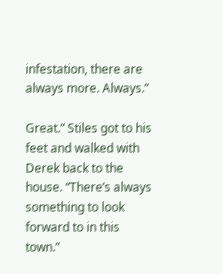infestation, there are always more. Always.”

Great.” Stiles got to his feet and walked with Derek back to the house. “There’s always something to look forward to in this town.”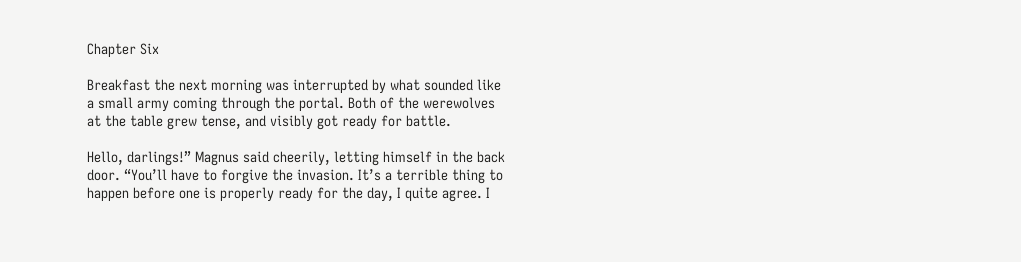Chapter Six

Breakfast the next morning was interrupted by what sounded like a small army coming through the portal. Both of the werewolves at the table grew tense, and visibly got ready for battle.

Hello, darlings!” Magnus said cheerily, letting himself in the back door. “You’ll have to forgive the invasion. It’s a terrible thing to happen before one is properly ready for the day, I quite agree. I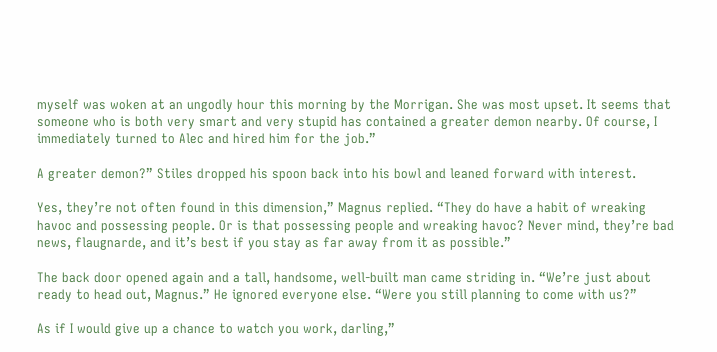myself was woken at an ungodly hour this morning by the Morrigan. She was most upset. It seems that someone who is both very smart and very stupid has contained a greater demon nearby. Of course, I immediately turned to Alec and hired him for the job.”

A greater demon?” Stiles dropped his spoon back into his bowl and leaned forward with interest.

Yes, they’re not often found in this dimension,” Magnus replied. “They do have a habit of wreaking havoc and possessing people. Or is that possessing people and wreaking havoc? Never mind, they’re bad news, flaugnarde, and it’s best if you stay as far away from it as possible.”

The back door opened again and a tall, handsome, well-built man came striding in. “We’re just about ready to head out, Magnus.” He ignored everyone else. “Were you still planning to come with us?”

As if I would give up a chance to watch you work, darling,”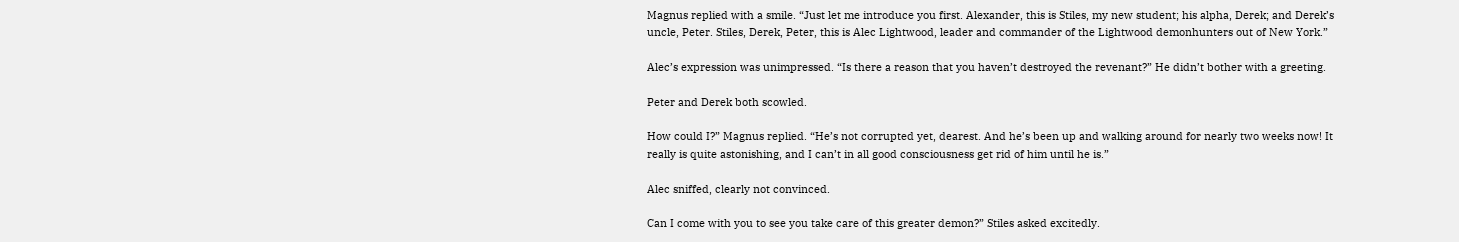Magnus replied with a smile. “Just let me introduce you first. Alexander, this is Stiles, my new student; his alpha, Derek; and Derek’s uncle, Peter. Stiles, Derek, Peter, this is Alec Lightwood, leader and commander of the Lightwood demonhunters out of New York.”

Alec’s expression was unimpressed. “Is there a reason that you haven’t destroyed the revenant?” He didn’t bother with a greeting.

Peter and Derek both scowled.

How could I?” Magnus replied. “He’s not corrupted yet, dearest. And he’s been up and walking around for nearly two weeks now! It really is quite astonishing, and I can’t in all good consciousness get rid of him until he is.”

Alec sniffed, clearly not convinced.

Can I come with you to see you take care of this greater demon?” Stiles asked excitedly.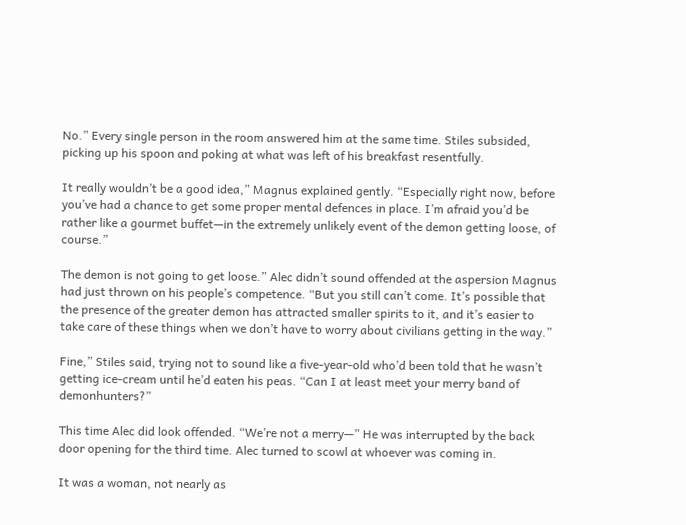No.” Every single person in the room answered him at the same time. Stiles subsided, picking up his spoon and poking at what was left of his breakfast resentfully.

It really wouldn’t be a good idea,” Magnus explained gently. “Especially right now, before you’ve had a chance to get some proper mental defences in place. I’m afraid you’d be rather like a gourmet buffet—in the extremely unlikely event of the demon getting loose, of course.”

The demon is not going to get loose.” Alec didn’t sound offended at the aspersion Magnus had just thrown on his people’s competence. “But you still can’t come. It’s possible that the presence of the greater demon has attracted smaller spirits to it, and it’s easier to take care of these things when we don’t have to worry about civilians getting in the way.”

Fine,” Stiles said, trying not to sound like a five-year-old who’d been told that he wasn’t getting ice-cream until he’d eaten his peas. “Can I at least meet your merry band of demonhunters?”

This time Alec did look offended. “We’re not a merry—” He was interrupted by the back door opening for the third time. Alec turned to scowl at whoever was coming in.

It was a woman, not nearly as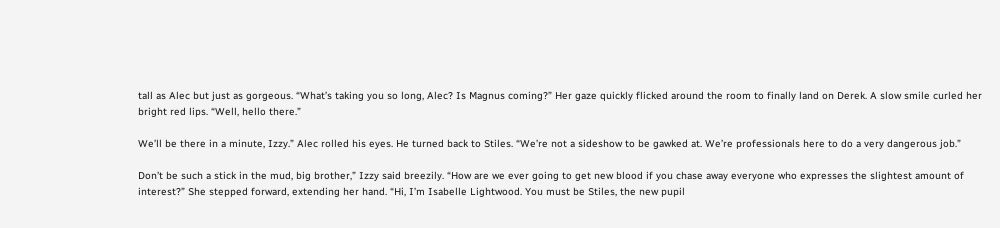tall as Alec but just as gorgeous. “What’s taking you so long, Alec? Is Magnus coming?” Her gaze quickly flicked around the room to finally land on Derek. A slow smile curled her bright red lips. “Well, hello there.”

We’ll be there in a minute, Izzy.” Alec rolled his eyes. He turned back to Stiles. “We’re not a sideshow to be gawked at. We’re professionals here to do a very dangerous job.”

Don’t be such a stick in the mud, big brother,” Izzy said breezily. “How are we ever going to get new blood if you chase away everyone who expresses the slightest amount of interest?” She stepped forward, extending her hand. “Hi, I’m Isabelle Lightwood. You must be Stiles, the new pupil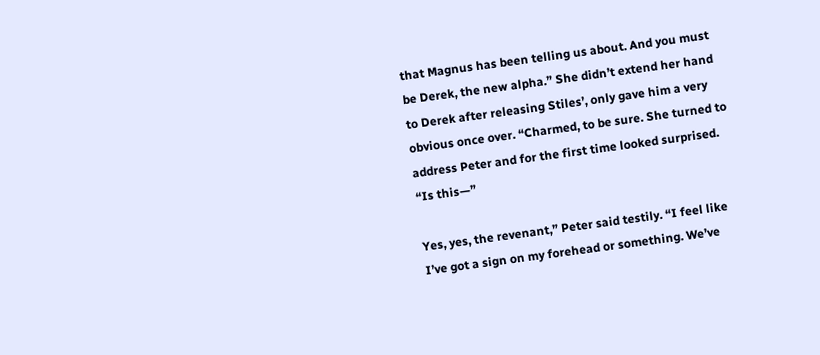that Magnus has been telling us about. And you must be Derek, the new alpha.” She didn’t extend her hand to Derek after releasing Stiles’, only gave him a very obvious once over. “Charmed, to be sure. She turned to address Peter and for the first time looked surprised. “Is this—”

Yes, yes, the revenant,” Peter said testily. “I feel like I’ve got a sign on my forehead or something. We’ve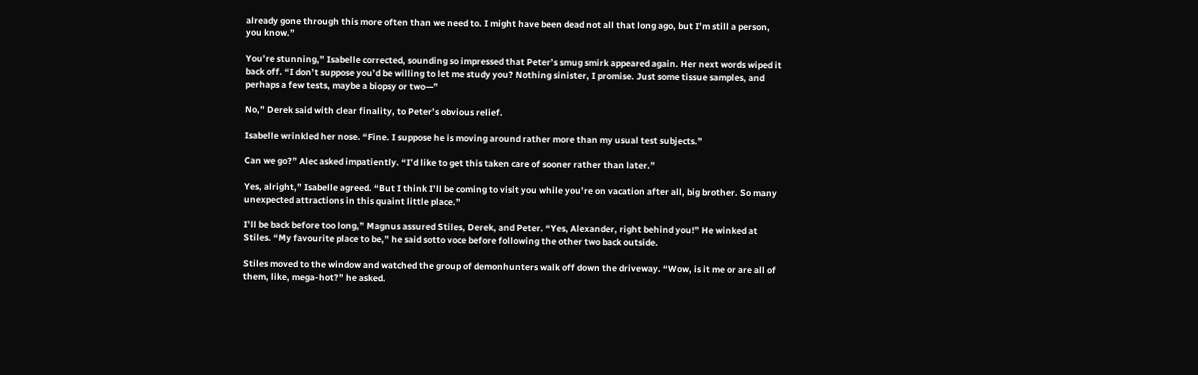already gone through this more often than we need to. I might have been dead not all that long ago, but I’m still a person, you know.”

You’re stunning,” Isabelle corrected, sounding so impressed that Peter’s smug smirk appeared again. Her next words wiped it back off. “I don’t suppose you’d be willing to let me study you? Nothing sinister, I promise. Just some tissue samples, and perhaps a few tests, maybe a biopsy or two—”

No,” Derek said with clear finality, to Peter’s obvious relief.

Isabelle wrinkled her nose. “Fine. I suppose he is moving around rather more than my usual test subjects.”

Can we go?” Alec asked impatiently. “I’d like to get this taken care of sooner rather than later.”

Yes, alright,” Isabelle agreed. “But I think I’ll be coming to visit you while you’re on vacation after all, big brother. So many unexpected attractions in this quaint little place.”

I’ll be back before too long,” Magnus assured Stiles, Derek, and Peter. “Yes, Alexander, right behind you!” He winked at Stiles. “My favourite place to be,” he said sotto voce before following the other two back outside.

Stiles moved to the window and watched the group of demonhunters walk off down the driveway. “Wow, is it me or are all of them, like, mega-hot?” he asked.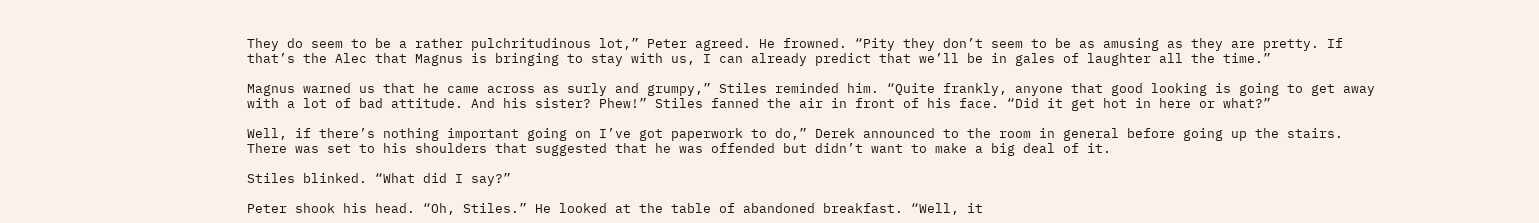They do seem to be a rather pulchritudinous lot,” Peter agreed. He frowned. “Pity they don’t seem to be as amusing as they are pretty. If that’s the Alec that Magnus is bringing to stay with us, I can already predict that we’ll be in gales of laughter all the time.”

Magnus warned us that he came across as surly and grumpy,” Stiles reminded him. “Quite frankly, anyone that good looking is going to get away with a lot of bad attitude. And his sister? Phew!” Stiles fanned the air in front of his face. “Did it get hot in here or what?”

Well, if there’s nothing important going on I’ve got paperwork to do,” Derek announced to the room in general before going up the stairs. There was set to his shoulders that suggested that he was offended but didn’t want to make a big deal of it.

Stiles blinked. “What did I say?”

Peter shook his head. “Oh, Stiles.” He looked at the table of abandoned breakfast. “Well, it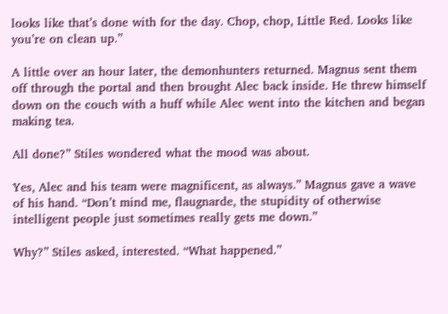looks like that’s done with for the day. Chop, chop, Little Red. Looks like you’re on clean up.”

A little over an hour later, the demonhunters returned. Magnus sent them off through the portal and then brought Alec back inside. He threw himself down on the couch with a huff while Alec went into the kitchen and began making tea.

All done?” Stiles wondered what the mood was about.

Yes, Alec and his team were magnificent, as always.” Magnus gave a wave of his hand. “Don’t mind me, flaugnarde, the stupidity of otherwise intelligent people just sometimes really gets me down.”

Why?” Stiles asked, interested. “What happened.”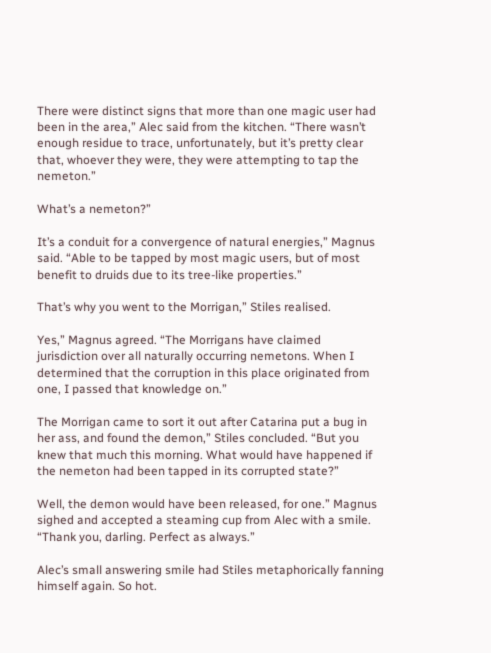There were distinct signs that more than one magic user had been in the area,” Alec said from the kitchen. “There wasn’t enough residue to trace, unfortunately, but it’s pretty clear that, whoever they were, they were attempting to tap the nemeton.”

What’s a nemeton?”

It’s a conduit for a convergence of natural energies,” Magnus said. “Able to be tapped by most magic users, but of most benefit to druids due to its tree-like properties.”

That’s why you went to the Morrigan,” Stiles realised.

Yes,” Magnus agreed. “The Morrigans have claimed jurisdiction over all naturally occurring nemetons. When I determined that the corruption in this place originated from one, I passed that knowledge on.”

The Morrigan came to sort it out after Catarina put a bug in her ass, and found the demon,” Stiles concluded. “But you knew that much this morning. What would have happened if the nemeton had been tapped in its corrupted state?”

Well, the demon would have been released, for one.” Magnus sighed and accepted a steaming cup from Alec with a smile. “Thank you, darling. Perfect as always.”

Alec’s small answering smile had Stiles metaphorically fanning himself again. So hot.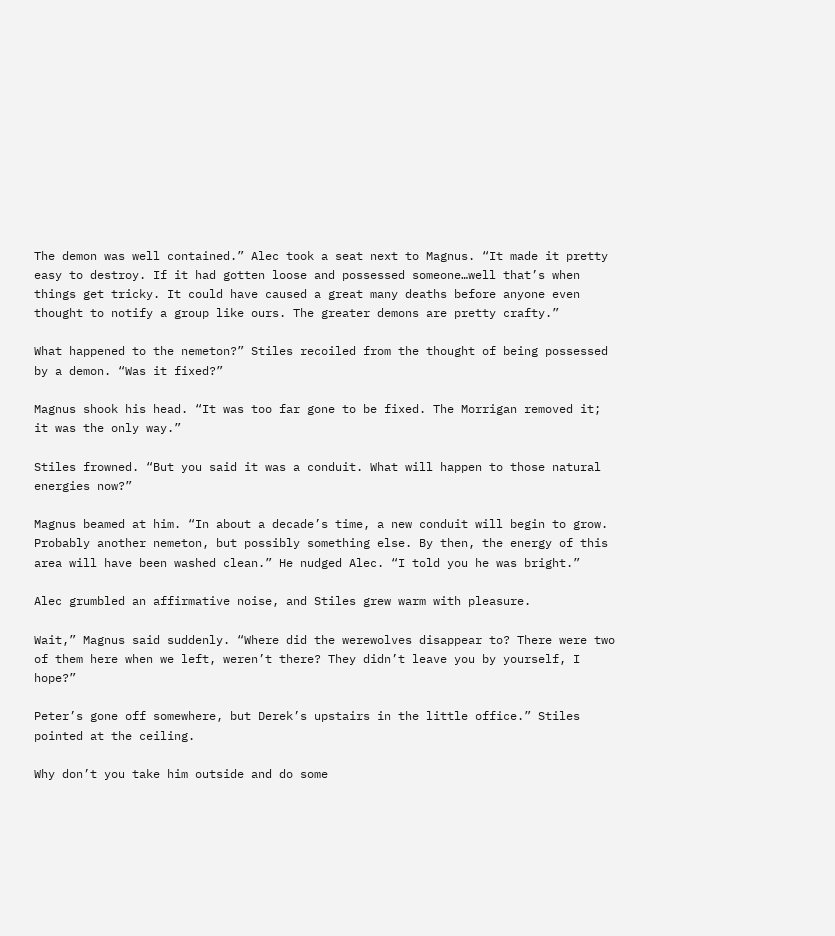The demon was well contained.” Alec took a seat next to Magnus. “It made it pretty easy to destroy. If it had gotten loose and possessed someone…well that’s when things get tricky. It could have caused a great many deaths before anyone even thought to notify a group like ours. The greater demons are pretty crafty.”

What happened to the nemeton?” Stiles recoiled from the thought of being possessed by a demon. “Was it fixed?”

Magnus shook his head. “It was too far gone to be fixed. The Morrigan removed it; it was the only way.”

Stiles frowned. “But you said it was a conduit. What will happen to those natural energies now?”

Magnus beamed at him. “In about a decade’s time, a new conduit will begin to grow. Probably another nemeton, but possibly something else. By then, the energy of this area will have been washed clean.” He nudged Alec. “I told you he was bright.”

Alec grumbled an affirmative noise, and Stiles grew warm with pleasure.

Wait,” Magnus said suddenly. “Where did the werewolves disappear to? There were two of them here when we left, weren’t there? They didn’t leave you by yourself, I hope?”

Peter’s gone off somewhere, but Derek’s upstairs in the little office.” Stiles pointed at the ceiling.

Why don’t you take him outside and do some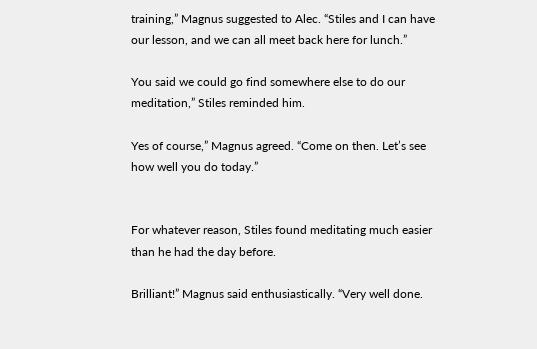training,” Magnus suggested to Alec. “Stiles and I can have our lesson, and we can all meet back here for lunch.”

You said we could go find somewhere else to do our meditation,” Stiles reminded him.

Yes of course,” Magnus agreed. “Come on then. Let’s see how well you do today.”


For whatever reason, Stiles found meditating much easier than he had the day before.

Brilliant!” Magnus said enthusiastically. “Very well done.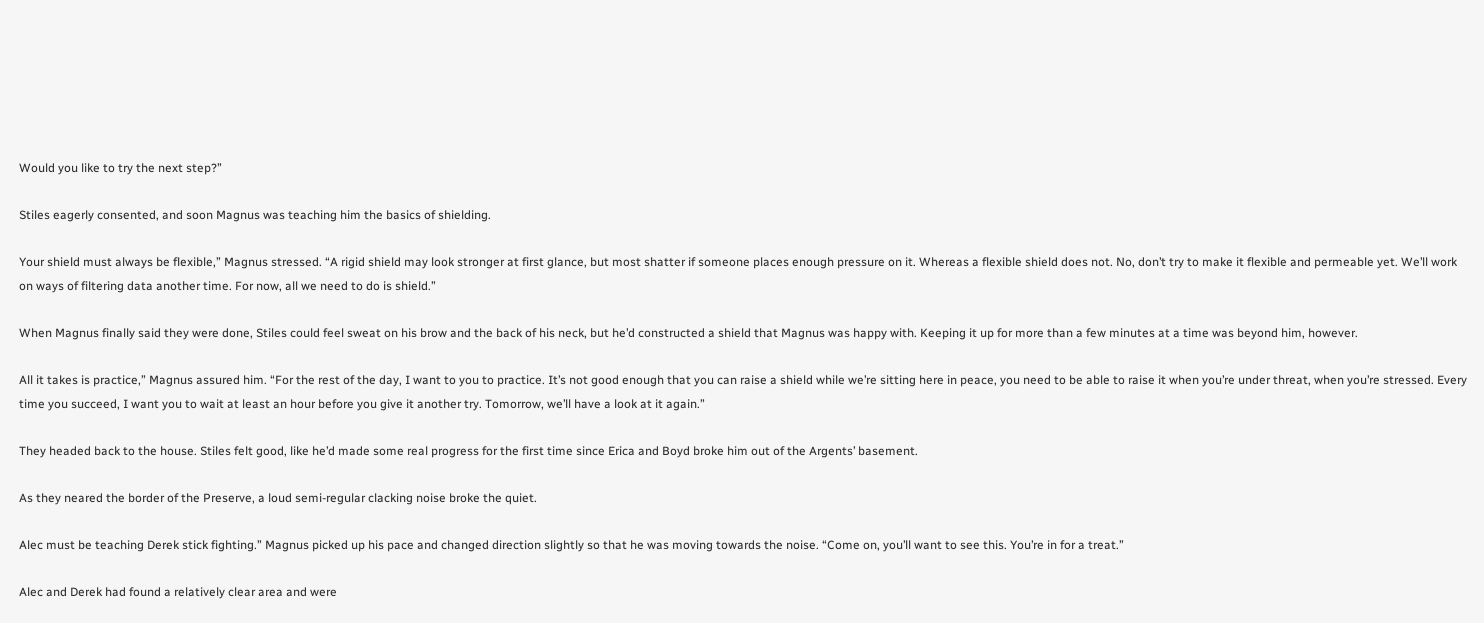Would you like to try the next step?”

Stiles eagerly consented, and soon Magnus was teaching him the basics of shielding.

Your shield must always be flexible,” Magnus stressed. “A rigid shield may look stronger at first glance, but most shatter if someone places enough pressure on it. Whereas a flexible shield does not. No, don’t try to make it flexible and permeable yet. We’ll work on ways of filtering data another time. For now, all we need to do is shield.”

When Magnus finally said they were done, Stiles could feel sweat on his brow and the back of his neck, but he’d constructed a shield that Magnus was happy with. Keeping it up for more than a few minutes at a time was beyond him, however.

All it takes is practice,” Magnus assured him. “For the rest of the day, I want to you to practice. It’s not good enough that you can raise a shield while we’re sitting here in peace, you need to be able to raise it when you’re under threat, when you’re stressed. Every time you succeed, I want you to wait at least an hour before you give it another try. Tomorrow, we’ll have a look at it again.”

They headed back to the house. Stiles felt good, like he’d made some real progress for the first time since Erica and Boyd broke him out of the Argents’ basement.

As they neared the border of the Preserve, a loud semi-regular clacking noise broke the quiet.

Alec must be teaching Derek stick fighting.” Magnus picked up his pace and changed direction slightly so that he was moving towards the noise. “Come on, you’ll want to see this. You’re in for a treat.”

Alec and Derek had found a relatively clear area and were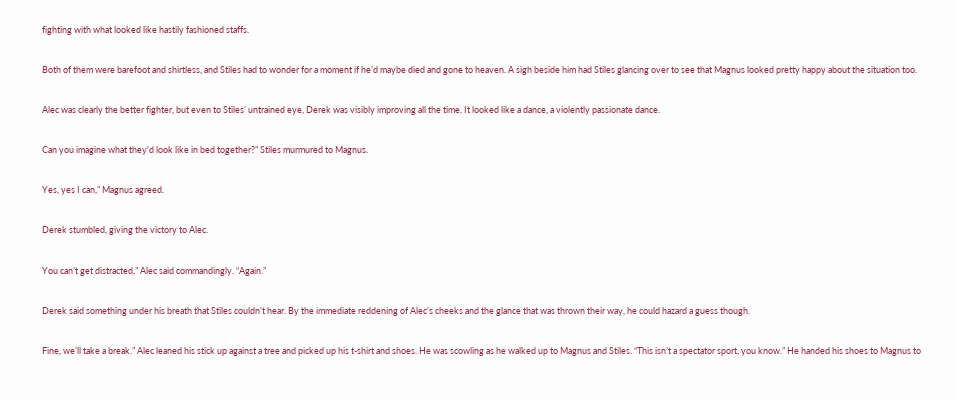fighting with what looked like hastily fashioned staffs.

Both of them were barefoot and shirtless, and Stiles had to wonder for a moment if he’d maybe died and gone to heaven. A sigh beside him had Stiles glancing over to see that Magnus looked pretty happy about the situation too.

Alec was clearly the better fighter, but even to Stiles’ untrained eye, Derek was visibly improving all the time. It looked like a dance, a violently passionate dance.

Can you imagine what they’d look like in bed together?” Stiles murmured to Magnus.

Yes, yes I can,” Magnus agreed.

Derek stumbled, giving the victory to Alec.

You can’t get distracted,” Alec said commandingly. “Again.”

Derek said something under his breath that Stiles couldn’t hear. By the immediate reddening of Alec’s cheeks and the glance that was thrown their way, he could hazard a guess though.

Fine, we’ll take a break.” Alec leaned his stick up against a tree and picked up his t-shirt and shoes. He was scowling as he walked up to Magnus and Stiles. “This isn’t a spectator sport, you know.” He handed his shoes to Magnus to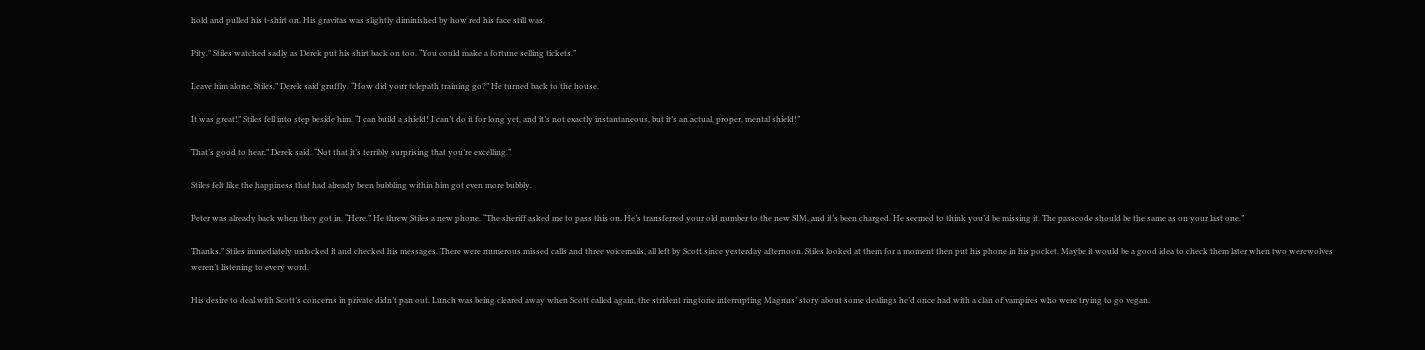hold and pulled his t-shirt on. His gravitas was slightly diminished by how red his face still was.

Pity.” Stiles watched sadly as Derek put his shirt back on too. “You could make a fortune selling tickets.”

Leave him alone, Stiles,” Derek said gruffly. “How did your telepath training go?” He turned back to the house.

It was great!” Stiles fell into step beside him. “I can build a shield! I can’t do it for long yet, and it’s not exactly instantaneous, but it’s an actual, proper, mental shield!”

That’s good to hear,” Derek said. “Not that it’s terribly surprising that you’re excelling.”

Stiles felt like the happiness that had already been bubbling within him got even more bubbly.

Peter was already back when they got in. “Here.” He threw Stiles a new phone. “The sheriff asked me to pass this on. He’s transferred your old number to the new SIM, and it’s been charged. He seemed to think you’d be missing it. The passcode should be the same as on your last one.”

Thanks.” Stiles immediately unlocked it and checked his messages. There were numerous missed calls and three voicemails, all left by Scott since yesterday afternoon. Stiles looked at them for a moment then put his phone in his pocket. Maybe it would be a good idea to check them later when two werewolves weren’t listening to every word.

His desire to deal with Scott’s concerns in private didn’t pan out. Lunch was being cleared away when Scott called again, the strident ringtone interrupting Magnus’ story about some dealings he’d once had with a clan of vampires who were trying to go vegan.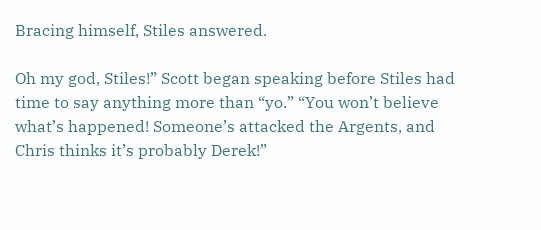Bracing himself, Stiles answered.

Oh my god, Stiles!” Scott began speaking before Stiles had time to say anything more than “yo.” “You won’t believe what’s happened! Someone’s attacked the Argents, and Chris thinks it’s probably Derek!”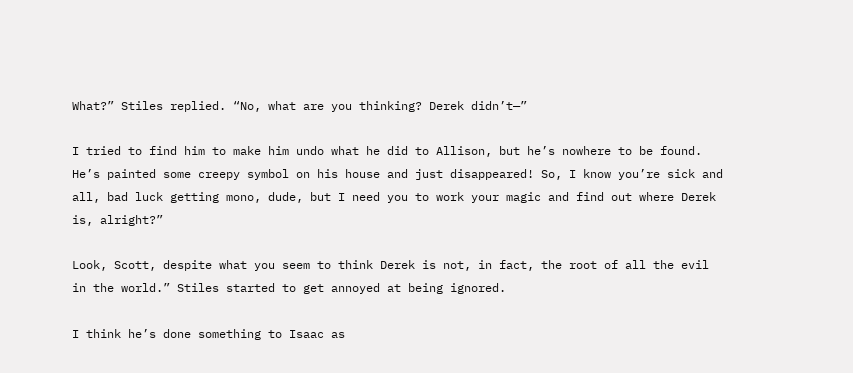What?” Stiles replied. “No, what are you thinking? Derek didn’t—”

I tried to find him to make him undo what he did to Allison, but he’s nowhere to be found. He’s painted some creepy symbol on his house and just disappeared! So, I know you’re sick and all, bad luck getting mono, dude, but I need you to work your magic and find out where Derek is, alright?”

Look, Scott, despite what you seem to think Derek is not, in fact, the root of all the evil in the world.” Stiles started to get annoyed at being ignored.

I think he’s done something to Isaac as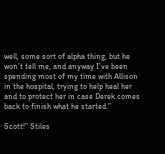well, some sort of alpha thing, but he won’t tell me, and anyway I’ve been spending most of my time with Allison in the hospital, trying to help heal her and to protect her in case Derek comes back to finish what he started.”

Scott!” Stiles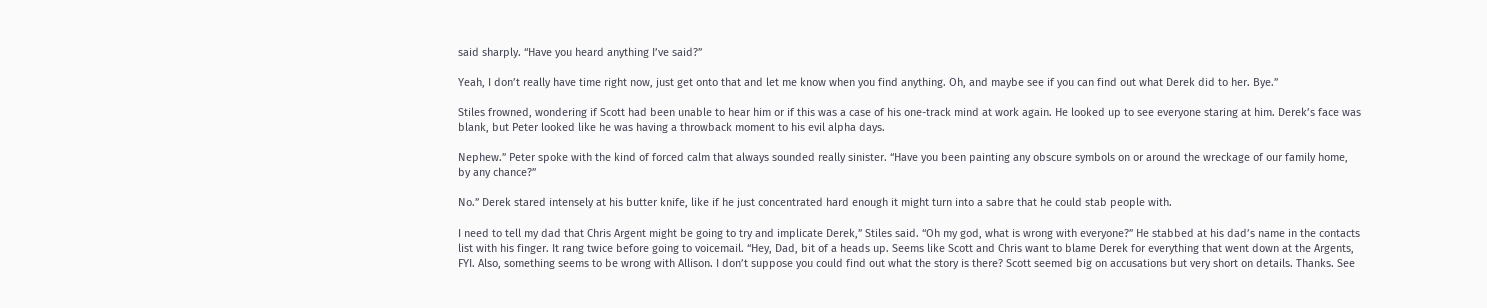said sharply. “Have you heard anything I’ve said?”

Yeah, I don’t really have time right now, just get onto that and let me know when you find anything. Oh, and maybe see if you can find out what Derek did to her. Bye.”

Stiles frowned, wondering if Scott had been unable to hear him or if this was a case of his one-track mind at work again. He looked up to see everyone staring at him. Derek’s face was blank, but Peter looked like he was having a throwback moment to his evil alpha days.

Nephew.” Peter spoke with the kind of forced calm that always sounded really sinister. “Have you been painting any obscure symbols on or around the wreckage of our family home, by any chance?”

No.” Derek stared intensely at his butter knife, like if he just concentrated hard enough it might turn into a sabre that he could stab people with.

I need to tell my dad that Chris Argent might be going to try and implicate Derek,” Stiles said. “Oh my god, what is wrong with everyone?” He stabbed at his dad’s name in the contacts list with his finger. It rang twice before going to voicemail. “Hey, Dad, bit of a heads up. Seems like Scott and Chris want to blame Derek for everything that went down at the Argents, FYI. Also, something seems to be wrong with Allison. I don’t suppose you could find out what the story is there? Scott seemed big on accusations but very short on details. Thanks. See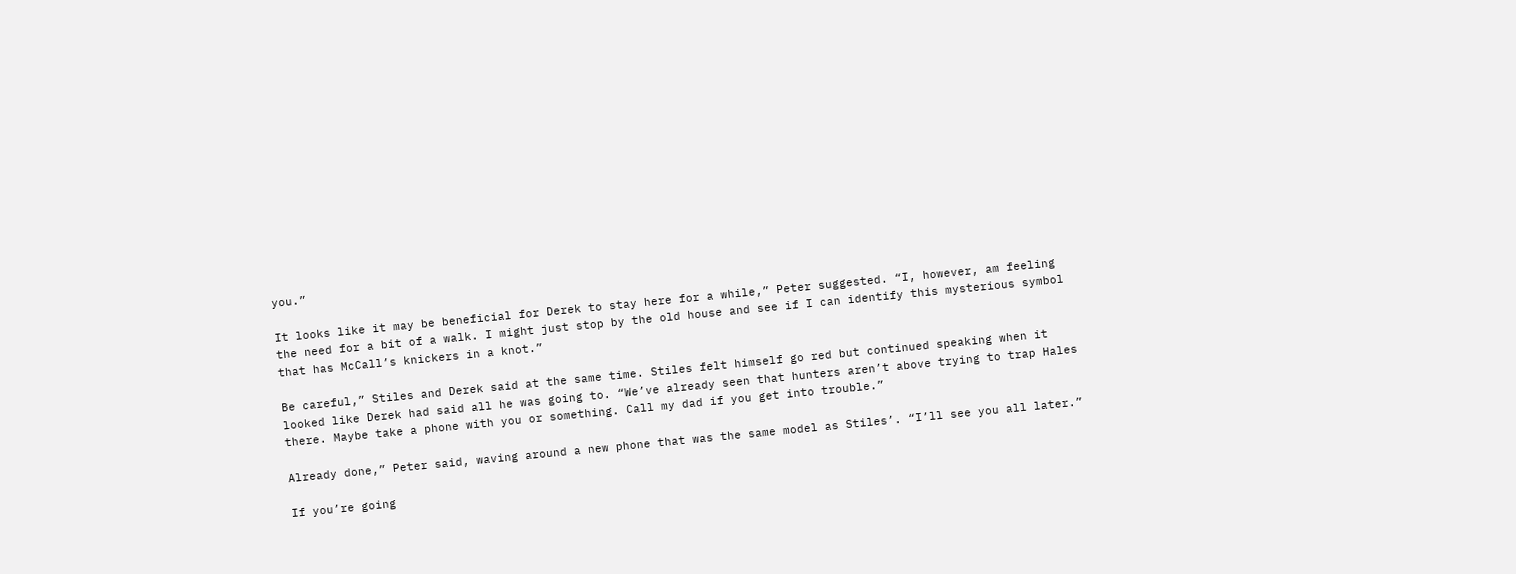you.”

It looks like it may be beneficial for Derek to stay here for a while,” Peter suggested. “I, however, am feeling the need for a bit of a walk. I might just stop by the old house and see if I can identify this mysterious symbol that has McCall’s knickers in a knot.”

Be careful,” Stiles and Derek said at the same time. Stiles felt himself go red but continued speaking when it looked like Derek had said all he was going to. “We’ve already seen that hunters aren’t above trying to trap Hales there. Maybe take a phone with you or something. Call my dad if you get into trouble.”

Already done,” Peter said, waving around a new phone that was the same model as Stiles’. “I’ll see you all later.”

If you’re going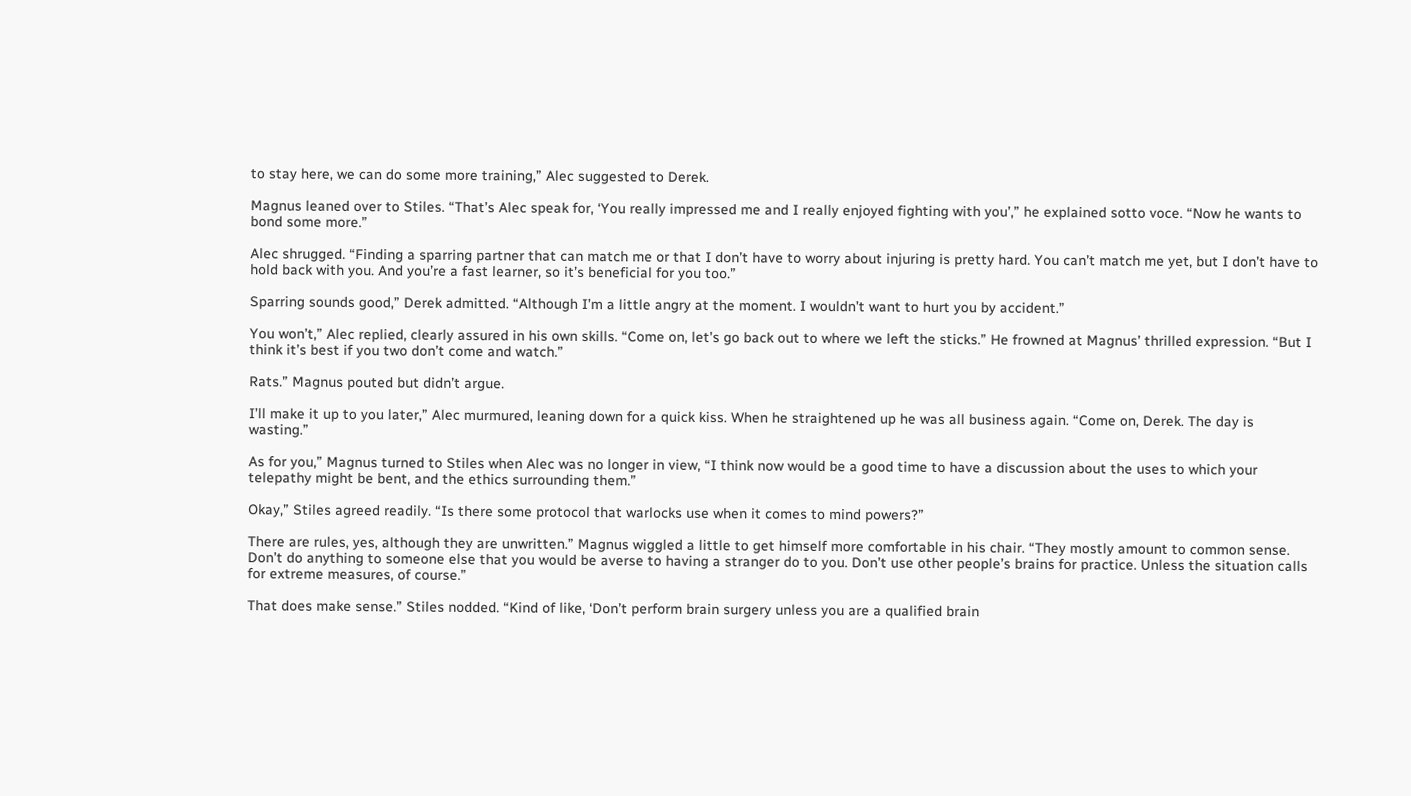to stay here, we can do some more training,” Alec suggested to Derek.

Magnus leaned over to Stiles. “That’s Alec speak for, ‘You really impressed me and I really enjoyed fighting with you’,” he explained sotto voce. “Now he wants to bond some more.”

Alec shrugged. “Finding a sparring partner that can match me or that I don’t have to worry about injuring is pretty hard. You can’t match me yet, but I don’t have to hold back with you. And you’re a fast learner, so it’s beneficial for you too.”

Sparring sounds good,” Derek admitted. “Although I’m a little angry at the moment. I wouldn’t want to hurt you by accident.”

You won’t,” Alec replied, clearly assured in his own skills. “Come on, let’s go back out to where we left the sticks.” He frowned at Magnus’ thrilled expression. “But I think it’s best if you two don’t come and watch.”

Rats.” Magnus pouted but didn’t argue.

I’ll make it up to you later,” Alec murmured, leaning down for a quick kiss. When he straightened up he was all business again. “Come on, Derek. The day is wasting.”

As for you,” Magnus turned to Stiles when Alec was no longer in view, “I think now would be a good time to have a discussion about the uses to which your telepathy might be bent, and the ethics surrounding them.”

Okay,” Stiles agreed readily. “Is there some protocol that warlocks use when it comes to mind powers?”

There are rules, yes, although they are unwritten.” Magnus wiggled a little to get himself more comfortable in his chair. “They mostly amount to common sense. Don’t do anything to someone else that you would be averse to having a stranger do to you. Don’t use other people’s brains for practice. Unless the situation calls for extreme measures, of course.”

That does make sense.” Stiles nodded. “Kind of like, ‘Don’t perform brain surgery unless you are a qualified brain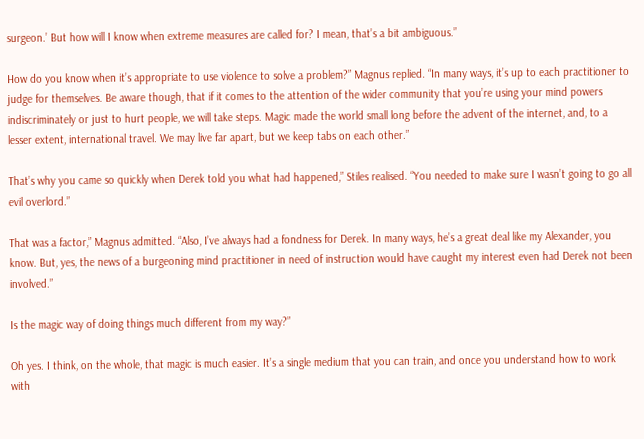surgeon.’ But how will I know when extreme measures are called for? I mean, that’s a bit ambiguous.”

How do you know when it’s appropriate to use violence to solve a problem?” Magnus replied. “In many ways, it’s up to each practitioner to judge for themselves. Be aware though, that if it comes to the attention of the wider community that you’re using your mind powers indiscriminately or just to hurt people, we will take steps. Magic made the world small long before the advent of the internet, and, to a lesser extent, international travel. We may live far apart, but we keep tabs on each other.”

That’s why you came so quickly when Derek told you what had happened,” Stiles realised. “You needed to make sure I wasn’t going to go all evil overlord.”

That was a factor,” Magnus admitted. “Also, I’ve always had a fondness for Derek. In many ways, he’s a great deal like my Alexander, you know. But, yes, the news of a burgeoning mind practitioner in need of instruction would have caught my interest even had Derek not been involved.”

Is the magic way of doing things much different from my way?”

Oh yes. I think, on the whole, that magic is much easier. It’s a single medium that you can train, and once you understand how to work with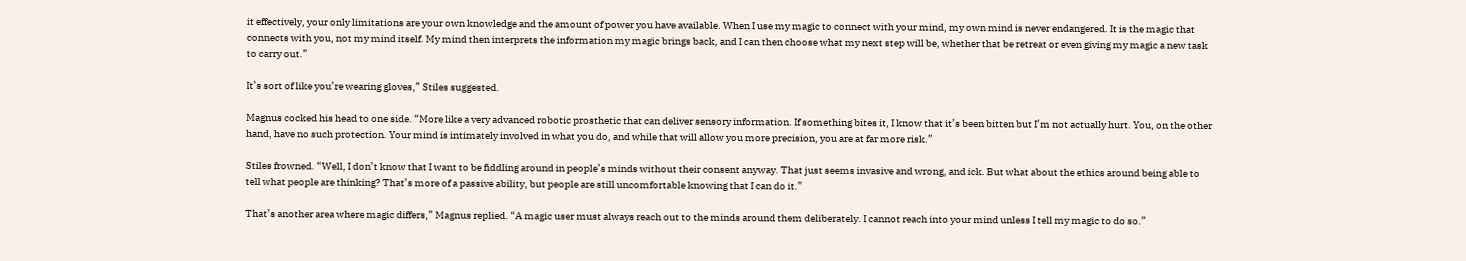it effectively, your only limitations are your own knowledge and the amount of power you have available. When I use my magic to connect with your mind, my own mind is never endangered. It is the magic that connects with you, not my mind itself. My mind then interprets the information my magic brings back, and I can then choose what my next step will be, whether that be retreat or even giving my magic a new task to carry out.”

It’s sort of like you’re wearing gloves,” Stiles suggested.

Magnus cocked his head to one side. “More like a very advanced robotic prosthetic that can deliver sensory information. If something bites it, I know that it’s been bitten but I’m not actually hurt. You, on the other hand, have no such protection. Your mind is intimately involved in what you do, and while that will allow you more precision, you are at far more risk.”

Stiles frowned. “Well, I don’t know that I want to be fiddling around in people’s minds without their consent anyway. That just seems invasive and wrong, and ick. But what about the ethics around being able to tell what people are thinking? That’s more of a passive ability, but people are still uncomfortable knowing that I can do it.”

That’s another area where magic differs,” Magnus replied. “A magic user must always reach out to the minds around them deliberately. I cannot reach into your mind unless I tell my magic to do so.”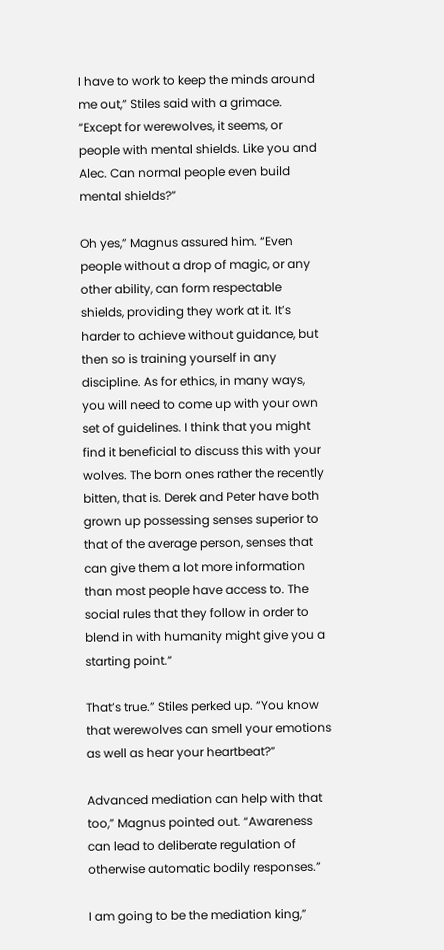I have to work to keep the minds around me out,” Stiles said with a grimace. “Except for werewolves, it seems, or people with mental shields. Like you and Alec. Can normal people even build mental shields?”

Oh yes,” Magnus assured him. “Even people without a drop of magic, or any other ability, can form respectable shields, providing they work at it. It’s harder to achieve without guidance, but then so is training yourself in any discipline. As for ethics, in many ways, you will need to come up with your own set of guidelines. I think that you might find it beneficial to discuss this with your wolves. The born ones rather the recently bitten, that is. Derek and Peter have both grown up possessing senses superior to that of the average person, senses that can give them a lot more information than most people have access to. The social rules that they follow in order to blend in with humanity might give you a starting point.”

That’s true.” Stiles perked up. “You know that werewolves can smell your emotions as well as hear your heartbeat?”

Advanced mediation can help with that too,” Magnus pointed out. “Awareness can lead to deliberate regulation of otherwise automatic bodily responses.”

I am going to be the mediation king,”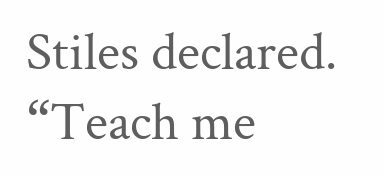Stiles declared. “Teach me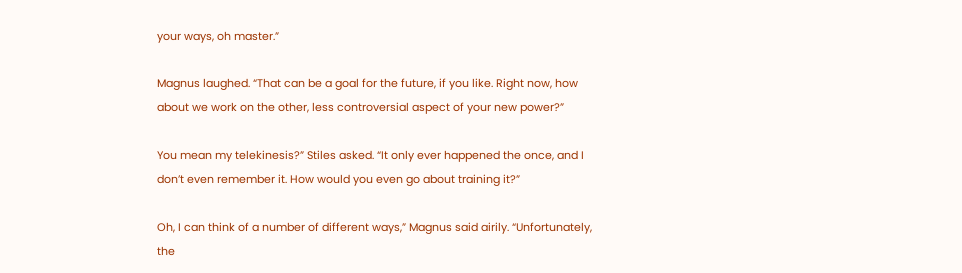your ways, oh master.”

Magnus laughed. “That can be a goal for the future, if you like. Right now, how about we work on the other, less controversial aspect of your new power?”

You mean my telekinesis?” Stiles asked. “It only ever happened the once, and I don’t even remember it. How would you even go about training it?”

Oh, I can think of a number of different ways,” Magnus said airily. “Unfortunately, the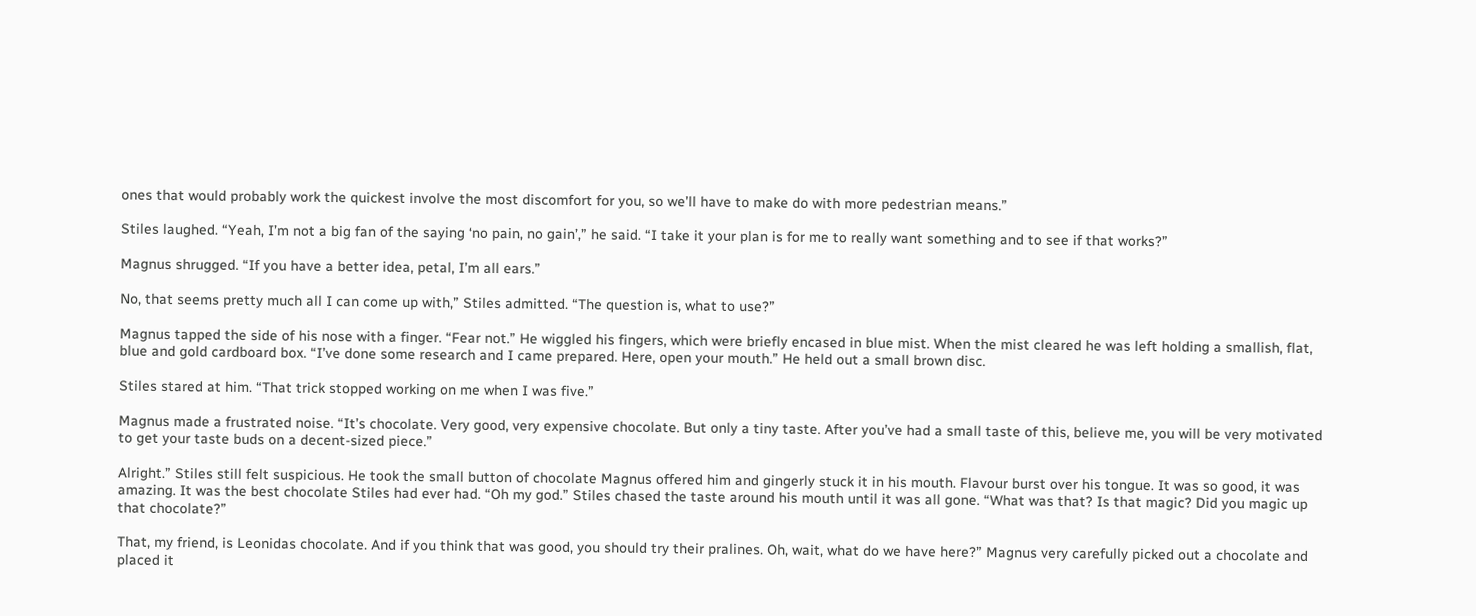ones that would probably work the quickest involve the most discomfort for you, so we’ll have to make do with more pedestrian means.”

Stiles laughed. “Yeah, I’m not a big fan of the saying ‘no pain, no gain’,” he said. “I take it your plan is for me to really want something and to see if that works?”

Magnus shrugged. “If you have a better idea, petal, I’m all ears.”

No, that seems pretty much all I can come up with,” Stiles admitted. “The question is, what to use?”

Magnus tapped the side of his nose with a finger. “Fear not.” He wiggled his fingers, which were briefly encased in blue mist. When the mist cleared he was left holding a smallish, flat, blue and gold cardboard box. “I’ve done some research and I came prepared. Here, open your mouth.” He held out a small brown disc.

Stiles stared at him. “That trick stopped working on me when I was five.”

Magnus made a frustrated noise. “It’s chocolate. Very good, very expensive chocolate. But only a tiny taste. After you’ve had a small taste of this, believe me, you will be very motivated to get your taste buds on a decent-sized piece.”

Alright.” Stiles still felt suspicious. He took the small button of chocolate Magnus offered him and gingerly stuck it in his mouth. Flavour burst over his tongue. It was so good, it was amazing. It was the best chocolate Stiles had ever had. “Oh my god.” Stiles chased the taste around his mouth until it was all gone. “What was that? Is that magic? Did you magic up that chocolate?”

That, my friend, is Leonidas chocolate. And if you think that was good, you should try their pralines. Oh, wait, what do we have here?” Magnus very carefully picked out a chocolate and placed it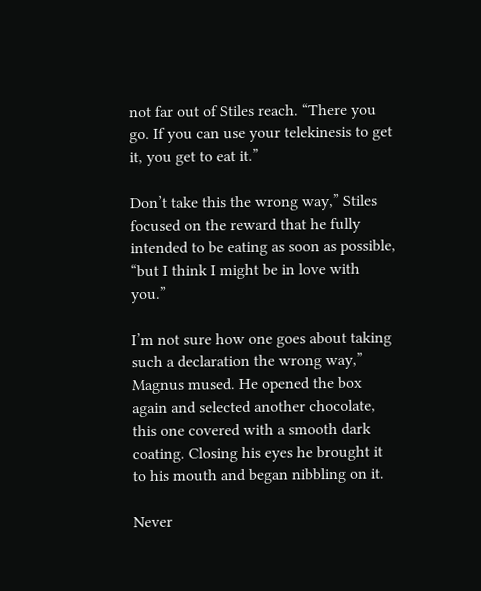not far out of Stiles reach. “There you go. If you can use your telekinesis to get it, you get to eat it.”

Don’t take this the wrong way,” Stiles focused on the reward that he fully intended to be eating as soon as possible, “but I think I might be in love with you.”

I’m not sure how one goes about taking such a declaration the wrong way,” Magnus mused. He opened the box again and selected another chocolate, this one covered with a smooth dark coating. Closing his eyes he brought it to his mouth and began nibbling on it.

Never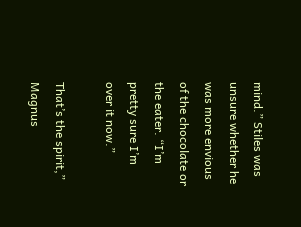mind.” Stiles was unsure whether he was more envious of the chocolate or the eater. “I’m pretty sure I’m over it now.”

That’s the spirit,” Magnus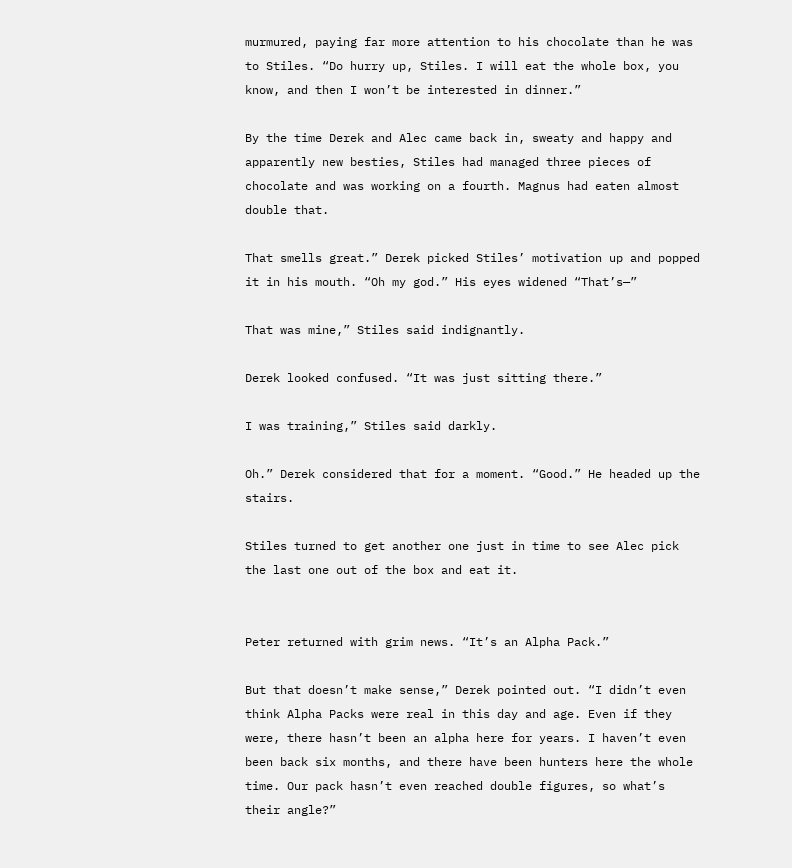murmured, paying far more attention to his chocolate than he was to Stiles. “Do hurry up, Stiles. I will eat the whole box, you know, and then I won’t be interested in dinner.”

By the time Derek and Alec came back in, sweaty and happy and apparently new besties, Stiles had managed three pieces of chocolate and was working on a fourth. Magnus had eaten almost double that.

That smells great.” Derek picked Stiles’ motivation up and popped it in his mouth. “Oh my god.” His eyes widened “That’s—”

That was mine,” Stiles said indignantly.

Derek looked confused. “It was just sitting there.”

I was training,” Stiles said darkly.

Oh.” Derek considered that for a moment. “Good.” He headed up the stairs.

Stiles turned to get another one just in time to see Alec pick the last one out of the box and eat it.


Peter returned with grim news. “It’s an Alpha Pack.”

But that doesn’t make sense,” Derek pointed out. “I didn’t even think Alpha Packs were real in this day and age. Even if they were, there hasn’t been an alpha here for years. I haven’t even been back six months, and there have been hunters here the whole time. Our pack hasn’t even reached double figures, so what’s their angle?”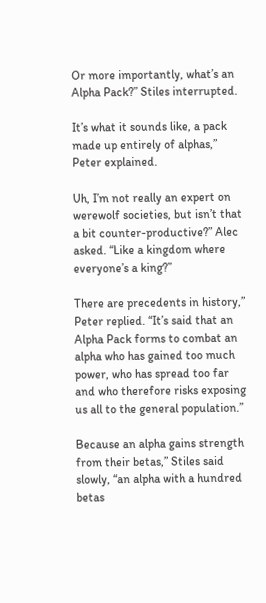Or more importantly, what’s an Alpha Pack?” Stiles interrupted.

It’s what it sounds like, a pack made up entirely of alphas,” Peter explained.

Uh, I’m not really an expert on werewolf societies, but isn’t that a bit counter-productive?” Alec asked. “Like a kingdom where everyone’s a king?”

There are precedents in history,” Peter replied. “It’s said that an Alpha Pack forms to combat an alpha who has gained too much power, who has spread too far and who therefore risks exposing us all to the general population.”

Because an alpha gains strength from their betas,” Stiles said slowly, “an alpha with a hundred betas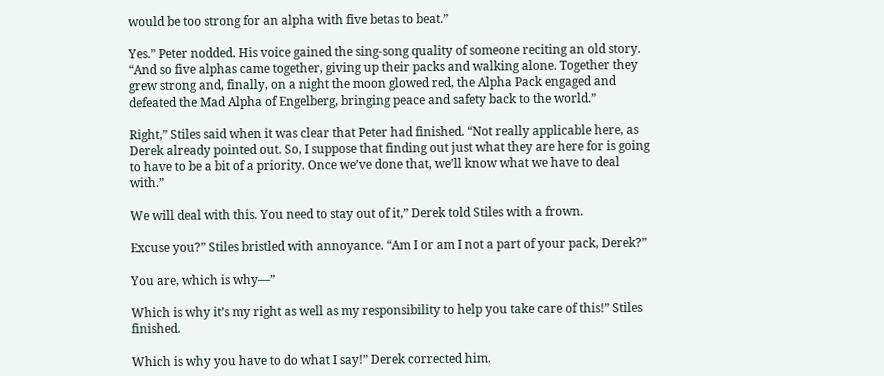would be too strong for an alpha with five betas to beat.”

Yes.” Peter nodded. His voice gained the sing-song quality of someone reciting an old story. “And so five alphas came together, giving up their packs and walking alone. Together they grew strong and, finally, on a night the moon glowed red, the Alpha Pack engaged and defeated the Mad Alpha of Engelberg, bringing peace and safety back to the world.”

Right,” Stiles said when it was clear that Peter had finished. “Not really applicable here, as Derek already pointed out. So, I suppose that finding out just what they are here for is going to have to be a bit of a priority. Once we’ve done that, we’ll know what we have to deal with.”

We will deal with this. You need to stay out of it,” Derek told Stiles with a frown.

Excuse you?” Stiles bristled with annoyance. “Am I or am I not a part of your pack, Derek?”

You are, which is why—”

Which is why it’s my right as well as my responsibility to help you take care of this!” Stiles finished.

Which is why you have to do what I say!” Derek corrected him.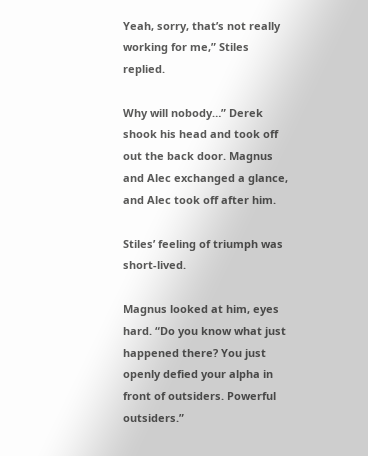Yeah, sorry, that’s not really working for me,” Stiles replied.

Why will nobody…” Derek shook his head and took off out the back door. Magnus and Alec exchanged a glance, and Alec took off after him.

Stiles’ feeling of triumph was short-lived.

Magnus looked at him, eyes hard. “Do you know what just happened there? You just openly defied your alpha in front of outsiders. Powerful outsiders.”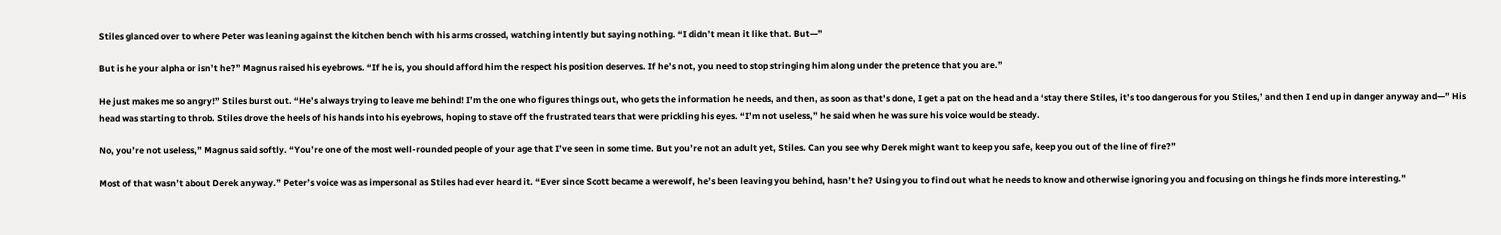Stiles glanced over to where Peter was leaning against the kitchen bench with his arms crossed, watching intently but saying nothing. “I didn’t mean it like that. But—”

But is he your alpha or isn’t he?” Magnus raised his eyebrows. “If he is, you should afford him the respect his position deserves. If he’s not, you need to stop stringing him along under the pretence that you are.”

He just makes me so angry!” Stiles burst out. “He’s always trying to leave me behind! I’m the one who figures things out, who gets the information he needs, and then, as soon as that’s done, I get a pat on the head and a ‘stay there Stiles, it’s too dangerous for you Stiles,’ and then I end up in danger anyway and—” His head was starting to throb. Stiles drove the heels of his hands into his eyebrows, hoping to stave off the frustrated tears that were prickling his eyes. “I’m not useless,” he said when he was sure his voice would be steady.

No, you’re not useless,” Magnus said softly. “You’re one of the most well-rounded people of your age that I’ve seen in some time. But you’re not an adult yet, Stiles. Can you see why Derek might want to keep you safe, keep you out of the line of fire?”

Most of that wasn’t about Derek anyway.” Peter’s voice was as impersonal as Stiles had ever heard it. “Ever since Scott became a werewolf, he’s been leaving you behind, hasn’t he? Using you to find out what he needs to know and otherwise ignoring you and focusing on things he finds more interesting.”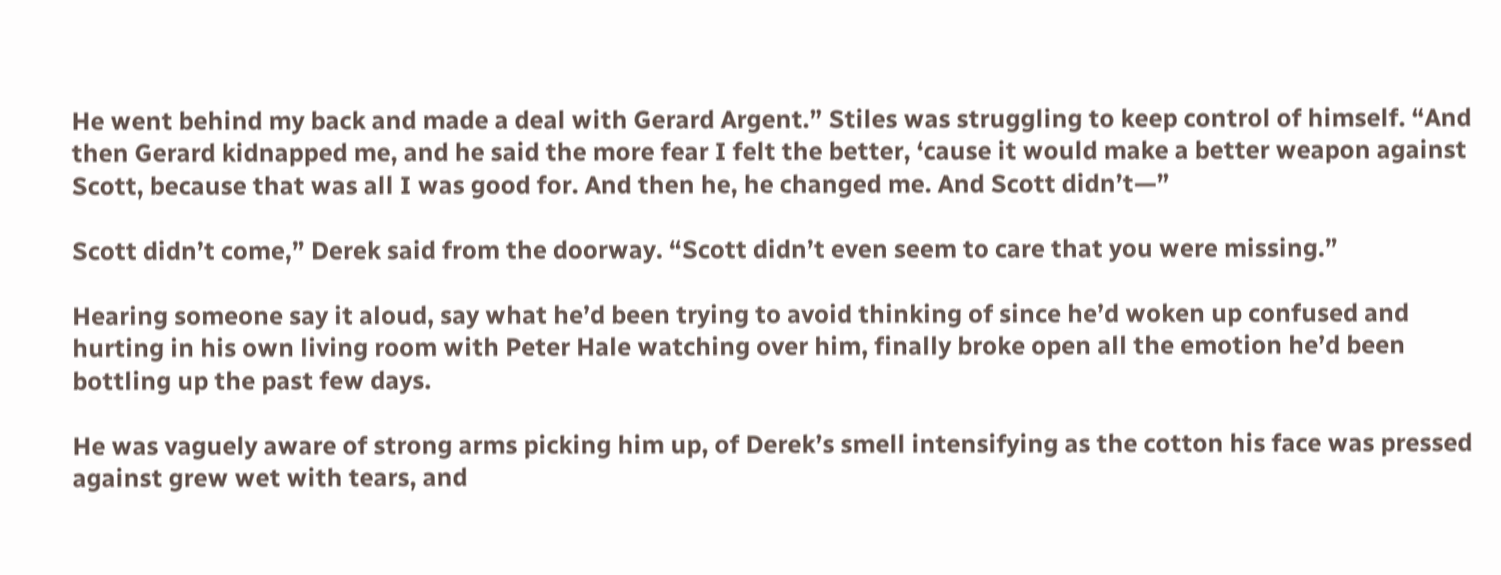He went behind my back and made a deal with Gerard Argent.” Stiles was struggling to keep control of himself. “And then Gerard kidnapped me, and he said the more fear I felt the better, ‘cause it would make a better weapon against Scott, because that was all I was good for. And then he, he changed me. And Scott didn’t—”

Scott didn’t come,” Derek said from the doorway. “Scott didn’t even seem to care that you were missing.”

Hearing someone say it aloud, say what he’d been trying to avoid thinking of since he’d woken up confused and hurting in his own living room with Peter Hale watching over him, finally broke open all the emotion he’d been bottling up the past few days.

He was vaguely aware of strong arms picking him up, of Derek’s smell intensifying as the cotton his face was pressed against grew wet with tears, and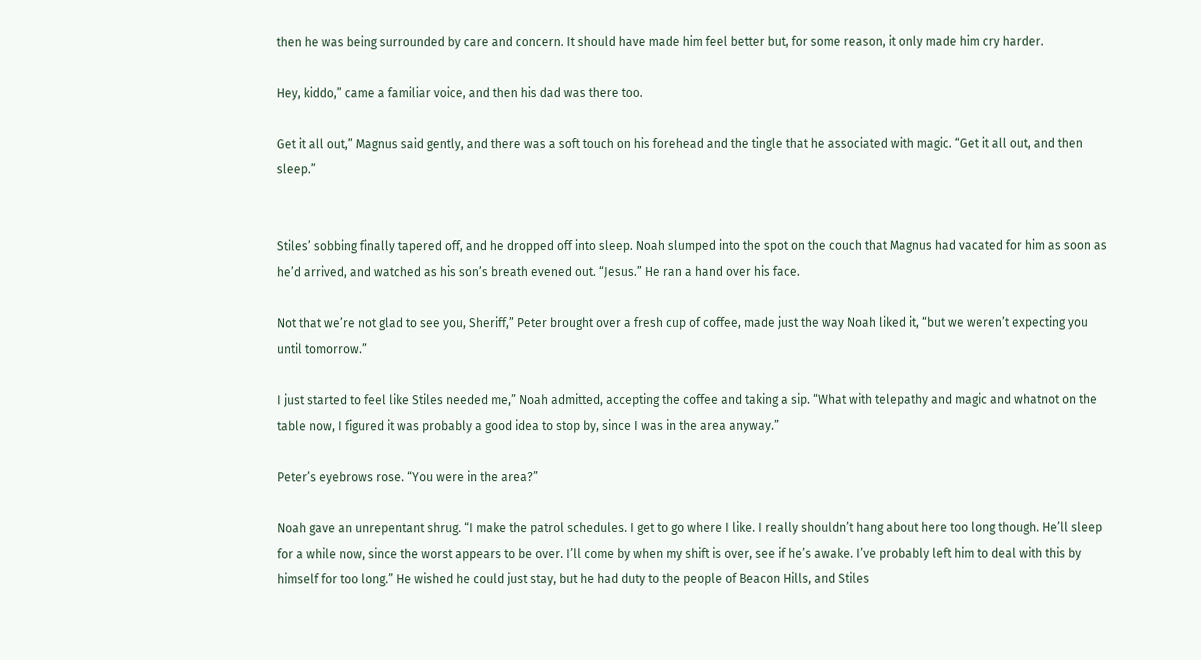then he was being surrounded by care and concern. It should have made him feel better but, for some reason, it only made him cry harder.

Hey, kiddo,” came a familiar voice, and then his dad was there too.

Get it all out,” Magnus said gently, and there was a soft touch on his forehead and the tingle that he associated with magic. “Get it all out, and then sleep.”


Stiles’ sobbing finally tapered off, and he dropped off into sleep. Noah slumped into the spot on the couch that Magnus had vacated for him as soon as he’d arrived, and watched as his son’s breath evened out. “Jesus.” He ran a hand over his face.

Not that we’re not glad to see you, Sheriff,” Peter brought over a fresh cup of coffee, made just the way Noah liked it, “but we weren’t expecting you until tomorrow.”

I just started to feel like Stiles needed me,” Noah admitted, accepting the coffee and taking a sip. “What with telepathy and magic and whatnot on the table now, I figured it was probably a good idea to stop by, since I was in the area anyway.”

Peter’s eyebrows rose. “You were in the area?”

Noah gave an unrepentant shrug. “I make the patrol schedules. I get to go where I like. I really shouldn’t hang about here too long though. He’ll sleep for a while now, since the worst appears to be over. I’ll come by when my shift is over, see if he’s awake. I’ve probably left him to deal with this by himself for too long.” He wished he could just stay, but he had duty to the people of Beacon Hills, and Stiles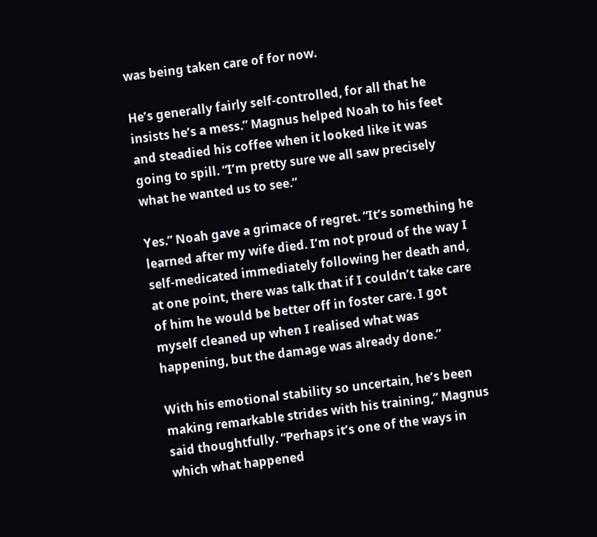was being taken care of for now.

He’s generally fairly self-controlled, for all that he insists he’s a mess.” Magnus helped Noah to his feet and steadied his coffee when it looked like it was going to spill. “I’m pretty sure we all saw precisely what he wanted us to see.”

Yes.” Noah gave a grimace of regret. “It’s something he learned after my wife died. I’m not proud of the way I self-medicated immediately following her death and, at one point, there was talk that if I couldn’t take care of him he would be better off in foster care. I got myself cleaned up when I realised what was happening, but the damage was already done.”

With his emotional stability so uncertain, he’s been making remarkable strides with his training,” Magnus said thoughtfully. “Perhaps it’s one of the ways in which what happened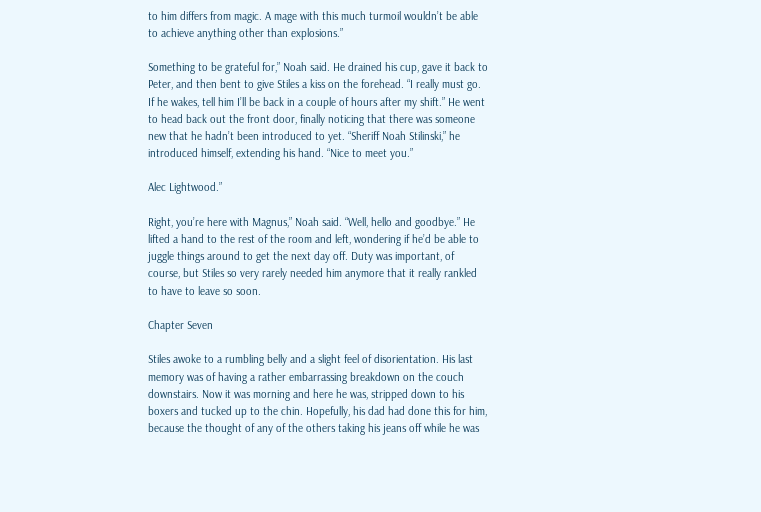to him differs from magic. A mage with this much turmoil wouldn’t be able to achieve anything other than explosions.”

Something to be grateful for,” Noah said. He drained his cup, gave it back to Peter, and then bent to give Stiles a kiss on the forehead. “I really must go. If he wakes, tell him I’ll be back in a couple of hours after my shift.” He went to head back out the front door, finally noticing that there was someone new that he hadn’t been introduced to yet. “Sheriff Noah Stilinski,” he introduced himself, extending his hand. “Nice to meet you.”

Alec Lightwood.”

Right, you’re here with Magnus,” Noah said. “Well, hello and goodbye.” He lifted a hand to the rest of the room and left, wondering if he’d be able to juggle things around to get the next day off. Duty was important, of course, but Stiles so very rarely needed him anymore that it really rankled to have to leave so soon.

Chapter Seven

Stiles awoke to a rumbling belly and a slight feel of disorientation. His last memory was of having a rather embarrassing breakdown on the couch downstairs. Now it was morning and here he was, stripped down to his boxers and tucked up to the chin. Hopefully, his dad had done this for him, because the thought of any of the others taking his jeans off while he was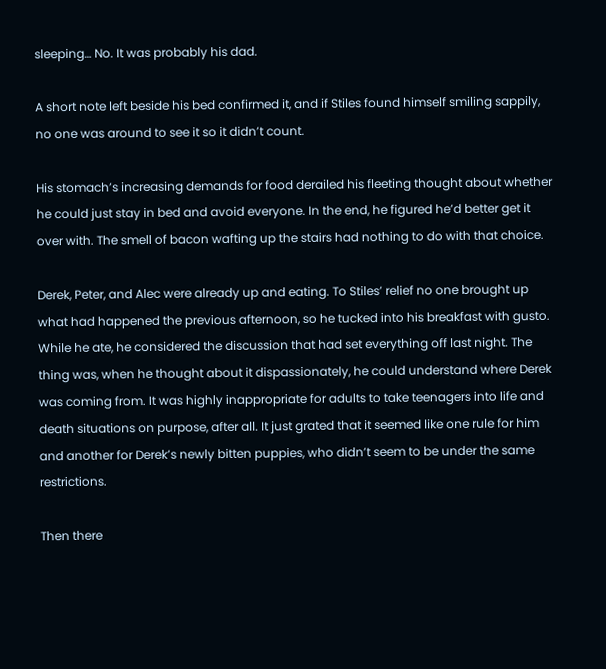sleeping… No. It was probably his dad.

A short note left beside his bed confirmed it, and if Stiles found himself smiling sappily, no one was around to see it so it didn’t count.

His stomach’s increasing demands for food derailed his fleeting thought about whether he could just stay in bed and avoid everyone. In the end, he figured he’d better get it over with. The smell of bacon wafting up the stairs had nothing to do with that choice.

Derek, Peter, and Alec were already up and eating. To Stiles’ relief no one brought up what had happened the previous afternoon, so he tucked into his breakfast with gusto. While he ate, he considered the discussion that had set everything off last night. The thing was, when he thought about it dispassionately, he could understand where Derek was coming from. It was highly inappropriate for adults to take teenagers into life and death situations on purpose, after all. It just grated that it seemed like one rule for him and another for Derek’s newly bitten puppies, who didn’t seem to be under the same restrictions.

Then there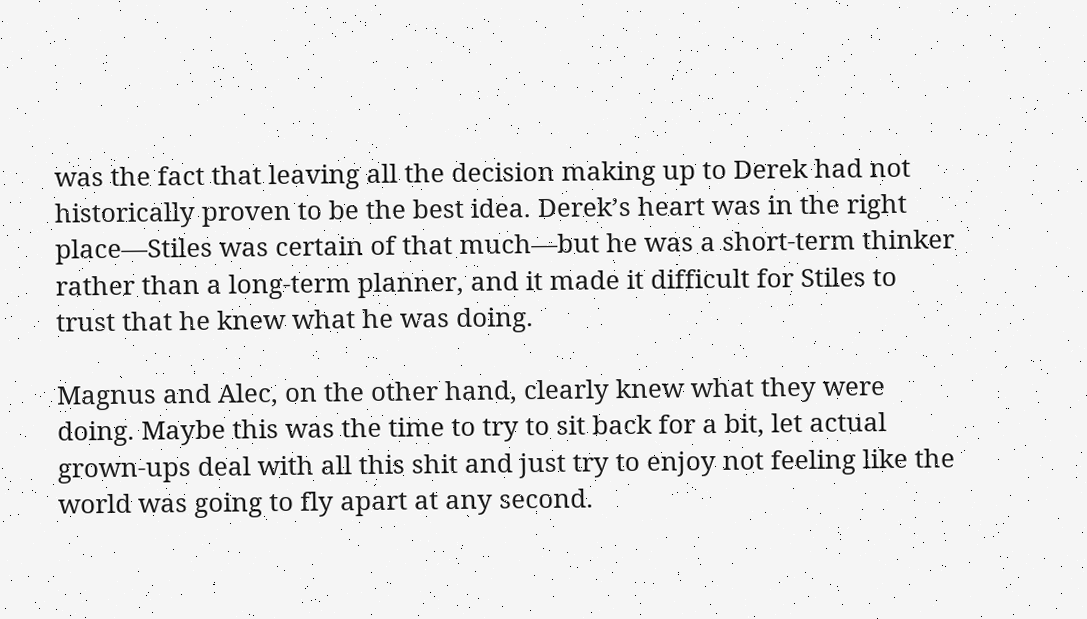was the fact that leaving all the decision making up to Derek had not historically proven to be the best idea. Derek’s heart was in the right place—Stiles was certain of that much—but he was a short-term thinker rather than a long-term planner, and it made it difficult for Stiles to trust that he knew what he was doing.

Magnus and Alec, on the other hand, clearly knew what they were doing. Maybe this was the time to try to sit back for a bit, let actual grown-ups deal with all this shit and just try to enjoy not feeling like the world was going to fly apart at any second.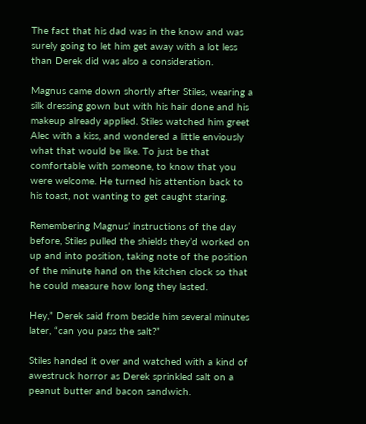The fact that his dad was in the know and was surely going to let him get away with a lot less than Derek did was also a consideration.

Magnus came down shortly after Stiles, wearing a silk dressing gown but with his hair done and his makeup already applied. Stiles watched him greet Alec with a kiss, and wondered a little enviously what that would be like. To just be that comfortable with someone, to know that you were welcome. He turned his attention back to his toast, not wanting to get caught staring.

Remembering Magnus’ instructions of the day before, Stiles pulled the shields they’d worked on up and into position, taking note of the position of the minute hand on the kitchen clock so that he could measure how long they lasted.

Hey,” Derek said from beside him several minutes later, “can you pass the salt?”

Stiles handed it over and watched with a kind of awestruck horror as Derek sprinkled salt on a peanut butter and bacon sandwich.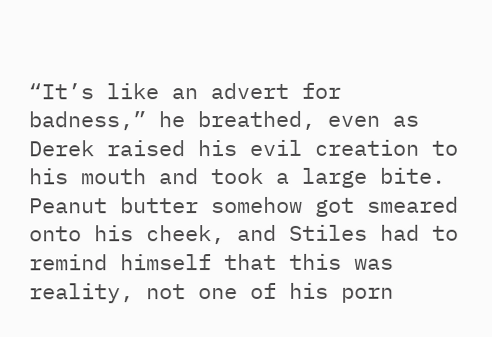“It’s like an advert for badness,” he breathed, even as Derek raised his evil creation to his mouth and took a large bite. Peanut butter somehow got smeared onto his cheek, and Stiles had to remind himself that this was reality, not one of his porn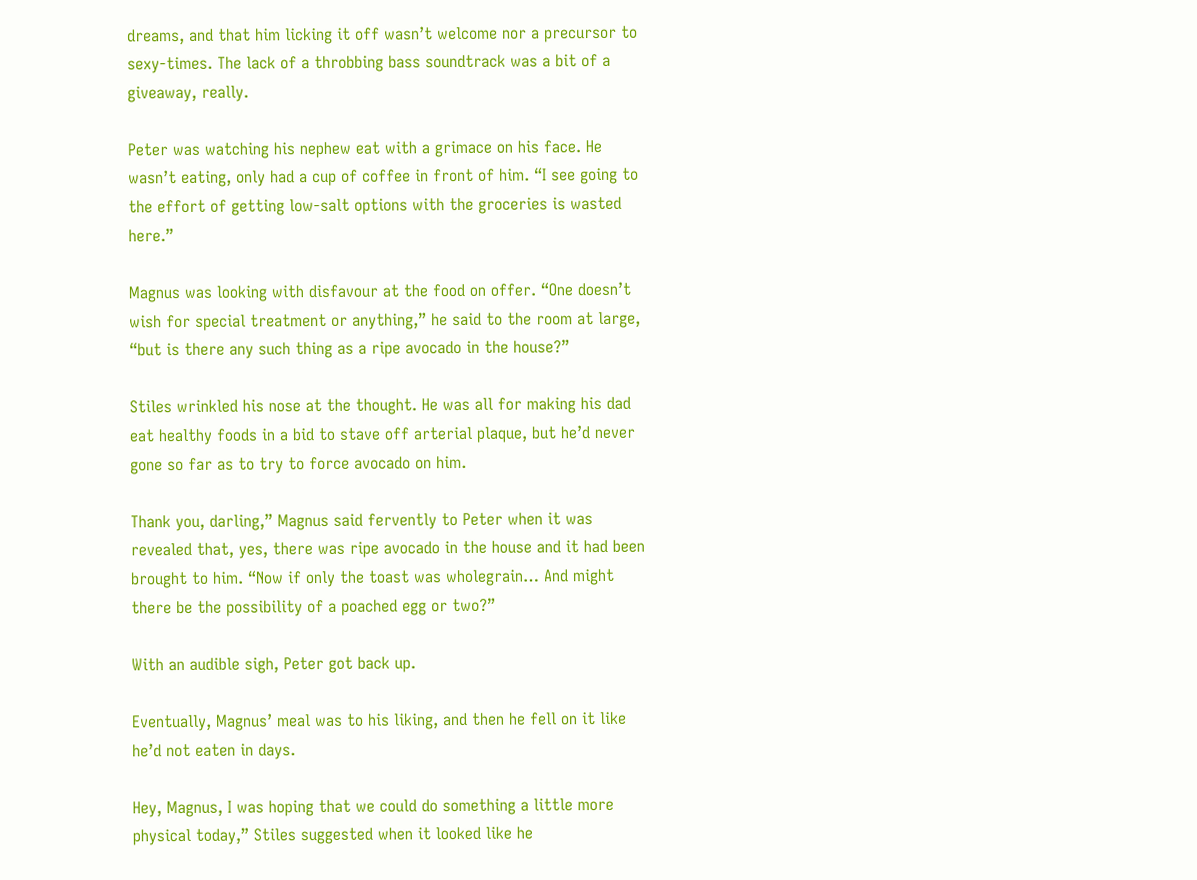dreams, and that him licking it off wasn’t welcome nor a precursor to sexy-times. The lack of a throbbing bass soundtrack was a bit of a giveaway, really.

Peter was watching his nephew eat with a grimace on his face. He wasn’t eating, only had a cup of coffee in front of him. “I see going to the effort of getting low-salt options with the groceries is wasted here.”

Magnus was looking with disfavour at the food on offer. “One doesn’t wish for special treatment or anything,” he said to the room at large, “but is there any such thing as a ripe avocado in the house?”

Stiles wrinkled his nose at the thought. He was all for making his dad eat healthy foods in a bid to stave off arterial plaque, but he’d never gone so far as to try to force avocado on him.

Thank you, darling,” Magnus said fervently to Peter when it was revealed that, yes, there was ripe avocado in the house and it had been brought to him. “Now if only the toast was wholegrain… And might there be the possibility of a poached egg or two?”

With an audible sigh, Peter got back up.

Eventually, Magnus’ meal was to his liking, and then he fell on it like he’d not eaten in days.

Hey, Magnus, I was hoping that we could do something a little more physical today,” Stiles suggested when it looked like he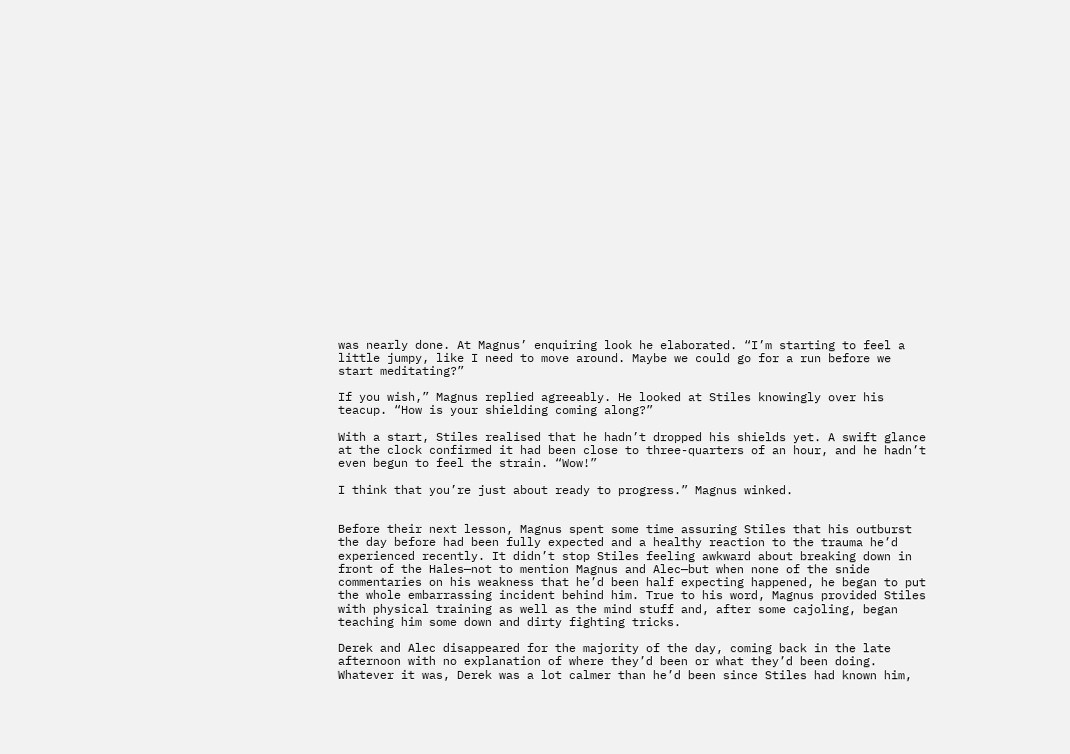was nearly done. At Magnus’ enquiring look he elaborated. “I’m starting to feel a little jumpy, like I need to move around. Maybe we could go for a run before we start meditating?”

If you wish,” Magnus replied agreeably. He looked at Stiles knowingly over his teacup. “How is your shielding coming along?”

With a start, Stiles realised that he hadn’t dropped his shields yet. A swift glance at the clock confirmed it had been close to three-quarters of an hour, and he hadn’t even begun to feel the strain. “Wow!”

I think that you’re just about ready to progress.” Magnus winked.


Before their next lesson, Magnus spent some time assuring Stiles that his outburst the day before had been fully expected and a healthy reaction to the trauma he’d experienced recently. It didn’t stop Stiles feeling awkward about breaking down in front of the Hales—not to mention Magnus and Alec—but when none of the snide commentaries on his weakness that he’d been half expecting happened, he began to put the whole embarrassing incident behind him. True to his word, Magnus provided Stiles with physical training as well as the mind stuff and, after some cajoling, began teaching him some down and dirty fighting tricks.

Derek and Alec disappeared for the majority of the day, coming back in the late afternoon with no explanation of where they’d been or what they’d been doing. Whatever it was, Derek was a lot calmer than he’d been since Stiles had known him,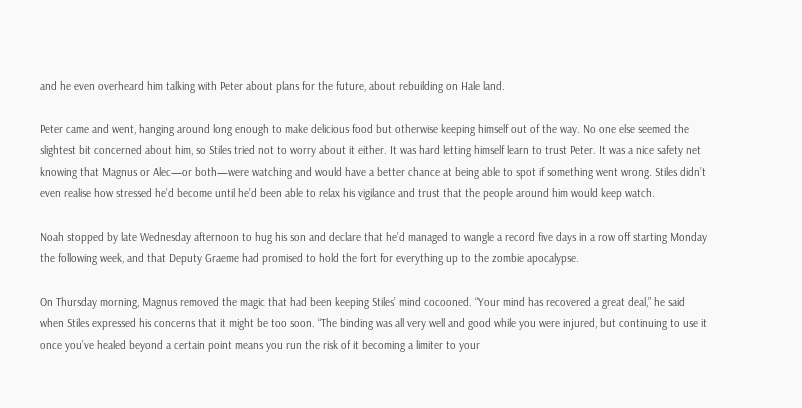and he even overheard him talking with Peter about plans for the future, about rebuilding on Hale land.

Peter came and went, hanging around long enough to make delicious food but otherwise keeping himself out of the way. No one else seemed the slightest bit concerned about him, so Stiles tried not to worry about it either. It was hard letting himself learn to trust Peter. It was a nice safety net knowing that Magnus or Alec—or both—were watching and would have a better chance at being able to spot if something went wrong. Stiles didn’t even realise how stressed he’d become until he’d been able to relax his vigilance and trust that the people around him would keep watch.

Noah stopped by late Wednesday afternoon to hug his son and declare that he’d managed to wangle a record five days in a row off starting Monday the following week, and that Deputy Graeme had promised to hold the fort for everything up to the zombie apocalypse.

On Thursday morning, Magnus removed the magic that had been keeping Stiles’ mind cocooned. “Your mind has recovered a great deal,” he said when Stiles expressed his concerns that it might be too soon. “The binding was all very well and good while you were injured, but continuing to use it once you’ve healed beyond a certain point means you run the risk of it becoming a limiter to your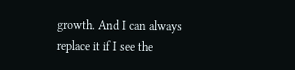growth. And I can always replace it if I see the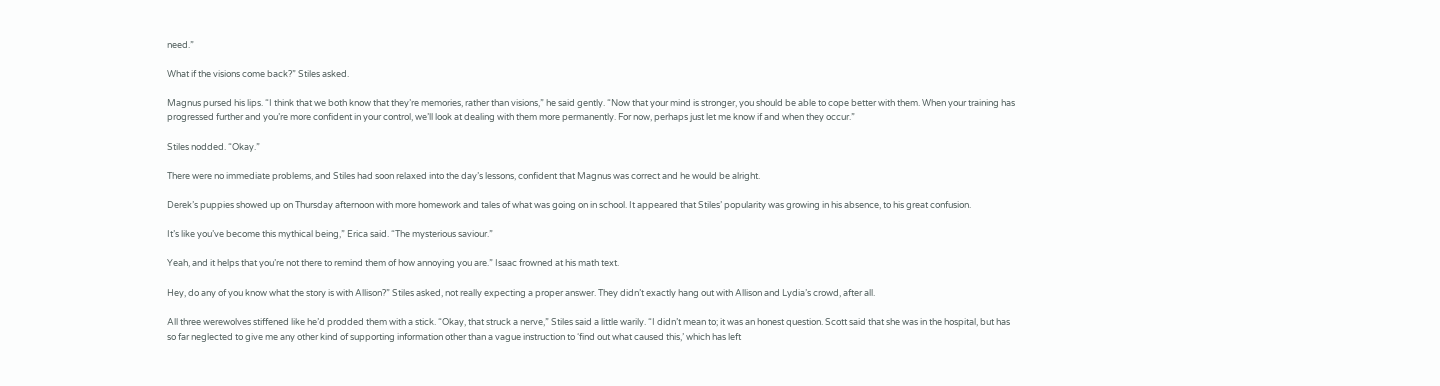need.”

What if the visions come back?” Stiles asked.

Magnus pursed his lips. “I think that we both know that they’re memories, rather than visions,” he said gently. “Now that your mind is stronger, you should be able to cope better with them. When your training has progressed further and you’re more confident in your control, we’ll look at dealing with them more permanently. For now, perhaps just let me know if and when they occur.”

Stiles nodded. “Okay.”

There were no immediate problems, and Stiles had soon relaxed into the day’s lessons, confident that Magnus was correct and he would be alright.

Derek’s puppies showed up on Thursday afternoon with more homework and tales of what was going on in school. It appeared that Stiles’ popularity was growing in his absence, to his great confusion.

It’s like you’ve become this mythical being,” Erica said. “The mysterious saviour.”

Yeah, and it helps that you’re not there to remind them of how annoying you are.” Isaac frowned at his math text.

Hey, do any of you know what the story is with Allison?” Stiles asked, not really expecting a proper answer. They didn’t exactly hang out with Allison and Lydia’s crowd, after all.

All three werewolves stiffened like he’d prodded them with a stick. “Okay, that struck a nerve,” Stiles said a little warily. “I didn’t mean to; it was an honest question. Scott said that she was in the hospital, but has so far neglected to give me any other kind of supporting information other than a vague instruction to ‘find out what caused this,’ which has left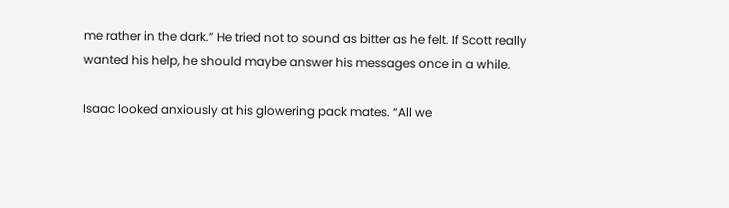me rather in the dark.” He tried not to sound as bitter as he felt. If Scott really wanted his help, he should maybe answer his messages once in a while.

Isaac looked anxiously at his glowering pack mates. “All we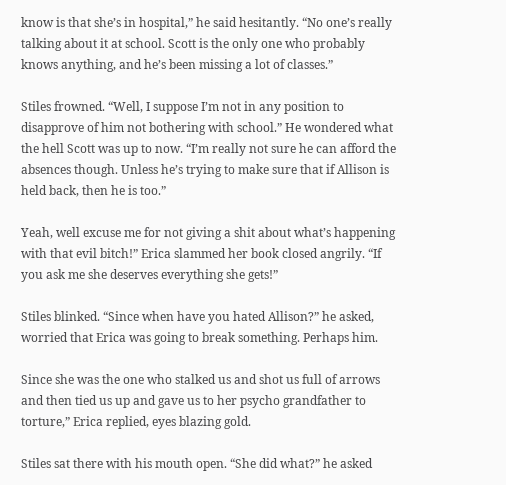know is that she’s in hospital,” he said hesitantly. “No one’s really talking about it at school. Scott is the only one who probably knows anything, and he’s been missing a lot of classes.”

Stiles frowned. “Well, I suppose I’m not in any position to disapprove of him not bothering with school.” He wondered what the hell Scott was up to now. “I’m really not sure he can afford the absences though. Unless he’s trying to make sure that if Allison is held back, then he is too.”

Yeah, well excuse me for not giving a shit about what’s happening with that evil bitch!” Erica slammed her book closed angrily. “If you ask me she deserves everything she gets!”

Stiles blinked. “Since when have you hated Allison?” he asked, worried that Erica was going to break something. Perhaps him.

Since she was the one who stalked us and shot us full of arrows and then tied us up and gave us to her psycho grandfather to torture,” Erica replied, eyes blazing gold.

Stiles sat there with his mouth open. “She did what?” he asked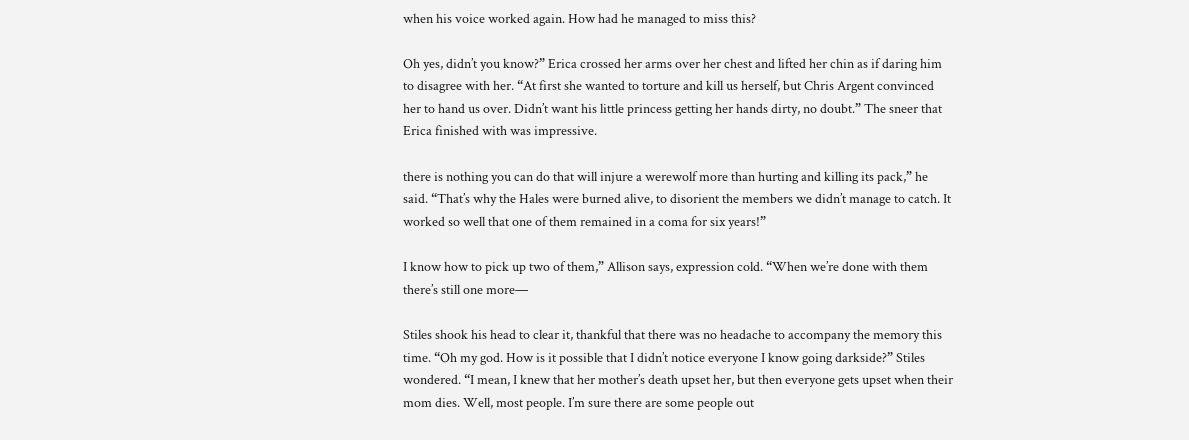when his voice worked again. How had he managed to miss this?

Oh yes, didn’t you know?” Erica crossed her arms over her chest and lifted her chin as if daring him to disagree with her. “At first she wanted to torture and kill us herself, but Chris Argent convinced her to hand us over. Didn’t want his little princess getting her hands dirty, no doubt.” The sneer that Erica finished with was impressive.

there is nothing you can do that will injure a werewolf more than hurting and killing its pack,” he said. “That’s why the Hales were burned alive, to disorient the members we didn’t manage to catch. It worked so well that one of them remained in a coma for six years!”

I know how to pick up two of them,” Allison says, expression cold. “When we’re done with them there’s still one more—

Stiles shook his head to clear it, thankful that there was no headache to accompany the memory this time. “Oh my god. How is it possible that I didn’t notice everyone I know going darkside?” Stiles wondered. “I mean, I knew that her mother’s death upset her, but then everyone gets upset when their mom dies. Well, most people. I’m sure there are some people out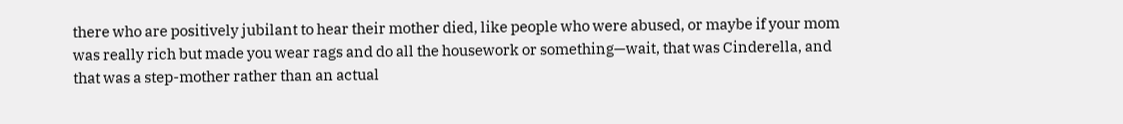there who are positively jubilant to hear their mother died, like people who were abused, or maybe if your mom was really rich but made you wear rags and do all the housework or something—wait, that was Cinderella, and that was a step-mother rather than an actual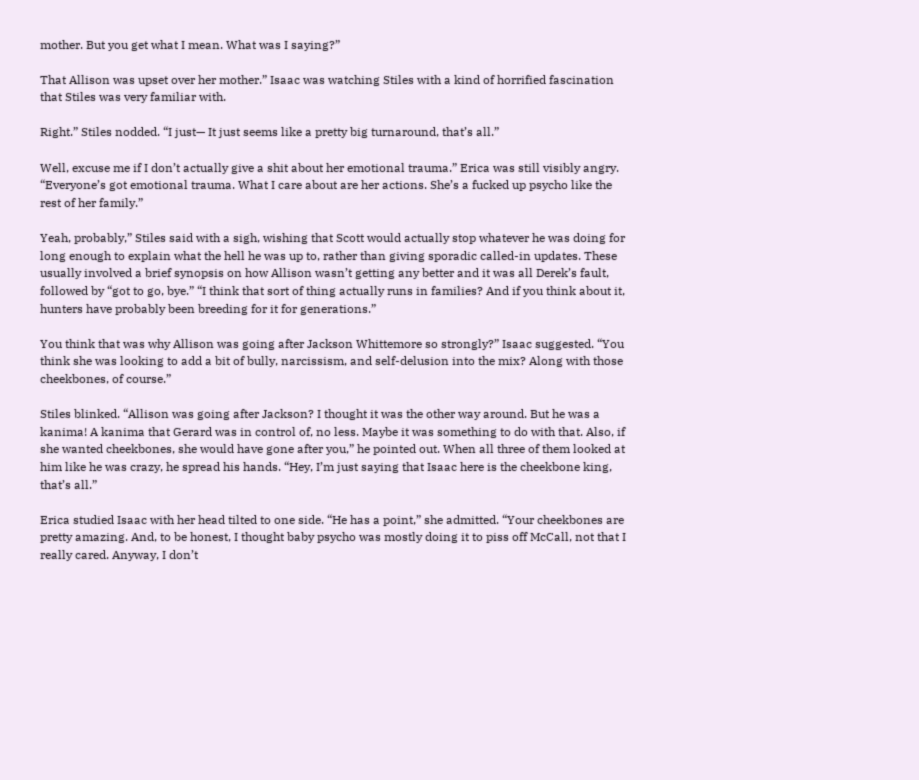mother. But you get what I mean. What was I saying?”

That Allison was upset over her mother.” Isaac was watching Stiles with a kind of horrified fascination that Stiles was very familiar with.

Right.” Stiles nodded. “I just— It just seems like a pretty big turnaround, that’s all.”

Well, excuse me if I don’t actually give a shit about her emotional trauma.” Erica was still visibly angry. “Everyone’s got emotional trauma. What I care about are her actions. She’s a fucked up psycho like the rest of her family.”

Yeah, probably,” Stiles said with a sigh, wishing that Scott would actually stop whatever he was doing for long enough to explain what the hell he was up to, rather than giving sporadic called-in updates. These usually involved a brief synopsis on how Allison wasn’t getting any better and it was all Derek’s fault, followed by “got to go, bye.” “I think that sort of thing actually runs in families? And if you think about it, hunters have probably been breeding for it for generations.”

You think that was why Allison was going after Jackson Whittemore so strongly?” Isaac suggested. “You think she was looking to add a bit of bully, narcissism, and self-delusion into the mix? Along with those cheekbones, of course.”

Stiles blinked. “Allison was going after Jackson? I thought it was the other way around. But he was a kanima! A kanima that Gerard was in control of, no less. Maybe it was something to do with that. Also, if she wanted cheekbones, she would have gone after you,” he pointed out. When all three of them looked at him like he was crazy, he spread his hands. “Hey, I’m just saying that Isaac here is the cheekbone king, that’s all.”

Erica studied Isaac with her head tilted to one side. “He has a point,” she admitted. “Your cheekbones are pretty amazing. And, to be honest, I thought baby psycho was mostly doing it to piss off McCall, not that I really cared. Anyway, I don’t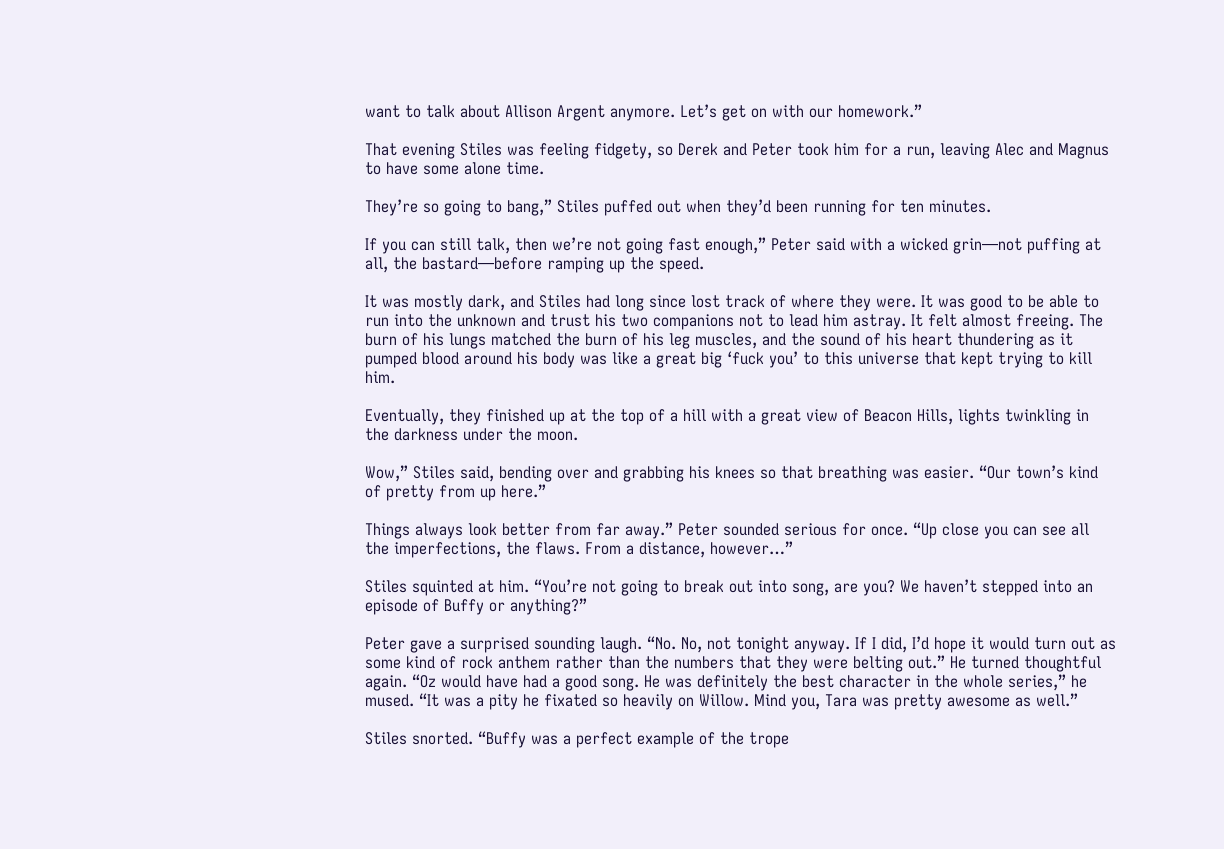want to talk about Allison Argent anymore. Let’s get on with our homework.”

That evening Stiles was feeling fidgety, so Derek and Peter took him for a run, leaving Alec and Magnus to have some alone time.

They’re so going to bang,” Stiles puffed out when they’d been running for ten minutes.

If you can still talk, then we’re not going fast enough,” Peter said with a wicked grin—not puffing at all, the bastard—before ramping up the speed.

It was mostly dark, and Stiles had long since lost track of where they were. It was good to be able to run into the unknown and trust his two companions not to lead him astray. It felt almost freeing. The burn of his lungs matched the burn of his leg muscles, and the sound of his heart thundering as it pumped blood around his body was like a great big ‘fuck you’ to this universe that kept trying to kill him.

Eventually, they finished up at the top of a hill with a great view of Beacon Hills, lights twinkling in the darkness under the moon.

Wow,” Stiles said, bending over and grabbing his knees so that breathing was easier. “Our town’s kind of pretty from up here.”

Things always look better from far away.” Peter sounded serious for once. “Up close you can see all the imperfections, the flaws. From a distance, however…”

Stiles squinted at him. “You’re not going to break out into song, are you? We haven’t stepped into an episode of Buffy or anything?”

Peter gave a surprised sounding laugh. “No. No, not tonight anyway. If I did, I’d hope it would turn out as some kind of rock anthem rather than the numbers that they were belting out.” He turned thoughtful again. “Oz would have had a good song. He was definitely the best character in the whole series,” he mused. “It was a pity he fixated so heavily on Willow. Mind you, Tara was pretty awesome as well.”

Stiles snorted. “Buffy was a perfect example of the trope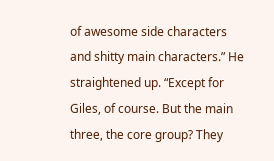of awesome side characters and shitty main characters.” He straightened up. “Except for Giles, of course. But the main three, the core group? They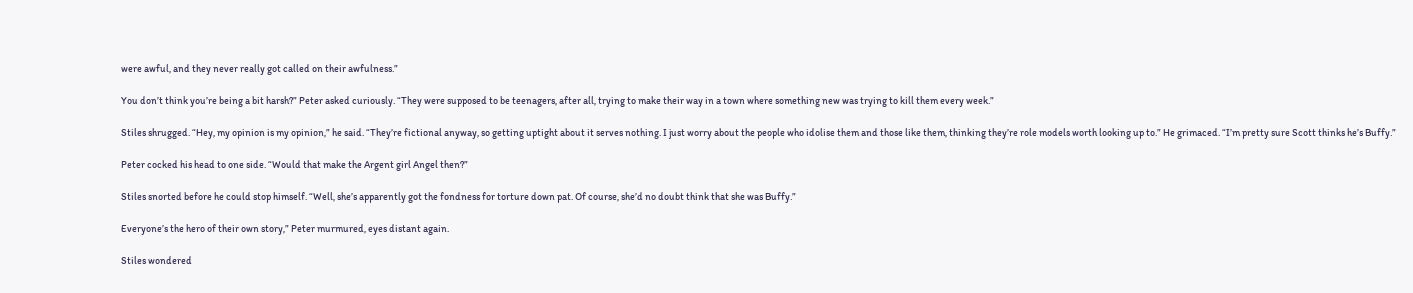were awful, and they never really got called on their awfulness.”

You don’t think you’re being a bit harsh?” Peter asked curiously. “They were supposed to be teenagers, after all, trying to make their way in a town where something new was trying to kill them every week.”

Stiles shrugged. “Hey, my opinion is my opinion,” he said. “They’re fictional anyway, so getting uptight about it serves nothing. I just worry about the people who idolise them and those like them, thinking they’re role models worth looking up to.” He grimaced. “I’m pretty sure Scott thinks he’s Buffy.”

Peter cocked his head to one side. “Would that make the Argent girl Angel then?”

Stiles snorted before he could stop himself. “Well, she’s apparently got the fondness for torture down pat. Of course, she’d no doubt think that she was Buffy.”

Everyone’s the hero of their own story,” Peter murmured, eyes distant again.

Stiles wondered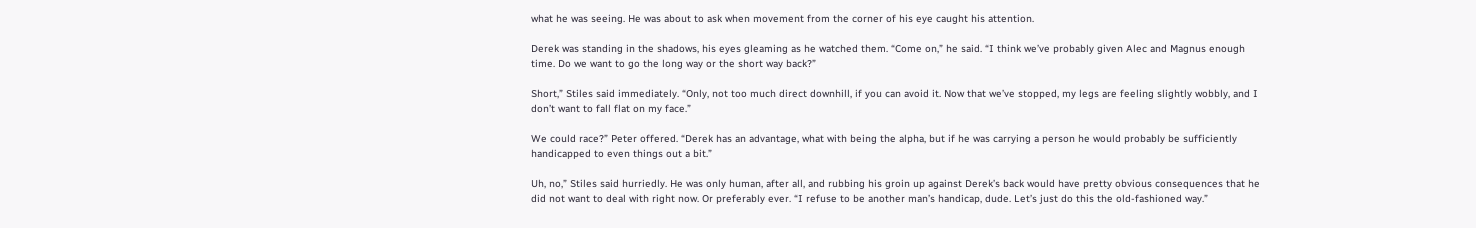what he was seeing. He was about to ask when movement from the corner of his eye caught his attention.

Derek was standing in the shadows, his eyes gleaming as he watched them. “Come on,” he said. “I think we’ve probably given Alec and Magnus enough time. Do we want to go the long way or the short way back?”

Short,” Stiles said immediately. “Only, not too much direct downhill, if you can avoid it. Now that we’ve stopped, my legs are feeling slightly wobbly, and I don’t want to fall flat on my face.”

We could race?” Peter offered. “Derek has an advantage, what with being the alpha, but if he was carrying a person he would probably be sufficiently handicapped to even things out a bit.”

Uh, no,” Stiles said hurriedly. He was only human, after all, and rubbing his groin up against Derek’s back would have pretty obvious consequences that he did not want to deal with right now. Or preferably ever. “I refuse to be another man’s handicap, dude. Let’s just do this the old-fashioned way.”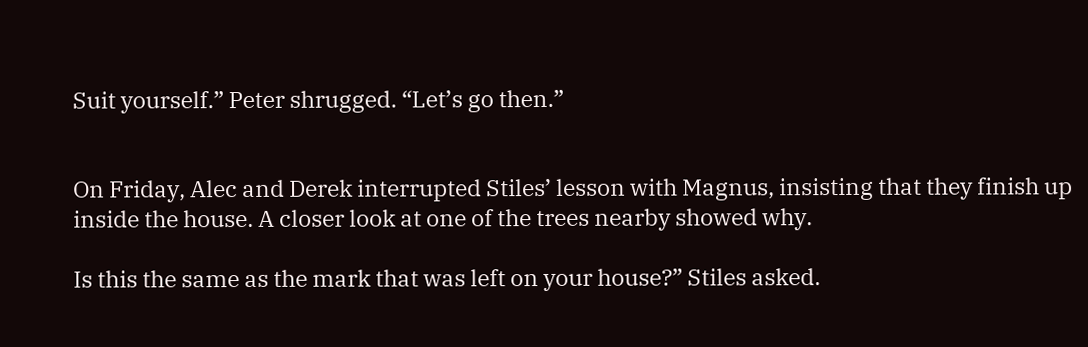Suit yourself.” Peter shrugged. “Let’s go then.”


On Friday, Alec and Derek interrupted Stiles’ lesson with Magnus, insisting that they finish up inside the house. A closer look at one of the trees nearby showed why.

Is this the same as the mark that was left on your house?” Stiles asked.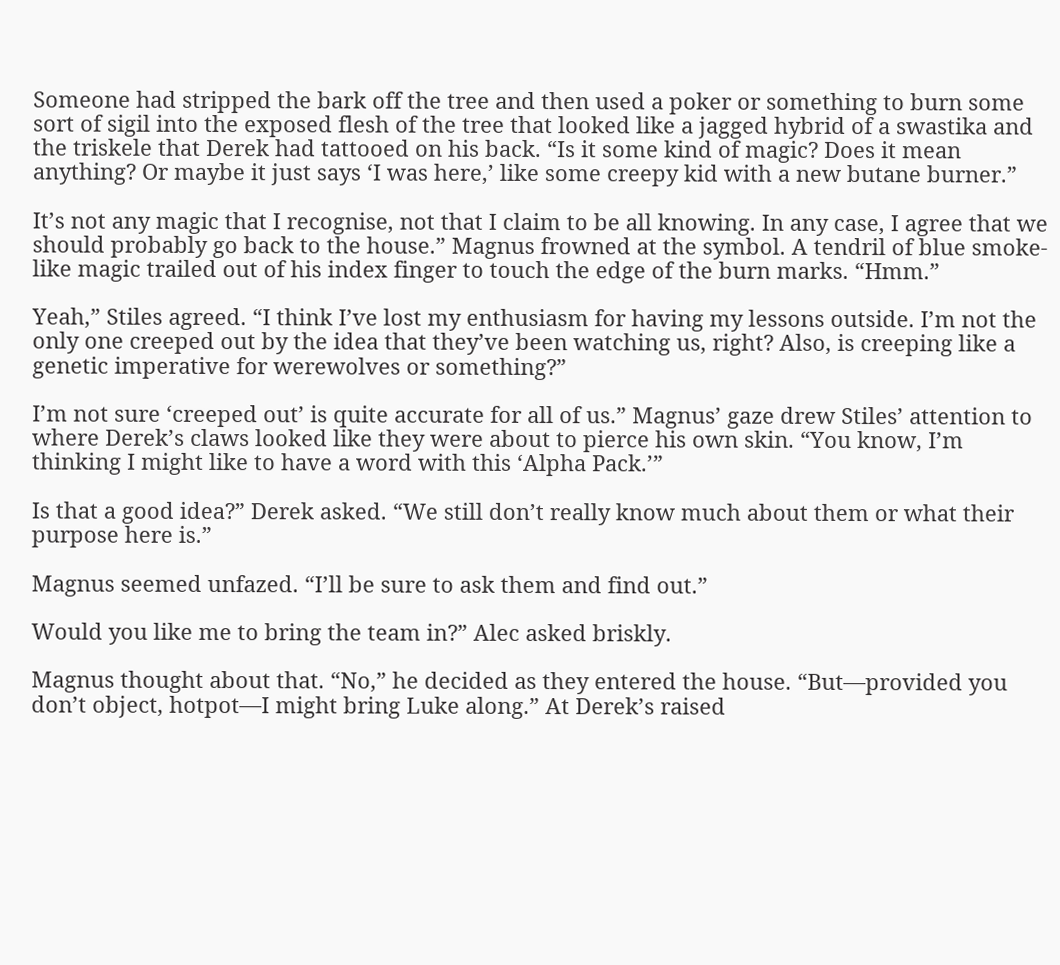Someone had stripped the bark off the tree and then used a poker or something to burn some sort of sigil into the exposed flesh of the tree that looked like a jagged hybrid of a swastika and the triskele that Derek had tattooed on his back. “Is it some kind of magic? Does it mean anything? Or maybe it just says ‘I was here,’ like some creepy kid with a new butane burner.”

It’s not any magic that I recognise, not that I claim to be all knowing. In any case, I agree that we should probably go back to the house.” Magnus frowned at the symbol. A tendril of blue smoke-like magic trailed out of his index finger to touch the edge of the burn marks. “Hmm.”

Yeah,” Stiles agreed. “I think I’ve lost my enthusiasm for having my lessons outside. I’m not the only one creeped out by the idea that they’ve been watching us, right? Also, is creeping like a genetic imperative for werewolves or something?”

I’m not sure ‘creeped out’ is quite accurate for all of us.” Magnus’ gaze drew Stiles’ attention to where Derek’s claws looked like they were about to pierce his own skin. “You know, I’m thinking I might like to have a word with this ‘Alpha Pack.’”

Is that a good idea?” Derek asked. “We still don’t really know much about them or what their purpose here is.”

Magnus seemed unfazed. “I’ll be sure to ask them and find out.”

Would you like me to bring the team in?” Alec asked briskly.

Magnus thought about that. “No,” he decided as they entered the house. “But—provided you don’t object, hotpot—I might bring Luke along.” At Derek’s raised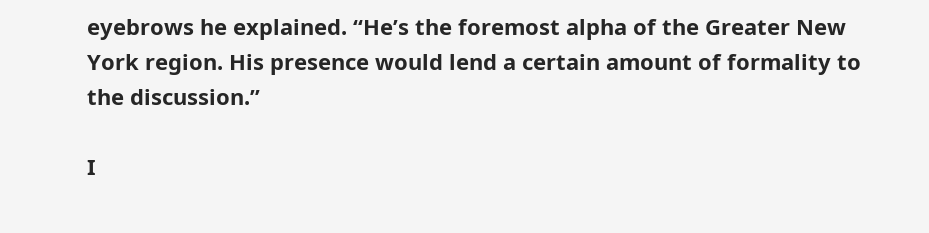eyebrows he explained. “He’s the foremost alpha of the Greater New York region. His presence would lend a certain amount of formality to the discussion.”

I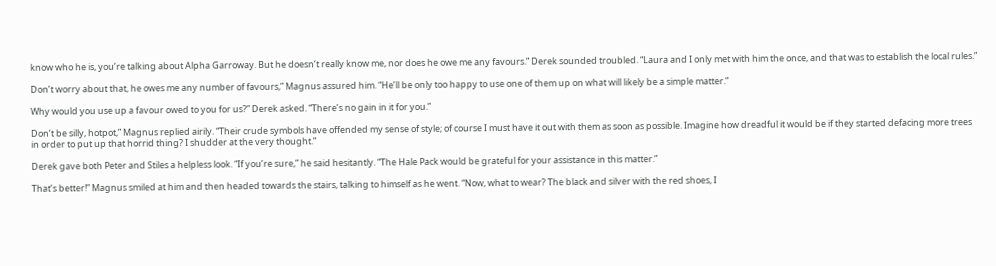know who he is, you’re talking about Alpha Garroway. But he doesn’t really know me, nor does he owe me any favours.” Derek sounded troubled. “Laura and I only met with him the once, and that was to establish the local rules.”

Don’t worry about that, he owes me any number of favours,” Magnus assured him. “He’ll be only too happy to use one of them up on what will likely be a simple matter.”

Why would you use up a favour owed to you for us?” Derek asked. “There’s no gain in it for you.”

Don’t be silly, hotpot,” Magnus replied airily. “Their crude symbols have offended my sense of style; of course I must have it out with them as soon as possible. Imagine how dreadful it would be if they started defacing more trees in order to put up that horrid thing? I shudder at the very thought.”

Derek gave both Peter and Stiles a helpless look. “If you’re sure,” he said hesitantly. “The Hale Pack would be grateful for your assistance in this matter.”

That’s better!” Magnus smiled at him and then headed towards the stairs, talking to himself as he went. “Now, what to wear? The black and silver with the red shoes, I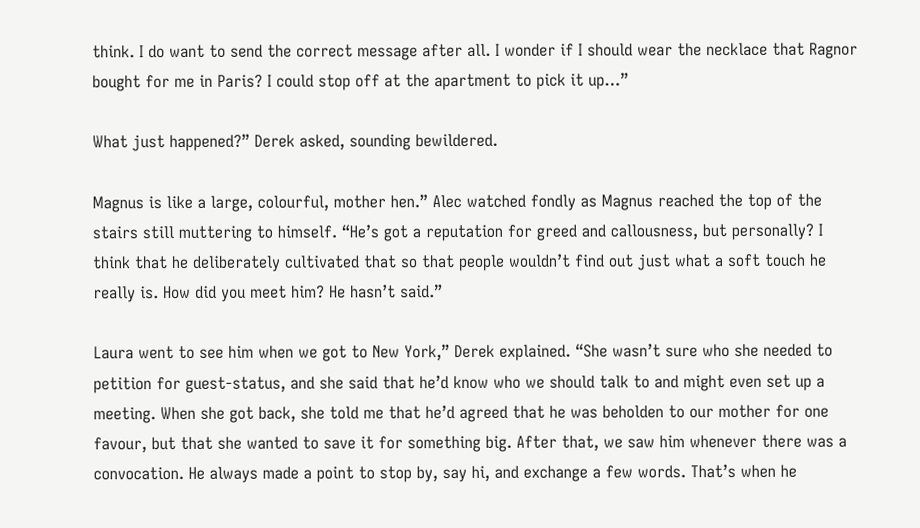think. I do want to send the correct message after all. I wonder if I should wear the necklace that Ragnor bought for me in Paris? I could stop off at the apartment to pick it up…”

What just happened?” Derek asked, sounding bewildered.

Magnus is like a large, colourful, mother hen.” Alec watched fondly as Magnus reached the top of the stairs still muttering to himself. “He’s got a reputation for greed and callousness, but personally? I think that he deliberately cultivated that so that people wouldn’t find out just what a soft touch he really is. How did you meet him? He hasn’t said.”

Laura went to see him when we got to New York,” Derek explained. “She wasn’t sure who she needed to petition for guest-status, and she said that he’d know who we should talk to and might even set up a meeting. When she got back, she told me that he’d agreed that he was beholden to our mother for one favour, but that she wanted to save it for something big. After that, we saw him whenever there was a convocation. He always made a point to stop by, say hi, and exchange a few words. That’s when he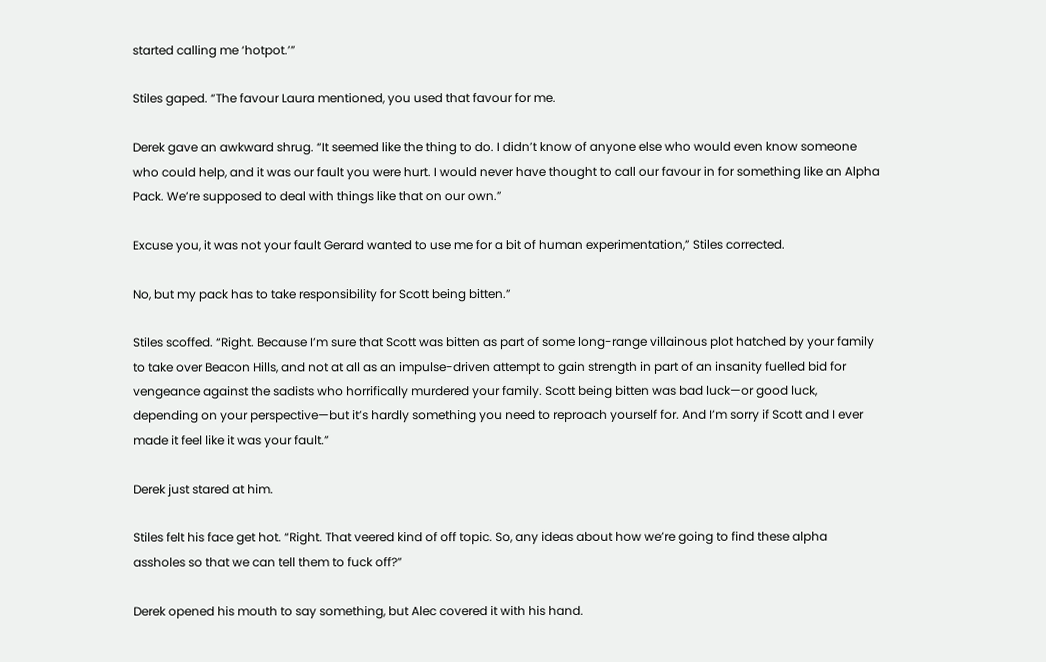started calling me ‘hotpot.’”

Stiles gaped. “The favour Laura mentioned, you used that favour for me.

Derek gave an awkward shrug. “It seemed like the thing to do. I didn’t know of anyone else who would even know someone who could help, and it was our fault you were hurt. I would never have thought to call our favour in for something like an Alpha Pack. We’re supposed to deal with things like that on our own.”

Excuse you, it was not your fault Gerard wanted to use me for a bit of human experimentation,” Stiles corrected.

No, but my pack has to take responsibility for Scott being bitten.”

Stiles scoffed. “Right. Because I’m sure that Scott was bitten as part of some long-range villainous plot hatched by your family to take over Beacon Hills, and not at all as an impulse-driven attempt to gain strength in part of an insanity fuelled bid for vengeance against the sadists who horrifically murdered your family. Scott being bitten was bad luck—or good luck, depending on your perspective—but it’s hardly something you need to reproach yourself for. And I’m sorry if Scott and I ever made it feel like it was your fault.”

Derek just stared at him.

Stiles felt his face get hot. “Right. That veered kind of off topic. So, any ideas about how we’re going to find these alpha assholes so that we can tell them to fuck off?”

Derek opened his mouth to say something, but Alec covered it with his hand.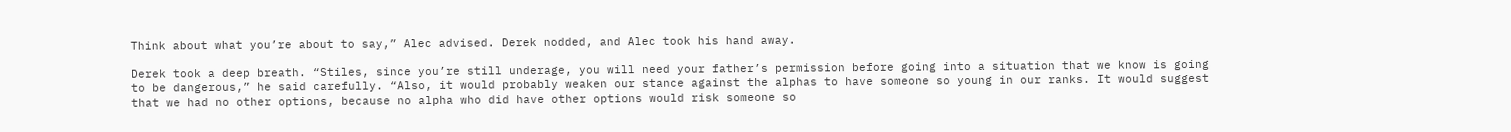Think about what you’re about to say,” Alec advised. Derek nodded, and Alec took his hand away.

Derek took a deep breath. “Stiles, since you’re still underage, you will need your father’s permission before going into a situation that we know is going to be dangerous,” he said carefully. “Also, it would probably weaken our stance against the alphas to have someone so young in our ranks. It would suggest that we had no other options, because no alpha who did have other options would risk someone so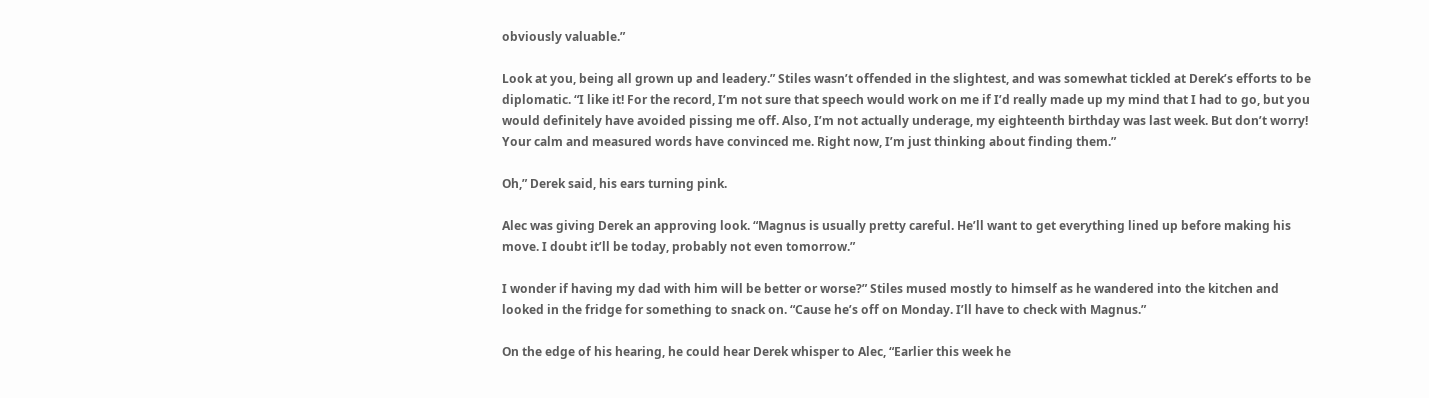obviously valuable.”

Look at you, being all grown up and leadery.” Stiles wasn’t offended in the slightest, and was somewhat tickled at Derek’s efforts to be diplomatic. “I like it! For the record, I’m not sure that speech would work on me if I’d really made up my mind that I had to go, but you would definitely have avoided pissing me off. Also, I’m not actually underage, my eighteenth birthday was last week. But don’t worry! Your calm and measured words have convinced me. Right now, I’m just thinking about finding them.”

Oh,” Derek said, his ears turning pink.

Alec was giving Derek an approving look. “Magnus is usually pretty careful. He’ll want to get everything lined up before making his move. I doubt it’ll be today, probably not even tomorrow.”

I wonder if having my dad with him will be better or worse?” Stiles mused mostly to himself as he wandered into the kitchen and looked in the fridge for something to snack on. “Cause he’s off on Monday. I’ll have to check with Magnus.”

On the edge of his hearing, he could hear Derek whisper to Alec, “Earlier this week he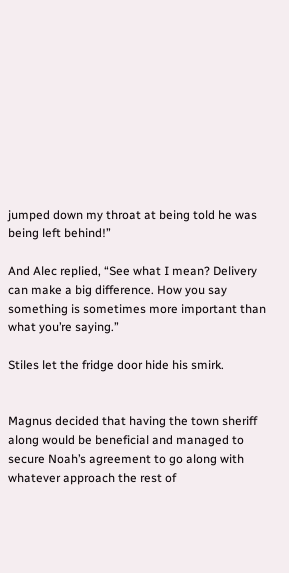jumped down my throat at being told he was being left behind!”

And Alec replied, “See what I mean? Delivery can make a big difference. How you say something is sometimes more important than what you’re saying.”

Stiles let the fridge door hide his smirk.


Magnus decided that having the town sheriff along would be beneficial and managed to secure Noah’s agreement to go along with whatever approach the rest of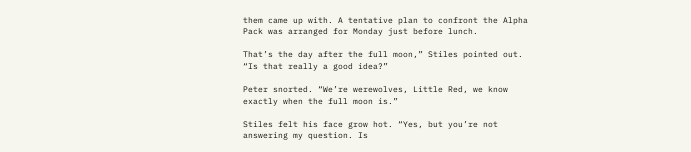them came up with. A tentative plan to confront the Alpha Pack was arranged for Monday just before lunch.

That’s the day after the full moon,” Stiles pointed out. “Is that really a good idea?”

Peter snorted. “We’re werewolves, Little Red, we know exactly when the full moon is.”

Stiles felt his face grow hot. “Yes, but you’re not answering my question. Is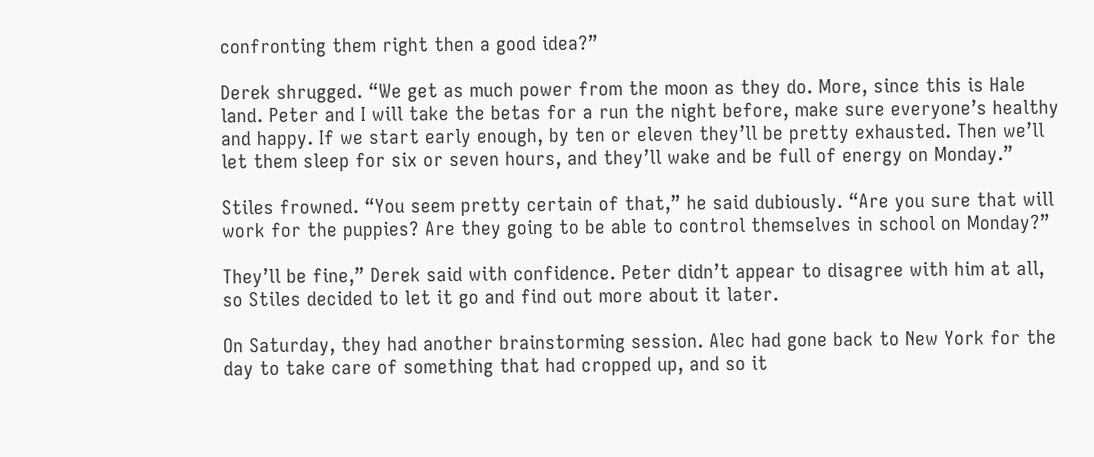confronting them right then a good idea?”

Derek shrugged. “We get as much power from the moon as they do. More, since this is Hale land. Peter and I will take the betas for a run the night before, make sure everyone’s healthy and happy. If we start early enough, by ten or eleven they’ll be pretty exhausted. Then we’ll let them sleep for six or seven hours, and they’ll wake and be full of energy on Monday.”

Stiles frowned. “You seem pretty certain of that,” he said dubiously. “Are you sure that will work for the puppies? Are they going to be able to control themselves in school on Monday?”

They’ll be fine,” Derek said with confidence. Peter didn’t appear to disagree with him at all, so Stiles decided to let it go and find out more about it later.

On Saturday, they had another brainstorming session. Alec had gone back to New York for the day to take care of something that had cropped up, and so it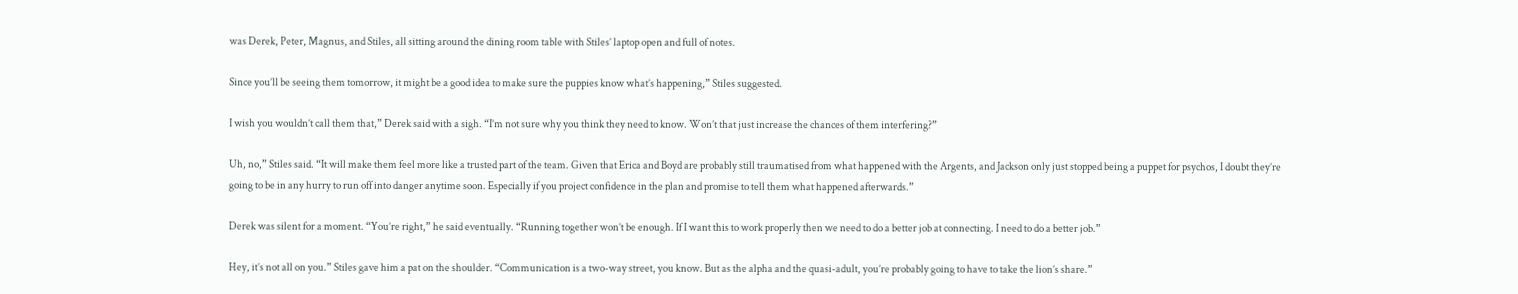was Derek, Peter, Magnus, and Stiles, all sitting around the dining room table with Stiles’ laptop open and full of notes.

Since you’ll be seeing them tomorrow, it might be a good idea to make sure the puppies know what’s happening,” Stiles suggested.

I wish you wouldn’t call them that,” Derek said with a sigh. “I’m not sure why you think they need to know. Won’t that just increase the chances of them interfering?”

Uh, no,” Stiles said. “It will make them feel more like a trusted part of the team. Given that Erica and Boyd are probably still traumatised from what happened with the Argents, and Jackson only just stopped being a puppet for psychos, I doubt they’re going to be in any hurry to run off into danger anytime soon. Especially if you project confidence in the plan and promise to tell them what happened afterwards.”

Derek was silent for a moment. “You’re right,” he said eventually. “Running together won’t be enough. If I want this to work properly then we need to do a better job at connecting. I need to do a better job.”

Hey, it’s not all on you.” Stiles gave him a pat on the shoulder. “Communication is a two-way street, you know. But as the alpha and the quasi-adult, you’re probably going to have to take the lion’s share.”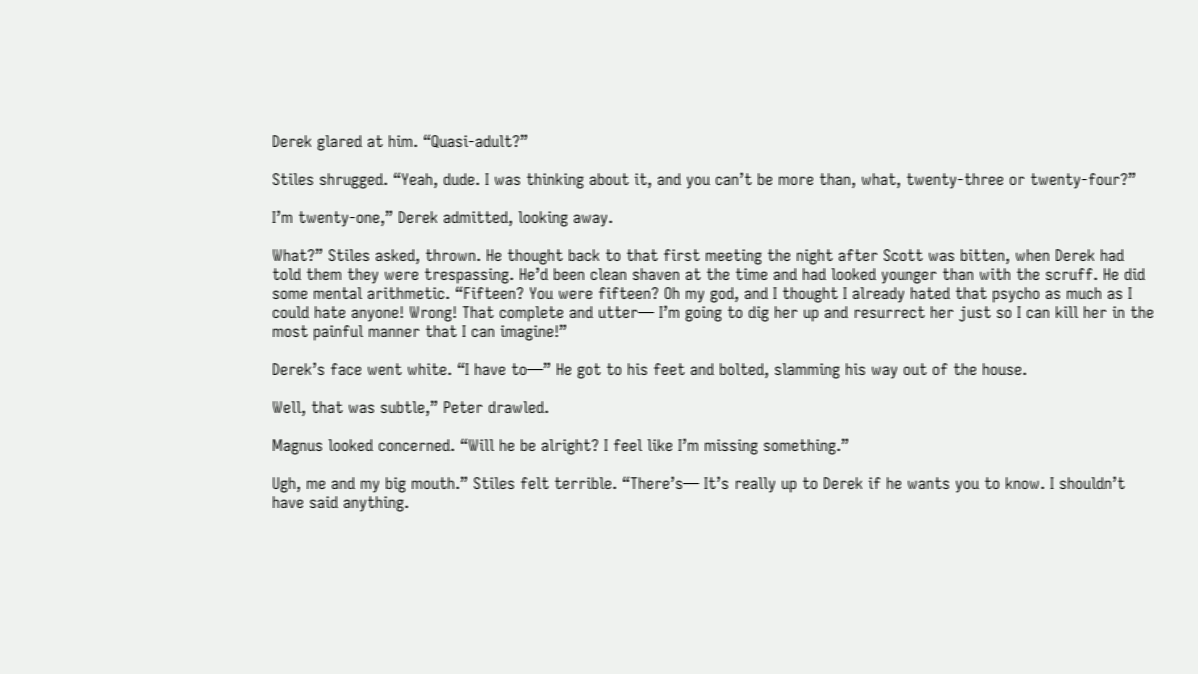Derek glared at him. “Quasi-adult?”

Stiles shrugged. “Yeah, dude. I was thinking about it, and you can’t be more than, what, twenty-three or twenty-four?”

I’m twenty-one,” Derek admitted, looking away.

What?” Stiles asked, thrown. He thought back to that first meeting the night after Scott was bitten, when Derek had told them they were trespassing. He’d been clean shaven at the time and had looked younger than with the scruff. He did some mental arithmetic. “Fifteen? You were fifteen? Oh my god, and I thought I already hated that psycho as much as I could hate anyone! Wrong! That complete and utter— I’m going to dig her up and resurrect her just so I can kill her in the most painful manner that I can imagine!”

Derek’s face went white. “I have to—” He got to his feet and bolted, slamming his way out of the house.

Well, that was subtle,” Peter drawled.

Magnus looked concerned. “Will he be alright? I feel like I’m missing something.”

Ugh, me and my big mouth.” Stiles felt terrible. “There’s— It’s really up to Derek if he wants you to know. I shouldn’t have said anything.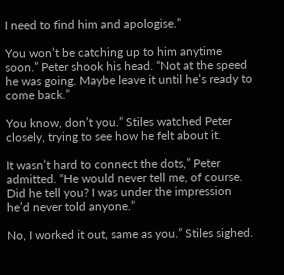I need to find him and apologise.”

You won’t be catching up to him anytime soon.” Peter shook his head. “Not at the speed he was going. Maybe leave it until he’s ready to come back.”

You know, don’t you.” Stiles watched Peter closely, trying to see how he felt about it.

It wasn’t hard to connect the dots,” Peter admitted. “He would never tell me, of course. Did he tell you? I was under the impression he’d never told anyone.”

No, I worked it out, same as you.” Stiles sighed.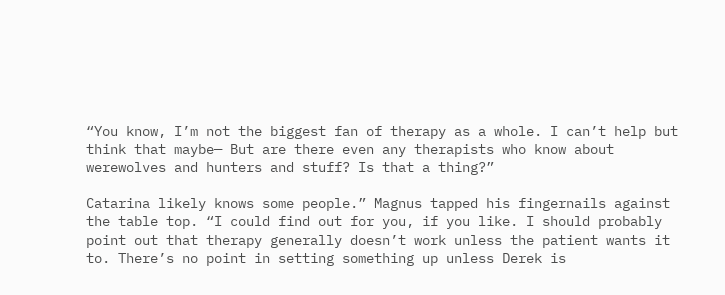“You know, I’m not the biggest fan of therapy as a whole. I can’t help but think that maybe— But are there even any therapists who know about werewolves and hunters and stuff? Is that a thing?”

Catarina likely knows some people.” Magnus tapped his fingernails against the table top. “I could find out for you, if you like. I should probably point out that therapy generally doesn’t work unless the patient wants it to. There’s no point in setting something up unless Derek is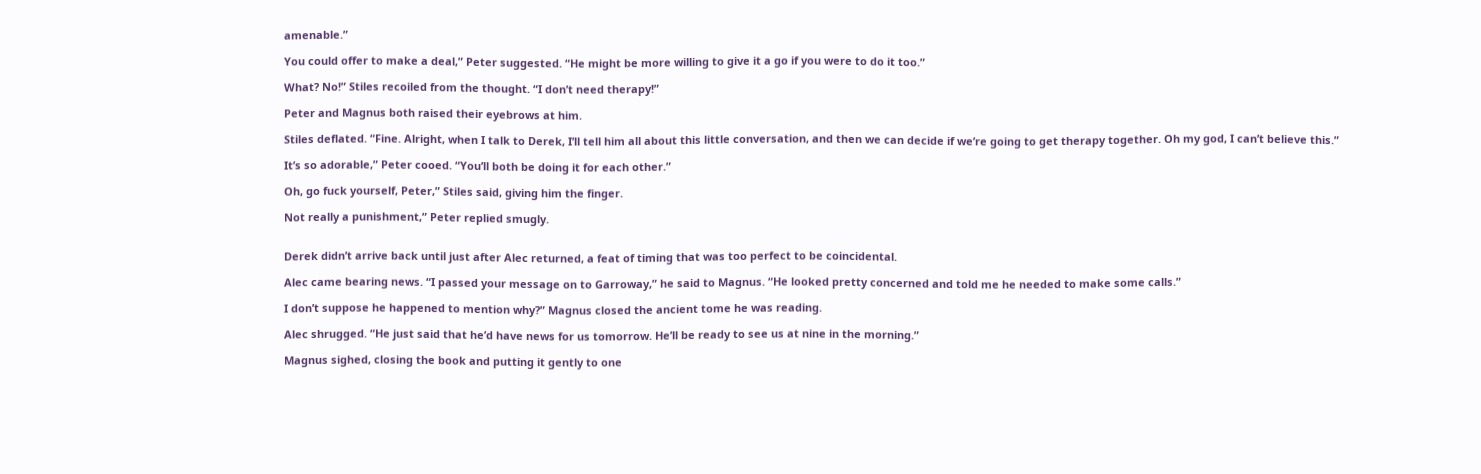amenable.”

You could offer to make a deal,” Peter suggested. “He might be more willing to give it a go if you were to do it too.”

What? No!” Stiles recoiled from the thought. “I don’t need therapy!”

Peter and Magnus both raised their eyebrows at him.

Stiles deflated. “Fine. Alright, when I talk to Derek, I’ll tell him all about this little conversation, and then we can decide if we’re going to get therapy together. Oh my god, I can’t believe this.”

It’s so adorable,” Peter cooed. “You’ll both be doing it for each other.”

Oh, go fuck yourself, Peter,” Stiles said, giving him the finger.

Not really a punishment,” Peter replied smugly.


Derek didn’t arrive back until just after Alec returned, a feat of timing that was too perfect to be coincidental.

Alec came bearing news. “I passed your message on to Garroway,” he said to Magnus. “He looked pretty concerned and told me he needed to make some calls.”

I don’t suppose he happened to mention why?” Magnus closed the ancient tome he was reading.

Alec shrugged. “He just said that he’d have news for us tomorrow. He’ll be ready to see us at nine in the morning.”

Magnus sighed, closing the book and putting it gently to one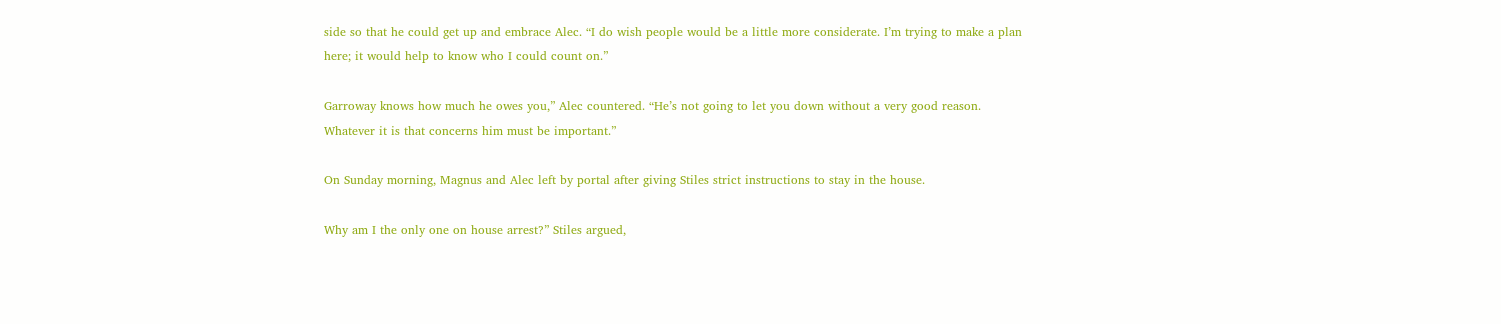side so that he could get up and embrace Alec. “I do wish people would be a little more considerate. I’m trying to make a plan here; it would help to know who I could count on.”

Garroway knows how much he owes you,” Alec countered. “He’s not going to let you down without a very good reason. Whatever it is that concerns him must be important.”

On Sunday morning, Magnus and Alec left by portal after giving Stiles strict instructions to stay in the house.

Why am I the only one on house arrest?” Stiles argued,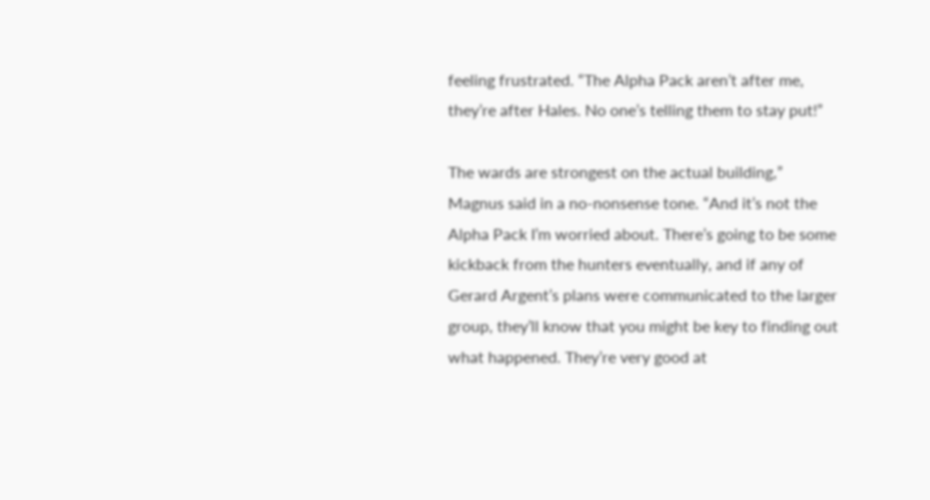feeling frustrated. “The Alpha Pack aren’t after me, they’re after Hales. No one’s telling them to stay put!”

The wards are strongest on the actual building,” Magnus said in a no-nonsense tone. “And it’s not the Alpha Pack I’m worried about. There’s going to be some kickback from the hunters eventually, and if any of Gerard Argent’s plans were communicated to the larger group, they’ll know that you might be key to finding out what happened. They’re very good at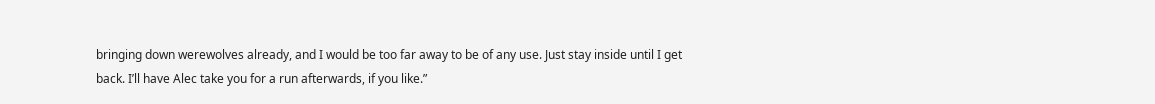bringing down werewolves already, and I would be too far away to be of any use. Just stay inside until I get back. I’ll have Alec take you for a run afterwards, if you like.”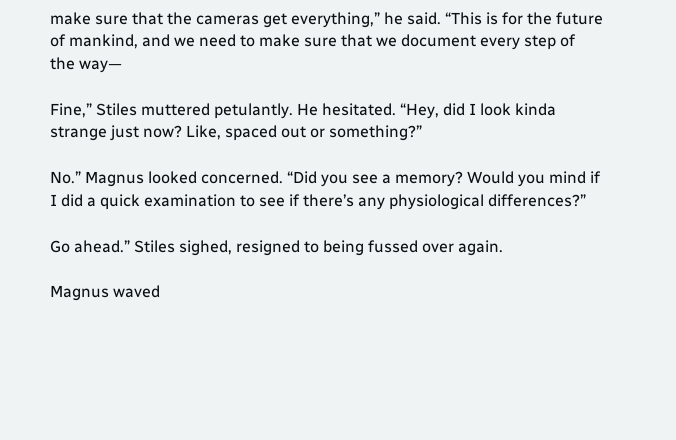make sure that the cameras get everything,” he said. “This is for the future of mankind, and we need to make sure that we document every step of the way—

Fine,” Stiles muttered petulantly. He hesitated. “Hey, did I look kinda strange just now? Like, spaced out or something?”

No.” Magnus looked concerned. “Did you see a memory? Would you mind if I did a quick examination to see if there’s any physiological differences?”

Go ahead.” Stiles sighed, resigned to being fussed over again.

Magnus waved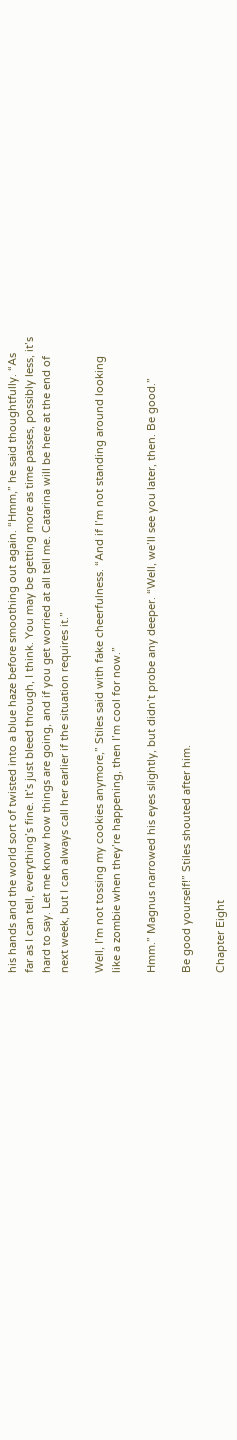his hands and the world sort of twisted into a blue haze before smoothing out again. “Hmm,” he said thoughtfully. “As far as I can tell, everything’s fine. It’s just bleed through, I think. You may be getting more as time passes, possibly less, it’s hard to say. Let me know how things are going, and if you get worried at all tell me. Catarina will be here at the end of next week, but I can always call her earlier if the situation requires it.”

Well, I’m not tossing my cookies anymore,” Stiles said with fake cheerfulness. “And if I’m not standing around looking like a zombie when they’re happening, then I’m cool for now.”

Hmm.” Magnus narrowed his eyes slightly, but didn’t probe any deeper. “Well, we’ll see you later, then. Be good.”

Be good yourself!” Stiles shouted after him.

Chapter Eight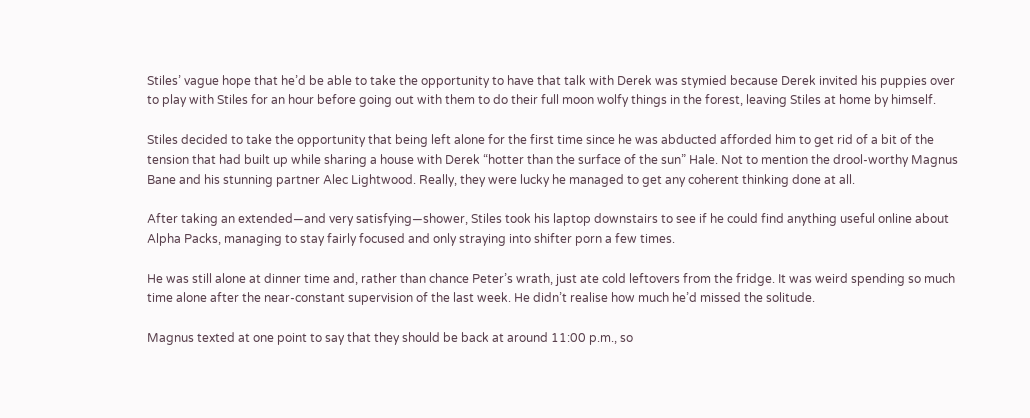Stiles’ vague hope that he’d be able to take the opportunity to have that talk with Derek was stymied because Derek invited his puppies over to play with Stiles for an hour before going out with them to do their full moon wolfy things in the forest, leaving Stiles at home by himself.

Stiles decided to take the opportunity that being left alone for the first time since he was abducted afforded him to get rid of a bit of the tension that had built up while sharing a house with Derek “hotter than the surface of the sun” Hale. Not to mention the drool-worthy Magnus Bane and his stunning partner Alec Lightwood. Really, they were lucky he managed to get any coherent thinking done at all.

After taking an extended—and very satisfying—shower, Stiles took his laptop downstairs to see if he could find anything useful online about Alpha Packs, managing to stay fairly focused and only straying into shifter porn a few times.

He was still alone at dinner time and, rather than chance Peter’s wrath, just ate cold leftovers from the fridge. It was weird spending so much time alone after the near-constant supervision of the last week. He didn’t realise how much he’d missed the solitude.

Magnus texted at one point to say that they should be back at around 11:00 p.m., so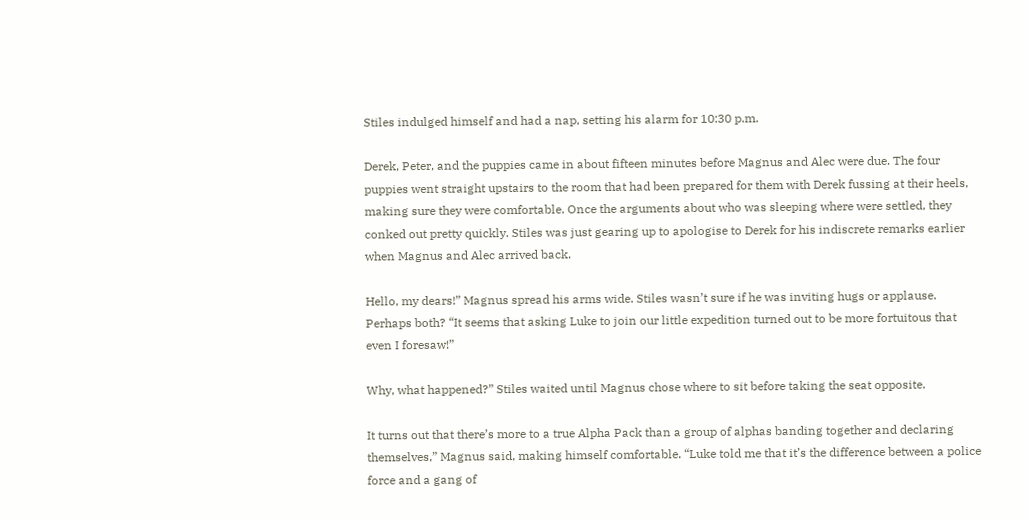Stiles indulged himself and had a nap, setting his alarm for 10:30 p.m.

Derek, Peter, and the puppies came in about fifteen minutes before Magnus and Alec were due. The four puppies went straight upstairs to the room that had been prepared for them with Derek fussing at their heels, making sure they were comfortable. Once the arguments about who was sleeping where were settled, they conked out pretty quickly. Stiles was just gearing up to apologise to Derek for his indiscrete remarks earlier when Magnus and Alec arrived back.

Hello, my dears!” Magnus spread his arms wide. Stiles wasn’t sure if he was inviting hugs or applause. Perhaps both? “It seems that asking Luke to join our little expedition turned out to be more fortuitous that even I foresaw!”

Why, what happened?” Stiles waited until Magnus chose where to sit before taking the seat opposite.

It turns out that there’s more to a true Alpha Pack than a group of alphas banding together and declaring themselves,” Magnus said, making himself comfortable. “Luke told me that it’s the difference between a police force and a gang of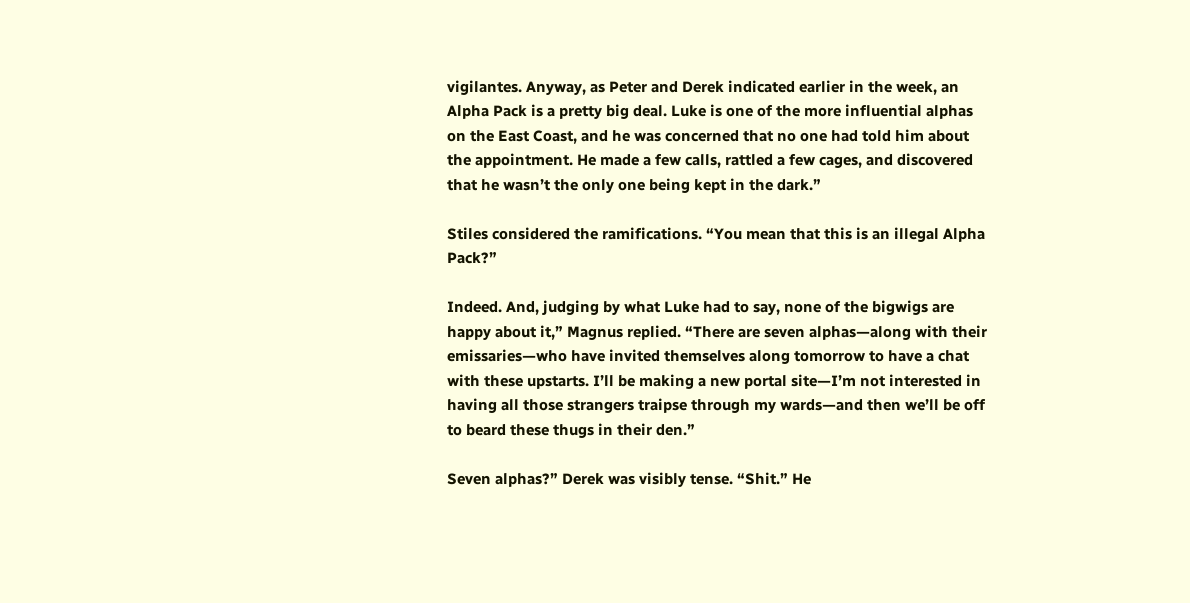vigilantes. Anyway, as Peter and Derek indicated earlier in the week, an Alpha Pack is a pretty big deal. Luke is one of the more influential alphas on the East Coast, and he was concerned that no one had told him about the appointment. He made a few calls, rattled a few cages, and discovered that he wasn’t the only one being kept in the dark.”

Stiles considered the ramifications. “You mean that this is an illegal Alpha Pack?”

Indeed. And, judging by what Luke had to say, none of the bigwigs are happy about it,” Magnus replied. “There are seven alphas—along with their emissaries—who have invited themselves along tomorrow to have a chat with these upstarts. I’ll be making a new portal site—I’m not interested in having all those strangers traipse through my wards—and then we’ll be off to beard these thugs in their den.”

Seven alphas?” Derek was visibly tense. “Shit.” He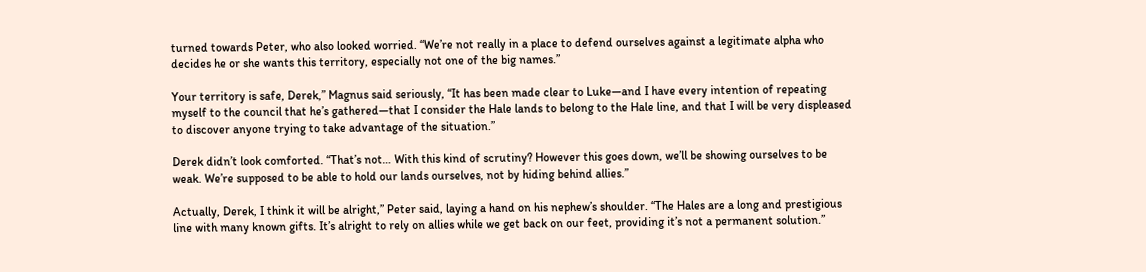turned towards Peter, who also looked worried. “We’re not really in a place to defend ourselves against a legitimate alpha who decides he or she wants this territory, especially not one of the big names.”

Your territory is safe, Derek,” Magnus said seriously, “It has been made clear to Luke—and I have every intention of repeating myself to the council that he’s gathered—that I consider the Hale lands to belong to the Hale line, and that I will be very displeased to discover anyone trying to take advantage of the situation.”

Derek didn’t look comforted. “That’s not… With this kind of scrutiny? However this goes down, we’ll be showing ourselves to be weak. We’re supposed to be able to hold our lands ourselves, not by hiding behind allies.”

Actually, Derek, I think it will be alright,” Peter said, laying a hand on his nephew’s shoulder. “The Hales are a long and prestigious line with many known gifts. It’s alright to rely on allies while we get back on our feet, providing it’s not a permanent solution.”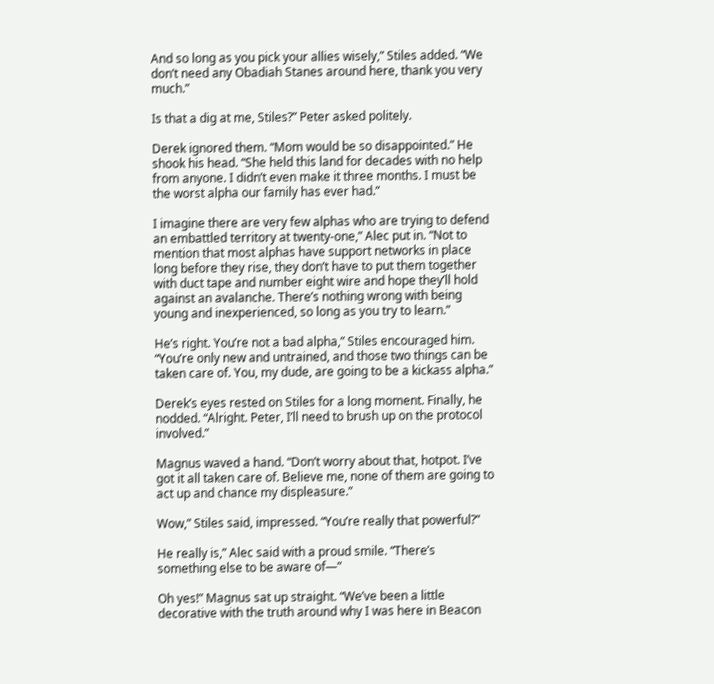And so long as you pick your allies wisely,” Stiles added. “We don’t need any Obadiah Stanes around here, thank you very much.”

Is that a dig at me, Stiles?” Peter asked politely.

Derek ignored them. “Mom would be so disappointed.” He shook his head. “She held this land for decades with no help from anyone. I didn’t even make it three months. I must be the worst alpha our family has ever had.”

I imagine there are very few alphas who are trying to defend an embattled territory at twenty-one,” Alec put in. “Not to mention that most alphas have support networks in place long before they rise, they don’t have to put them together with duct tape and number eight wire and hope they’ll hold against an avalanche. There’s nothing wrong with being young and inexperienced, so long as you try to learn.”

He’s right. You’re not a bad alpha,” Stiles encouraged him. “You’re only new and untrained, and those two things can be taken care of. You, my dude, are going to be a kickass alpha.”

Derek’s eyes rested on Stiles for a long moment. Finally, he nodded. “Alright. Peter, I’ll need to brush up on the protocol involved.”

Magnus waved a hand. “Don’t worry about that, hotpot. I’ve got it all taken care of. Believe me, none of them are going to act up and chance my displeasure.”

Wow,” Stiles said, impressed. “You’re really that powerful?”

He really is,” Alec said with a proud smile. “There’s something else to be aware of—”

Oh yes!” Magnus sat up straight. “We’ve been a little decorative with the truth around why I was here in Beacon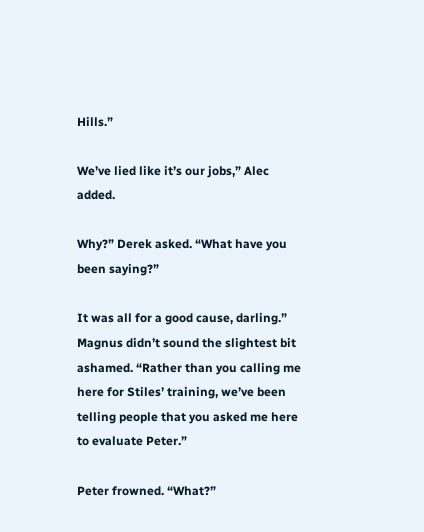Hills.”

We’ve lied like it’s our jobs,” Alec added.

Why?” Derek asked. “What have you been saying?”

It was all for a good cause, darling.” Magnus didn’t sound the slightest bit ashamed. “Rather than you calling me here for Stiles’ training, we’ve been telling people that you asked me here to evaluate Peter.”

Peter frowned. “What?”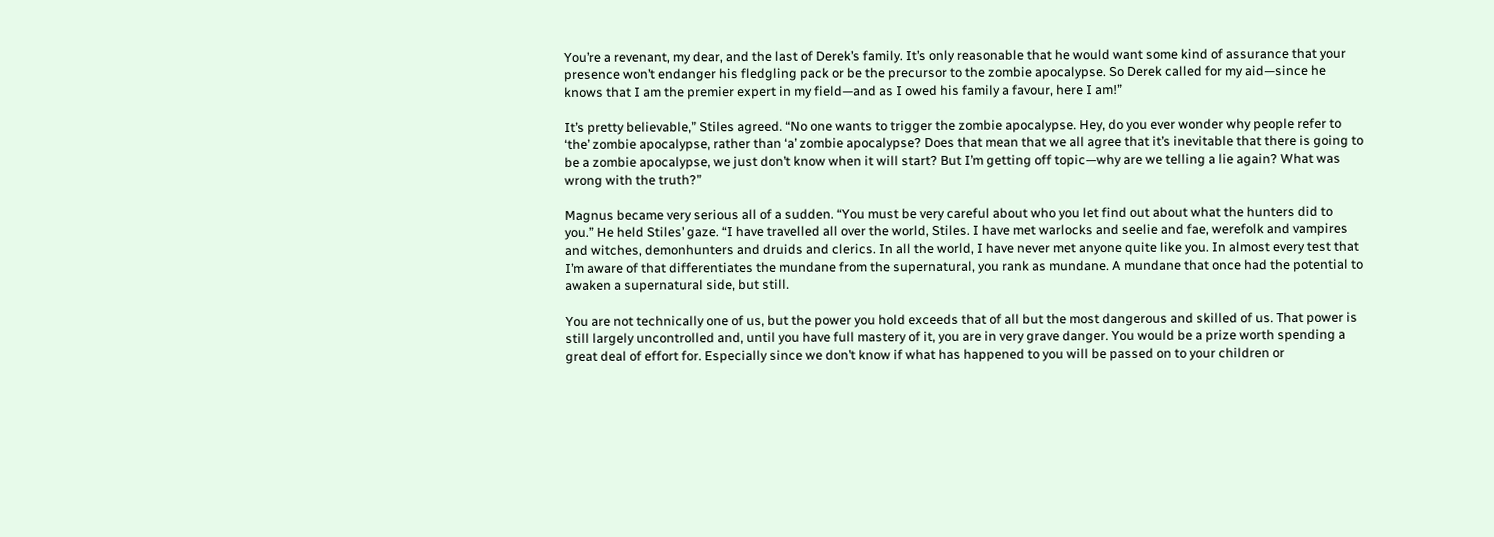You’re a revenant, my dear, and the last of Derek’s family. It’s only reasonable that he would want some kind of assurance that your presence won’t endanger his fledgling pack or be the precursor to the zombie apocalypse. So Derek called for my aid—since he knows that I am the premier expert in my field—and as I owed his family a favour, here I am!”

It’s pretty believable,” Stiles agreed. “No one wants to trigger the zombie apocalypse. Hey, do you ever wonder why people refer to ‘the’ zombie apocalypse, rather than ‘a’ zombie apocalypse? Does that mean that we all agree that it’s inevitable that there is going to be a zombie apocalypse, we just don’t know when it will start? But I’m getting off topic—why are we telling a lie again? What was wrong with the truth?”

Magnus became very serious all of a sudden. “You must be very careful about who you let find out about what the hunters did to you.” He held Stiles’ gaze. “I have travelled all over the world, Stiles. I have met warlocks and seelie and fae, werefolk and vampires and witches, demonhunters and druids and clerics. In all the world, I have never met anyone quite like you. In almost every test that I’m aware of that differentiates the mundane from the supernatural, you rank as mundane. A mundane that once had the potential to awaken a supernatural side, but still.

You are not technically one of us, but the power you hold exceeds that of all but the most dangerous and skilled of us. That power is still largely uncontrolled and, until you have full mastery of it, you are in very grave danger. You would be a prize worth spending a great deal of effort for. Especially since we don’t know if what has happened to you will be passed on to your children or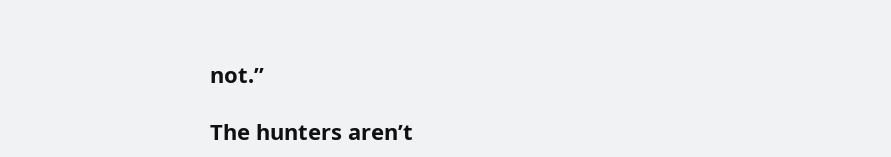not.”

The hunters aren’t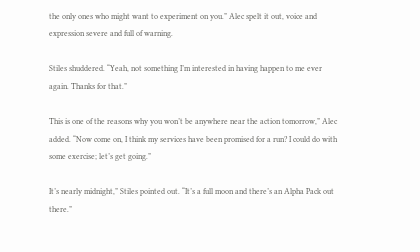the only ones who might want to experiment on you.” Alec spelt it out, voice and expression severe and full of warning.

Stiles shuddered. “Yeah, not something I’m interested in having happen to me ever again. Thanks for that.”

This is one of the reasons why you won’t be anywhere near the action tomorrow,” Alec added. “Now come on, I think my services have been promised for a run? I could do with some exercise; let’s get going.”

It’s nearly midnight,” Stiles pointed out. “It’s a full moon and there’s an Alpha Pack out there.”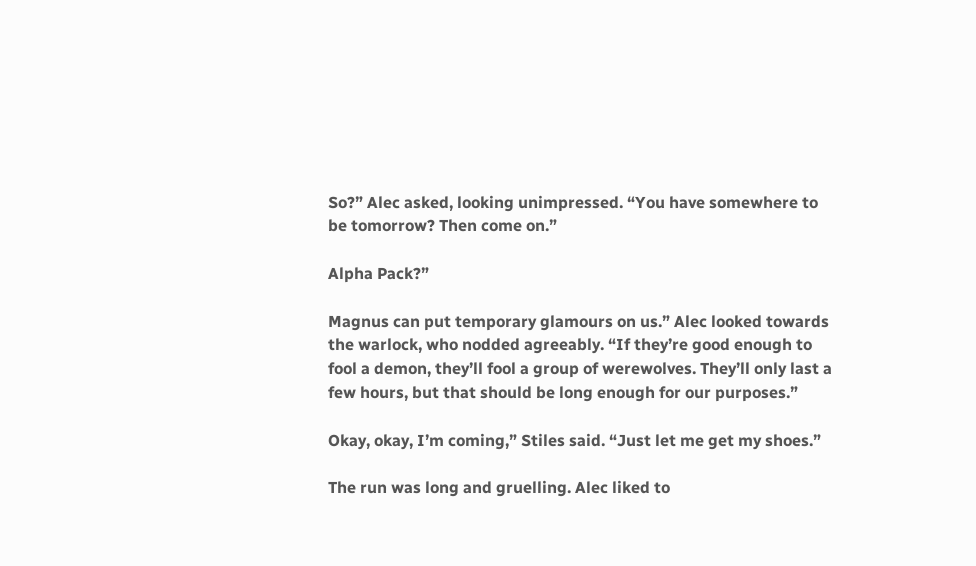So?” Alec asked, looking unimpressed. “You have somewhere to be tomorrow? Then come on.”

Alpha Pack?”

Magnus can put temporary glamours on us.” Alec looked towards the warlock, who nodded agreeably. “If they’re good enough to fool a demon, they’ll fool a group of werewolves. They’ll only last a few hours, but that should be long enough for our purposes.”

Okay, okay, I’m coming,” Stiles said. “Just let me get my shoes.”

The run was long and gruelling. Alec liked to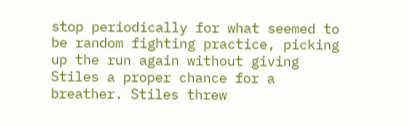stop periodically for what seemed to be random fighting practice, picking up the run again without giving Stiles a proper chance for a breather. Stiles threw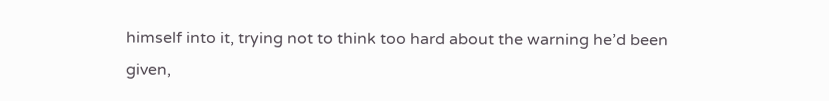himself into it, trying not to think too hard about the warning he’d been given,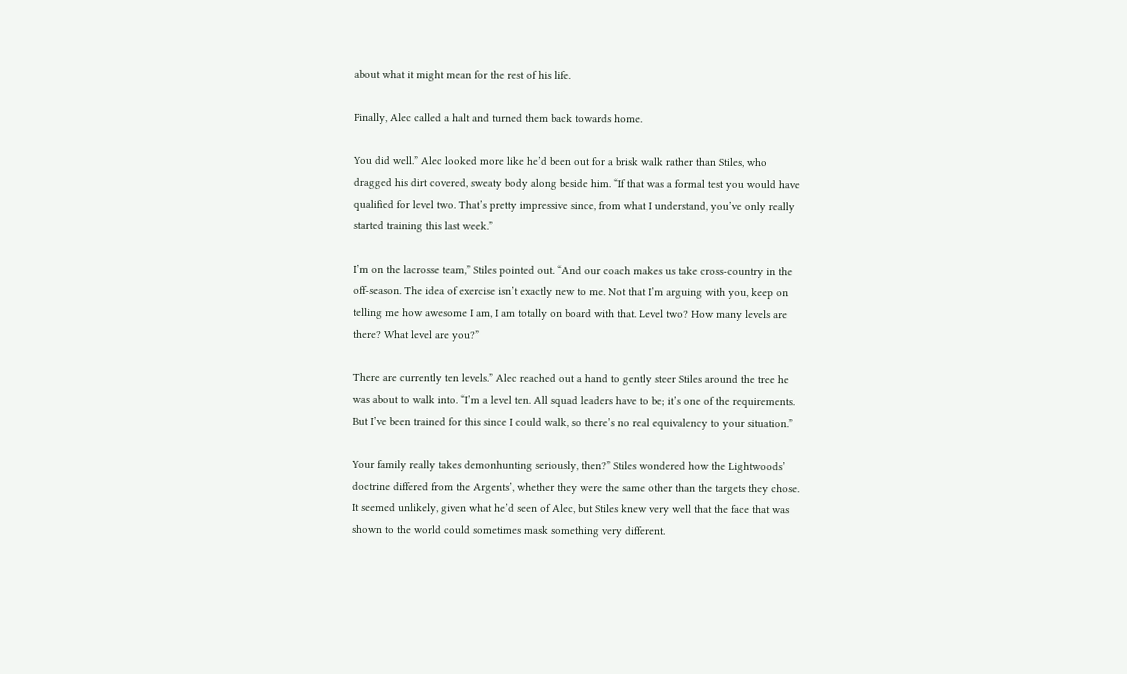about what it might mean for the rest of his life.

Finally, Alec called a halt and turned them back towards home.

You did well.” Alec looked more like he’d been out for a brisk walk rather than Stiles, who dragged his dirt covered, sweaty body along beside him. “If that was a formal test you would have qualified for level two. That’s pretty impressive since, from what I understand, you’ve only really started training this last week.”

I’m on the lacrosse team,” Stiles pointed out. “And our coach makes us take cross-country in the off-season. The idea of exercise isn’t exactly new to me. Not that I’m arguing with you, keep on telling me how awesome I am, I am totally on board with that. Level two? How many levels are there? What level are you?”

There are currently ten levels.” Alec reached out a hand to gently steer Stiles around the tree he was about to walk into. “I’m a level ten. All squad leaders have to be; it’s one of the requirements. But I’ve been trained for this since I could walk, so there’s no real equivalency to your situation.”

Your family really takes demonhunting seriously, then?” Stiles wondered how the Lightwoods’ doctrine differed from the Argents’, whether they were the same other than the targets they chose. It seemed unlikely, given what he’d seen of Alec, but Stiles knew very well that the face that was shown to the world could sometimes mask something very different.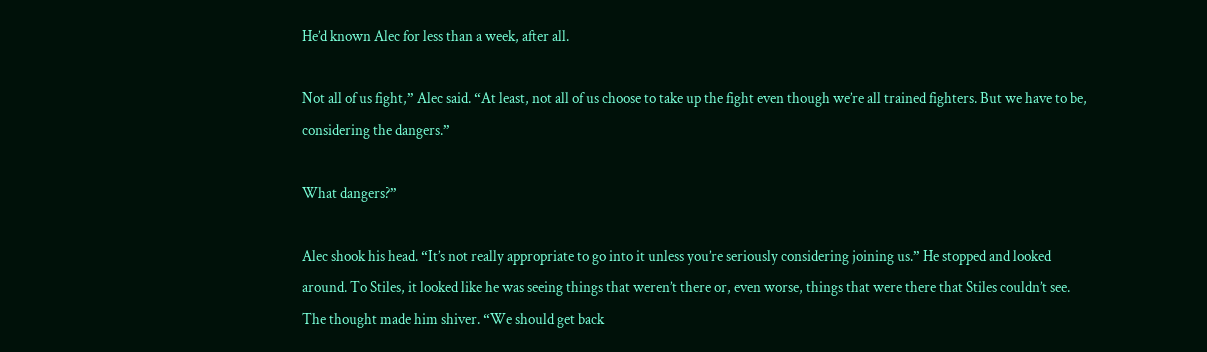He’d known Alec for less than a week, after all.

Not all of us fight,” Alec said. “At least, not all of us choose to take up the fight even though we’re all trained fighters. But we have to be, considering the dangers.”

What dangers?”

Alec shook his head. “It’s not really appropriate to go into it unless you’re seriously considering joining us.” He stopped and looked around. To Stiles, it looked like he was seeing things that weren’t there or, even worse, things that were there that Stiles couldn’t see. The thought made him shiver. “We should get back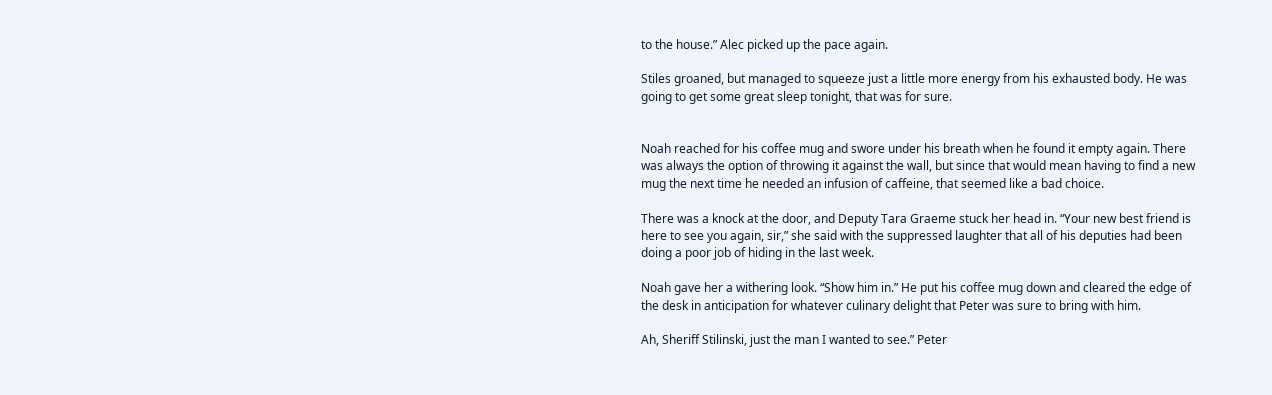to the house.” Alec picked up the pace again.

Stiles groaned, but managed to squeeze just a little more energy from his exhausted body. He was going to get some great sleep tonight, that was for sure.


Noah reached for his coffee mug and swore under his breath when he found it empty again. There was always the option of throwing it against the wall, but since that would mean having to find a new mug the next time he needed an infusion of caffeine, that seemed like a bad choice.

There was a knock at the door, and Deputy Tara Graeme stuck her head in. “Your new best friend is here to see you again, sir,” she said with the suppressed laughter that all of his deputies had been doing a poor job of hiding in the last week.

Noah gave her a withering look. “Show him in.” He put his coffee mug down and cleared the edge of the desk in anticipation for whatever culinary delight that Peter was sure to bring with him.

Ah, Sheriff Stilinski, just the man I wanted to see.” Peter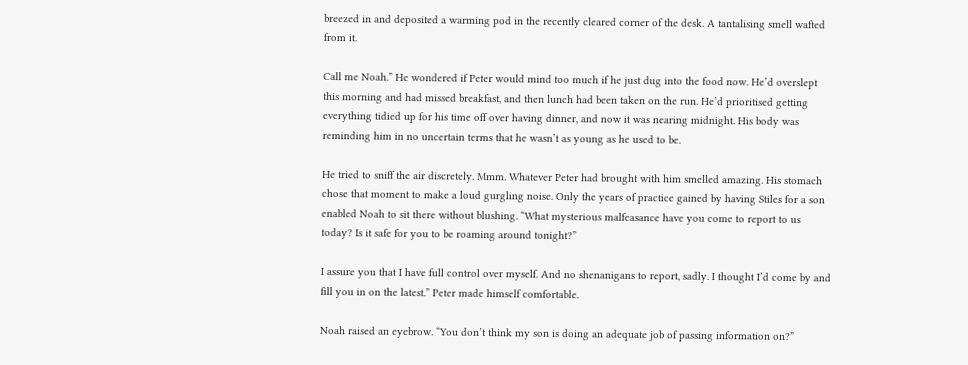breezed in and deposited a warming pod in the recently cleared corner of the desk. A tantalising smell wafted from it.

Call me Noah.” He wondered if Peter would mind too much if he just dug into the food now. He’d overslept this morning and had missed breakfast, and then lunch had been taken on the run. He’d prioritised getting everything tidied up for his time off over having dinner, and now it was nearing midnight. His body was reminding him in no uncertain terms that he wasn’t as young as he used to be.

He tried to sniff the air discretely. Mmm. Whatever Peter had brought with him smelled amazing. His stomach chose that moment to make a loud gurgling noise. Only the years of practice gained by having Stiles for a son enabled Noah to sit there without blushing. “What mysterious malfeasance have you come to report to us today? Is it safe for you to be roaming around tonight?”

I assure you that I have full control over myself. And no shenanigans to report, sadly. I thought I’d come by and fill you in on the latest.” Peter made himself comfortable.

Noah raised an eyebrow. “You don’t think my son is doing an adequate job of passing information on?”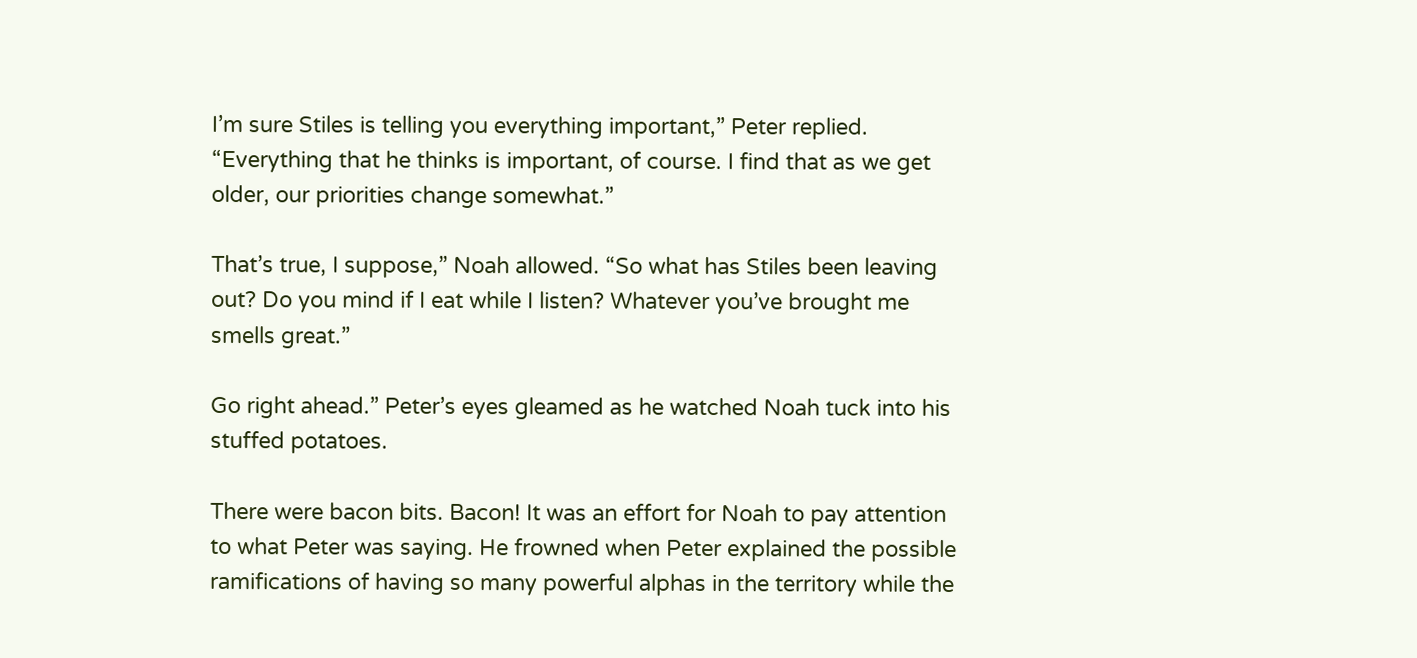I’m sure Stiles is telling you everything important,” Peter replied. “Everything that he thinks is important, of course. I find that as we get older, our priorities change somewhat.”

That’s true, I suppose,” Noah allowed. “So what has Stiles been leaving out? Do you mind if I eat while I listen? Whatever you’ve brought me smells great.”

Go right ahead.” Peter’s eyes gleamed as he watched Noah tuck into his stuffed potatoes.

There were bacon bits. Bacon! It was an effort for Noah to pay attention to what Peter was saying. He frowned when Peter explained the possible ramifications of having so many powerful alphas in the territory while the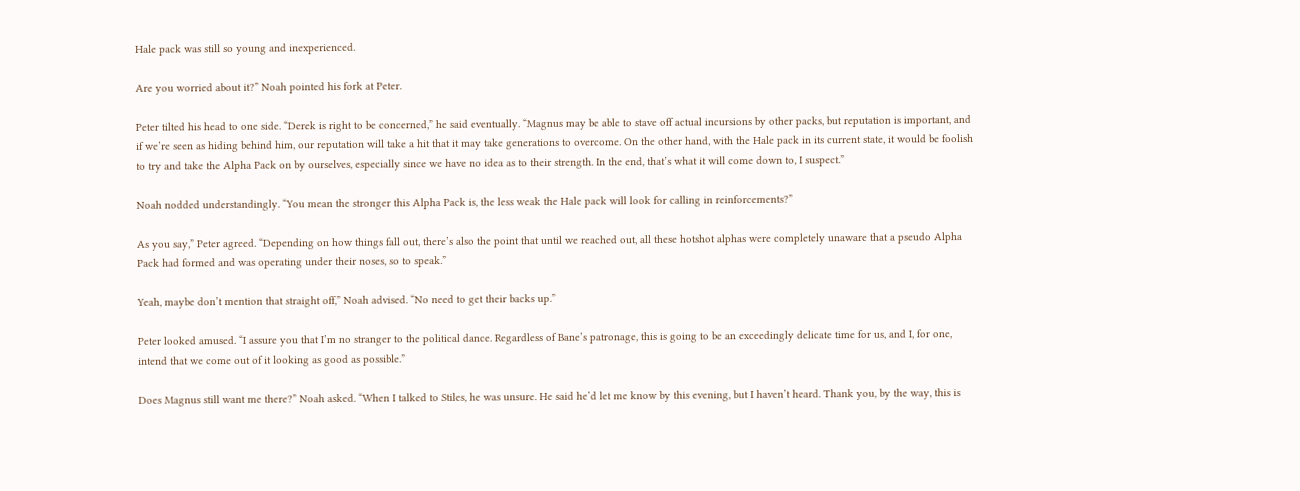Hale pack was still so young and inexperienced.

Are you worried about it?” Noah pointed his fork at Peter.

Peter tilted his head to one side. “Derek is right to be concerned,” he said eventually. “Magnus may be able to stave off actual incursions by other packs, but reputation is important, and if we’re seen as hiding behind him, our reputation will take a hit that it may take generations to overcome. On the other hand, with the Hale pack in its current state, it would be foolish to try and take the Alpha Pack on by ourselves, especially since we have no idea as to their strength. In the end, that’s what it will come down to, I suspect.”

Noah nodded understandingly. “You mean the stronger this Alpha Pack is, the less weak the Hale pack will look for calling in reinforcements?”

As you say,” Peter agreed. “Depending on how things fall out, there’s also the point that until we reached out, all these hotshot alphas were completely unaware that a pseudo Alpha Pack had formed and was operating under their noses, so to speak.”

Yeah, maybe don’t mention that straight off,” Noah advised. “No need to get their backs up.”

Peter looked amused. “I assure you that I’m no stranger to the political dance. Regardless of Bane’s patronage, this is going to be an exceedingly delicate time for us, and I, for one, intend that we come out of it looking as good as possible.”

Does Magnus still want me there?” Noah asked. “When I talked to Stiles, he was unsure. He said he’d let me know by this evening, but I haven’t heard. Thank you, by the way, this is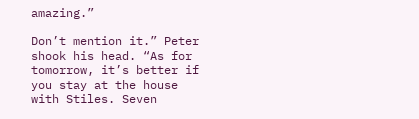amazing.”

Don’t mention it.” Peter shook his head. “As for tomorrow, it’s better if you stay at the house with Stiles. Seven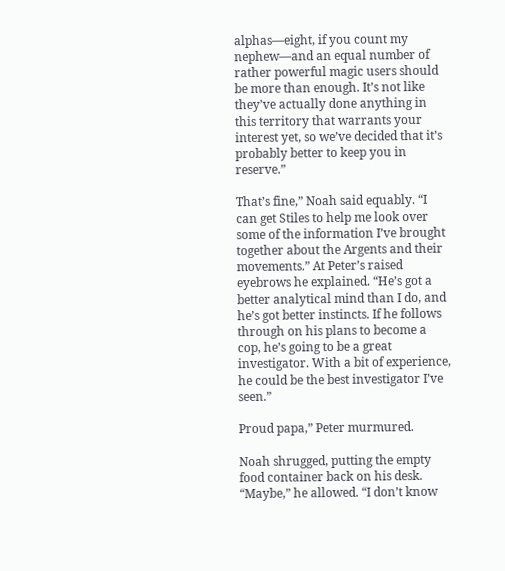alphas—eight, if you count my nephew—and an equal number of rather powerful magic users should be more than enough. It’s not like they’ve actually done anything in this territory that warrants your interest yet, so we’ve decided that it’s probably better to keep you in reserve.”

That’s fine,” Noah said equably. “I can get Stiles to help me look over some of the information I’ve brought together about the Argents and their movements.” At Peter’s raised eyebrows he explained. “He’s got a better analytical mind than I do, and he’s got better instincts. If he follows through on his plans to become a cop, he’s going to be a great investigator. With a bit of experience, he could be the best investigator I’ve seen.”

Proud papa,” Peter murmured.

Noah shrugged, putting the empty food container back on his desk. “Maybe,” he allowed. “I don’t know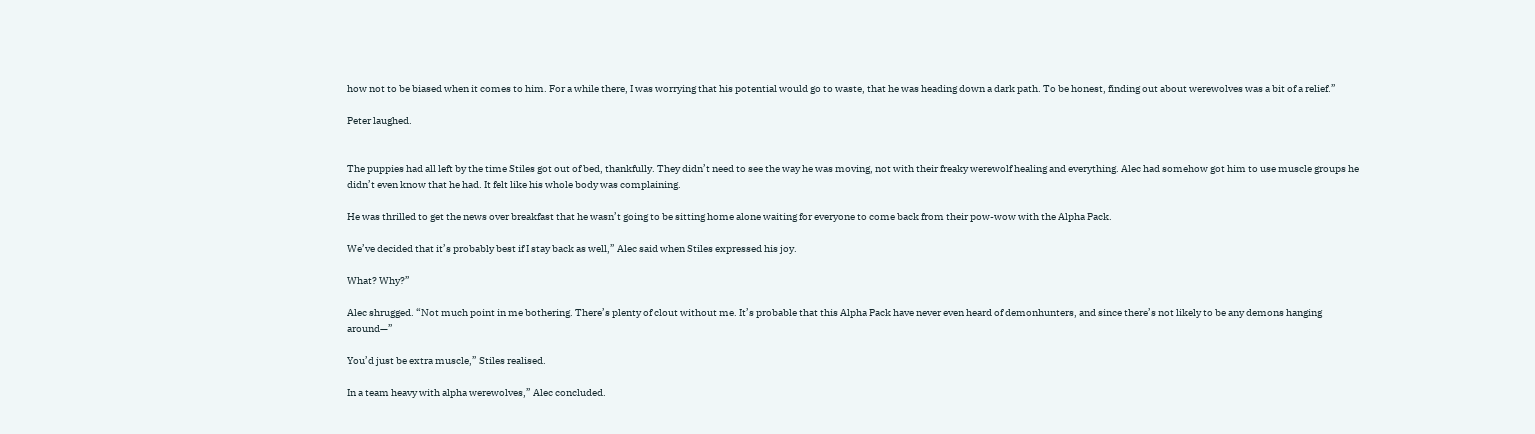how not to be biased when it comes to him. For a while there, I was worrying that his potential would go to waste, that he was heading down a dark path. To be honest, finding out about werewolves was a bit of a relief.”

Peter laughed.


The puppies had all left by the time Stiles got out of bed, thankfully. They didn’t need to see the way he was moving, not with their freaky werewolf healing and everything. Alec had somehow got him to use muscle groups he didn’t even know that he had. It felt like his whole body was complaining.

He was thrilled to get the news over breakfast that he wasn’t going to be sitting home alone waiting for everyone to come back from their pow-wow with the Alpha Pack.

We’ve decided that it’s probably best if I stay back as well,” Alec said when Stiles expressed his joy.

What? Why?”

Alec shrugged. “Not much point in me bothering. There’s plenty of clout without me. It’s probable that this Alpha Pack have never even heard of demonhunters, and since there’s not likely to be any demons hanging around—”

You’d just be extra muscle,” Stiles realised.

In a team heavy with alpha werewolves,” Alec concluded.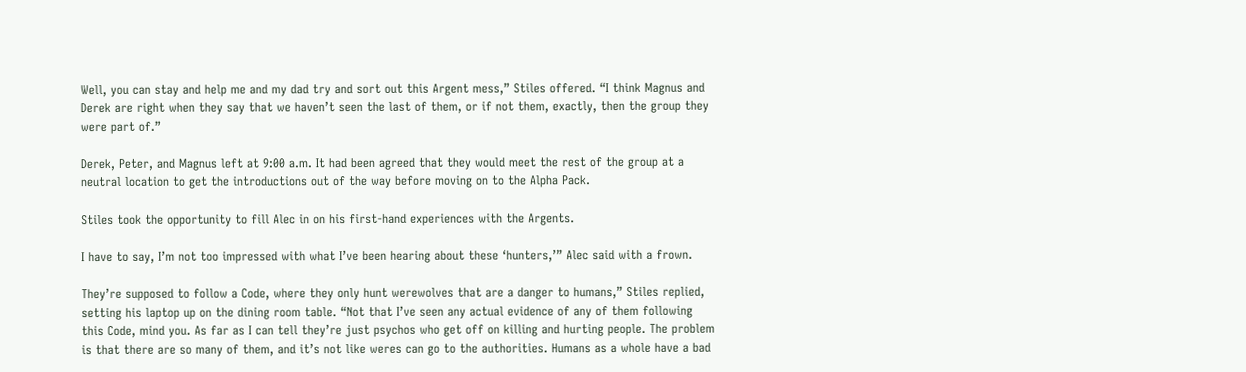Well, you can stay and help me and my dad try and sort out this Argent mess,” Stiles offered. “I think Magnus and Derek are right when they say that we haven’t seen the last of them, or if not them, exactly, then the group they were part of.”

Derek, Peter, and Magnus left at 9:00 a.m. It had been agreed that they would meet the rest of the group at a neutral location to get the introductions out of the way before moving on to the Alpha Pack.

Stiles took the opportunity to fill Alec in on his first-hand experiences with the Argents.

I have to say, I’m not too impressed with what I’ve been hearing about these ‘hunters,’” Alec said with a frown.

They’re supposed to follow a Code, where they only hunt werewolves that are a danger to humans,” Stiles replied, setting his laptop up on the dining room table. “Not that I’ve seen any actual evidence of any of them following this Code, mind you. As far as I can tell they’re just psychos who get off on killing and hurting people. The problem is that there are so many of them, and it’s not like weres can go to the authorities. Humans as a whole have a bad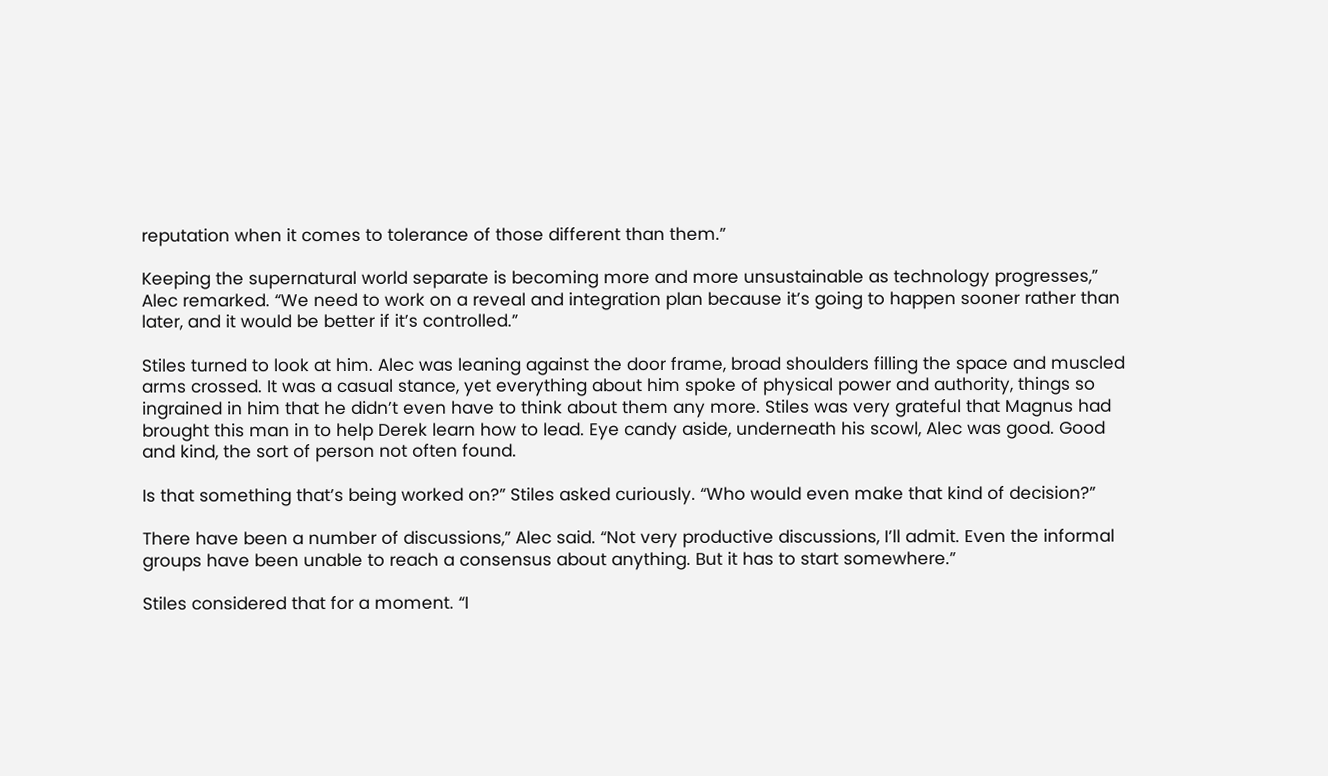reputation when it comes to tolerance of those different than them.”

Keeping the supernatural world separate is becoming more and more unsustainable as technology progresses,” Alec remarked. “We need to work on a reveal and integration plan because it’s going to happen sooner rather than later, and it would be better if it’s controlled.”

Stiles turned to look at him. Alec was leaning against the door frame, broad shoulders filling the space and muscled arms crossed. It was a casual stance, yet everything about him spoke of physical power and authority, things so ingrained in him that he didn’t even have to think about them any more. Stiles was very grateful that Magnus had brought this man in to help Derek learn how to lead. Eye candy aside, underneath his scowl, Alec was good. Good and kind, the sort of person not often found.

Is that something that’s being worked on?” Stiles asked curiously. “Who would even make that kind of decision?”

There have been a number of discussions,” Alec said. “Not very productive discussions, I’ll admit. Even the informal groups have been unable to reach a consensus about anything. But it has to start somewhere.”

Stiles considered that for a moment. “I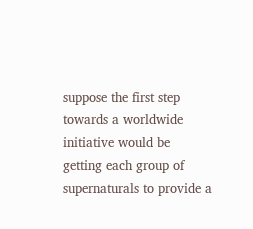suppose the first step towards a worldwide initiative would be getting each group of supernaturals to provide a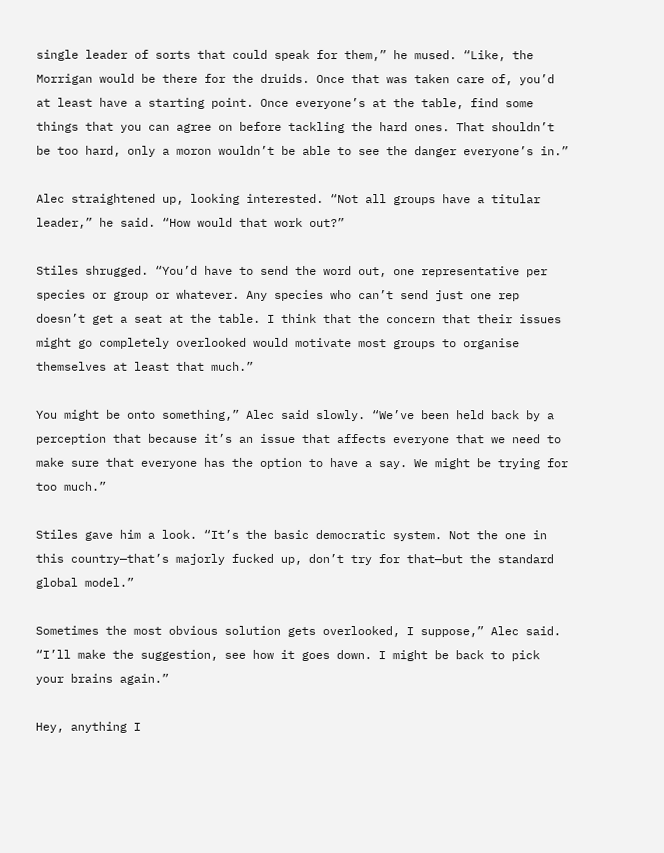single leader of sorts that could speak for them,” he mused. “Like, the Morrigan would be there for the druids. Once that was taken care of, you’d at least have a starting point. Once everyone’s at the table, find some things that you can agree on before tackling the hard ones. That shouldn’t be too hard, only a moron wouldn’t be able to see the danger everyone’s in.”

Alec straightened up, looking interested. “Not all groups have a titular leader,” he said. “How would that work out?”

Stiles shrugged. “You’d have to send the word out, one representative per species or group or whatever. Any species who can’t send just one rep doesn’t get a seat at the table. I think that the concern that their issues might go completely overlooked would motivate most groups to organise themselves at least that much.”

You might be onto something,” Alec said slowly. “We’ve been held back by a perception that because it’s an issue that affects everyone that we need to make sure that everyone has the option to have a say. We might be trying for too much.”

Stiles gave him a look. “It’s the basic democratic system. Not the one in this country—that’s majorly fucked up, don’t try for that—but the standard global model.”

Sometimes the most obvious solution gets overlooked, I suppose,” Alec said. “I’ll make the suggestion, see how it goes down. I might be back to pick your brains again.”

Hey, anything I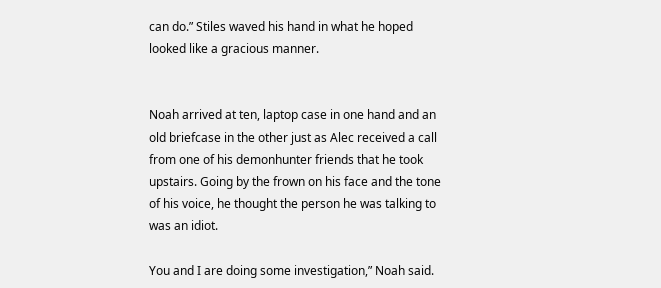can do.” Stiles waved his hand in what he hoped looked like a gracious manner.


Noah arrived at ten, laptop case in one hand and an old briefcase in the other just as Alec received a call from one of his demonhunter friends that he took upstairs. Going by the frown on his face and the tone of his voice, he thought the person he was talking to was an idiot.

You and I are doing some investigation,” Noah said.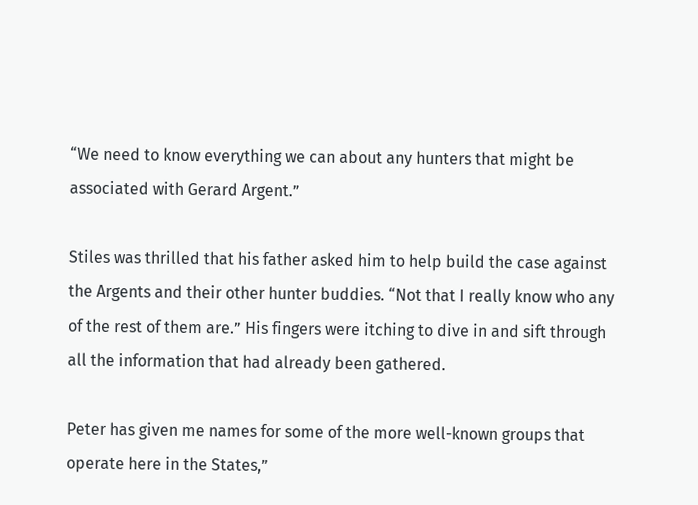“We need to know everything we can about any hunters that might be associated with Gerard Argent.”

Stiles was thrilled that his father asked him to help build the case against the Argents and their other hunter buddies. “Not that I really know who any of the rest of them are.” His fingers were itching to dive in and sift through all the information that had already been gathered.

Peter has given me names for some of the more well-known groups that operate here in the States,”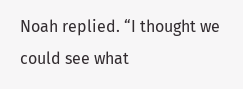Noah replied. “I thought we could see what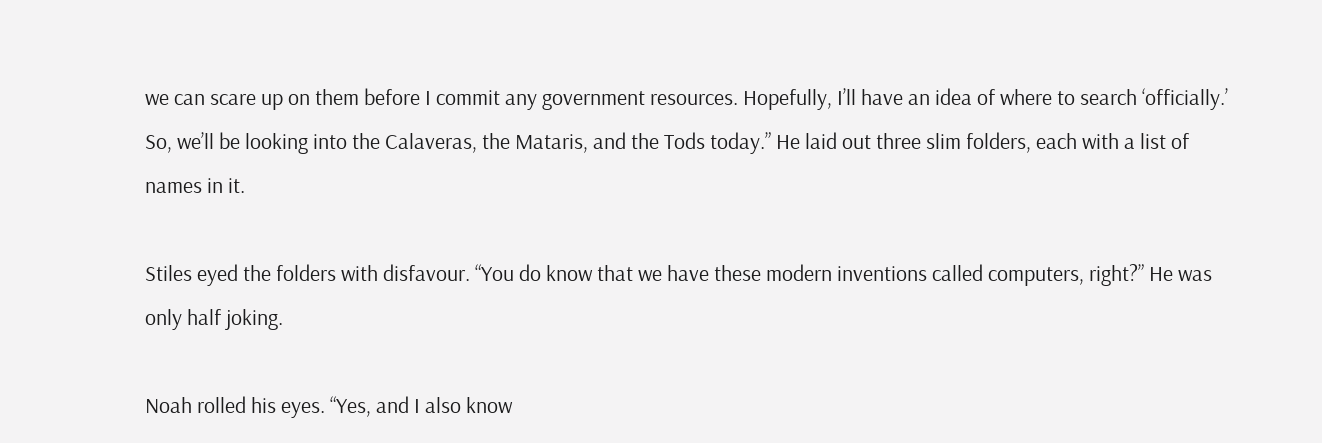we can scare up on them before I commit any government resources. Hopefully, I’ll have an idea of where to search ‘officially.’ So, we’ll be looking into the Calaveras, the Mataris, and the Tods today.” He laid out three slim folders, each with a list of names in it.

Stiles eyed the folders with disfavour. “You do know that we have these modern inventions called computers, right?” He was only half joking.

Noah rolled his eyes. “Yes, and I also know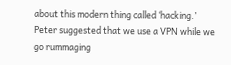about this modern thing called ‘hacking.’ Peter suggested that we use a VPN while we go rummaging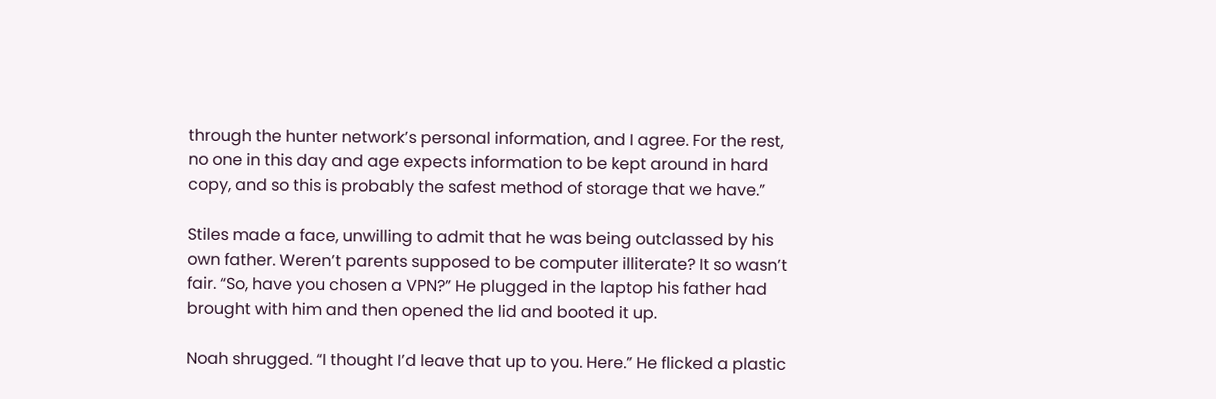through the hunter network’s personal information, and I agree. For the rest, no one in this day and age expects information to be kept around in hard copy, and so this is probably the safest method of storage that we have.”

Stiles made a face, unwilling to admit that he was being outclassed by his own father. Weren’t parents supposed to be computer illiterate? It so wasn’t fair. “So, have you chosen a VPN?” He plugged in the laptop his father had brought with him and then opened the lid and booted it up.

Noah shrugged. “I thought I’d leave that up to you. Here.” He flicked a plastic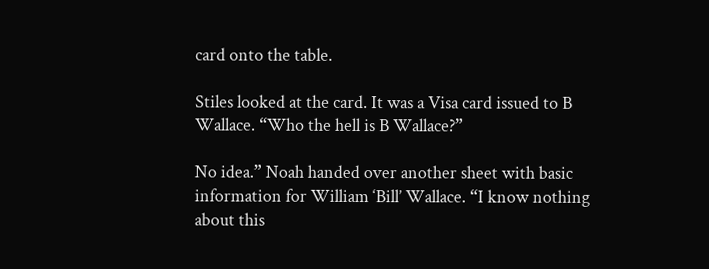card onto the table.

Stiles looked at the card. It was a Visa card issued to B Wallace. “Who the hell is B Wallace?”

No idea.” Noah handed over another sheet with basic information for William ‘Bill’ Wallace. “I know nothing about this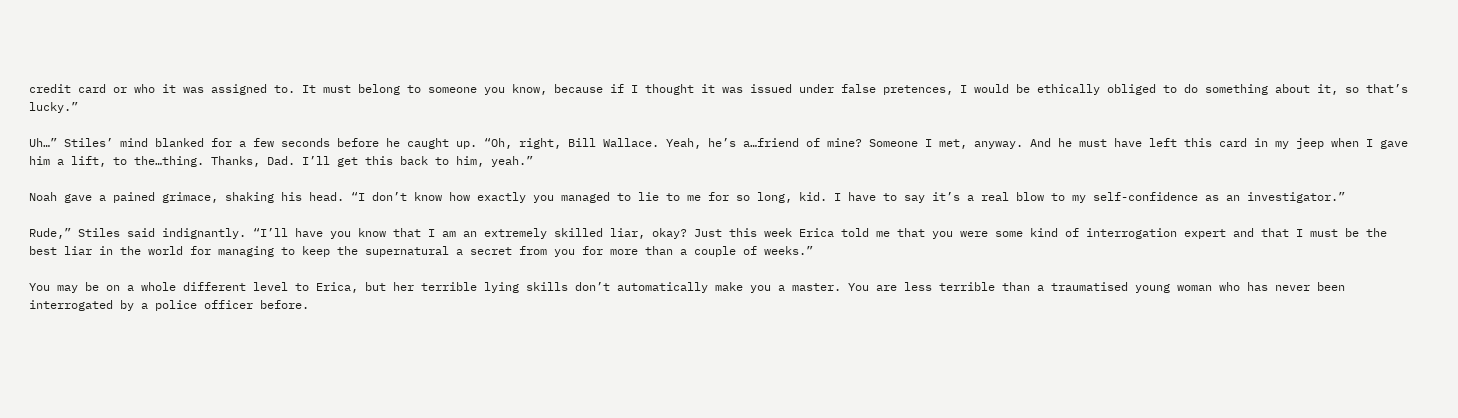credit card or who it was assigned to. It must belong to someone you know, because if I thought it was issued under false pretences, I would be ethically obliged to do something about it, so that’s lucky.”

Uh…” Stiles’ mind blanked for a few seconds before he caught up. “Oh, right, Bill Wallace. Yeah, he’s a…friend of mine? Someone I met, anyway. And he must have left this card in my jeep when I gave him a lift, to the…thing. Thanks, Dad. I’ll get this back to him, yeah.”

Noah gave a pained grimace, shaking his head. “I don’t know how exactly you managed to lie to me for so long, kid. I have to say it’s a real blow to my self-confidence as an investigator.”

Rude,” Stiles said indignantly. “I’ll have you know that I am an extremely skilled liar, okay? Just this week Erica told me that you were some kind of interrogation expert and that I must be the best liar in the world for managing to keep the supernatural a secret from you for more than a couple of weeks.”

You may be on a whole different level to Erica, but her terrible lying skills don’t automatically make you a master. You are less terrible than a traumatised young woman who has never been interrogated by a police officer before.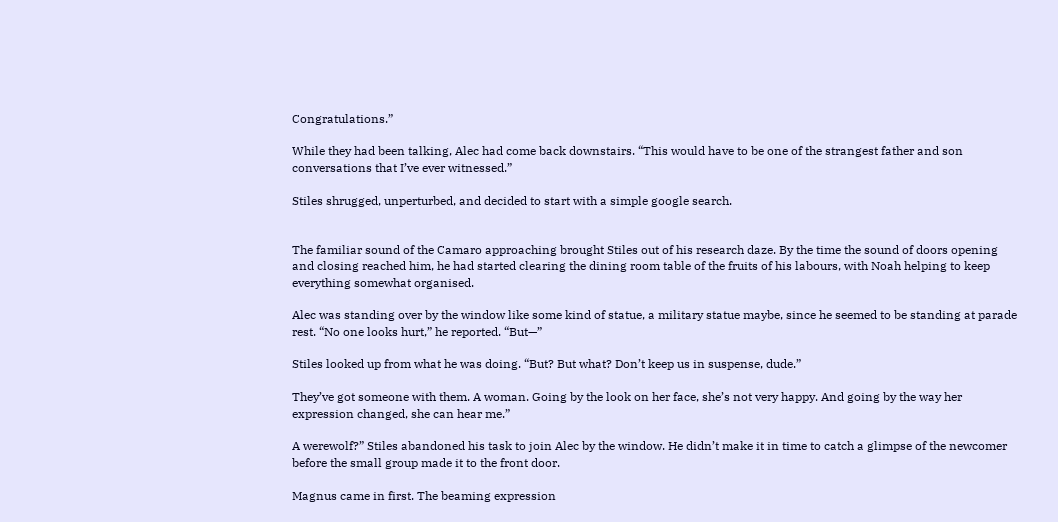Congratulations.”

While they had been talking, Alec had come back downstairs. “This would have to be one of the strangest father and son conversations that I’ve ever witnessed.”

Stiles shrugged, unperturbed, and decided to start with a simple google search.


The familiar sound of the Camaro approaching brought Stiles out of his research daze. By the time the sound of doors opening and closing reached him, he had started clearing the dining room table of the fruits of his labours, with Noah helping to keep everything somewhat organised.

Alec was standing over by the window like some kind of statue, a military statue maybe, since he seemed to be standing at parade rest. “No one looks hurt,” he reported. “But—”

Stiles looked up from what he was doing. “But? But what? Don’t keep us in suspense, dude.”

They’ve got someone with them. A woman. Going by the look on her face, she’s not very happy. And going by the way her expression changed, she can hear me.”

A werewolf?” Stiles abandoned his task to join Alec by the window. He didn’t make it in time to catch a glimpse of the newcomer before the small group made it to the front door.

Magnus came in first. The beaming expression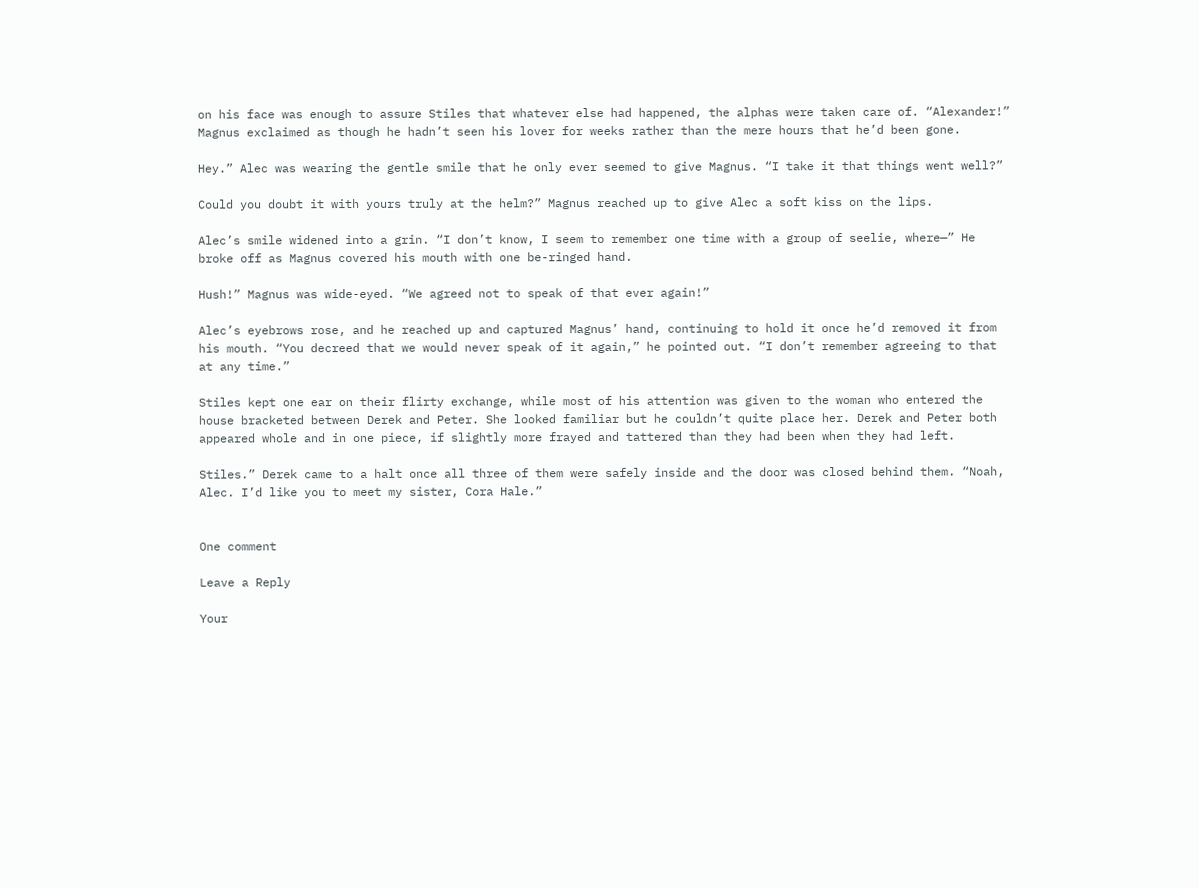on his face was enough to assure Stiles that whatever else had happened, the alphas were taken care of. “Alexander!” Magnus exclaimed as though he hadn’t seen his lover for weeks rather than the mere hours that he’d been gone.

Hey.” Alec was wearing the gentle smile that he only ever seemed to give Magnus. “I take it that things went well?”

Could you doubt it with yours truly at the helm?” Magnus reached up to give Alec a soft kiss on the lips.

Alec’s smile widened into a grin. “I don’t know, I seem to remember one time with a group of seelie, where—” He broke off as Magnus covered his mouth with one be-ringed hand.

Hush!” Magnus was wide-eyed. “We agreed not to speak of that ever again!”

Alec’s eyebrows rose, and he reached up and captured Magnus’ hand, continuing to hold it once he’d removed it from his mouth. “You decreed that we would never speak of it again,” he pointed out. “I don’t remember agreeing to that at any time.”

Stiles kept one ear on their flirty exchange, while most of his attention was given to the woman who entered the house bracketed between Derek and Peter. She looked familiar but he couldn’t quite place her. Derek and Peter both appeared whole and in one piece, if slightly more frayed and tattered than they had been when they had left.

Stiles.” Derek came to a halt once all three of them were safely inside and the door was closed behind them. “Noah, Alec. I’d like you to meet my sister, Cora Hale.”


One comment

Leave a Reply

Your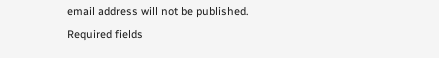email address will not be published. Required fields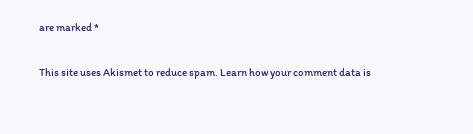are marked *

This site uses Akismet to reduce spam. Learn how your comment data is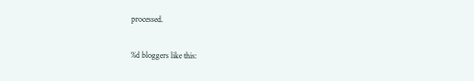processed.

%d bloggers like this: